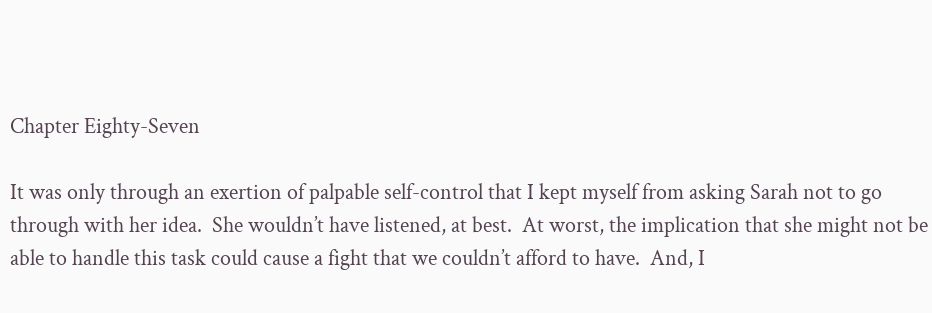Chapter Eighty-Seven

It was only through an exertion of palpable self-control that I kept myself from asking Sarah not to go through with her idea.  She wouldn’t have listened, at best.  At worst, the implication that she might not be able to handle this task could cause a fight that we couldn’t afford to have.  And, I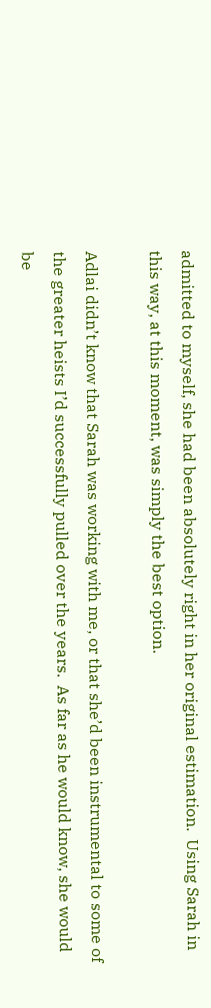admitted to myself, she had been absolutely right in her original estimation.  Using Sarah in this way, at this moment, was simply the best option.

Adlai didn’t know that Sarah was working with me, or that she’d been instrumental to some of the greater heists I’d successfully pulled over the years.  As far as he would know, she would be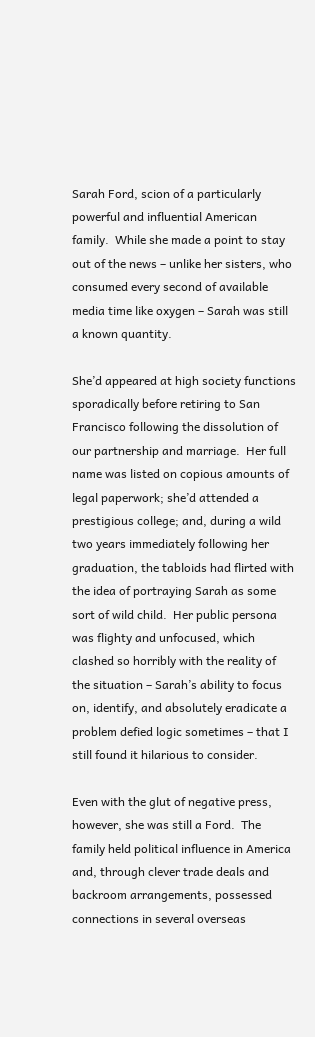Sarah Ford, scion of a particularly powerful and influential American family.  While she made a point to stay out of the news – unlike her sisters, who consumed every second of available media time like oxygen – Sarah was still a known quantity.

She’d appeared at high society functions sporadically before retiring to San Francisco following the dissolution of our partnership and marriage.  Her full name was listed on copious amounts of legal paperwork; she’d attended a prestigious college; and, during a wild two years immediately following her graduation, the tabloids had flirted with the idea of portraying Sarah as some sort of wild child.  Her public persona was flighty and unfocused, which clashed so horribly with the reality of the situation – Sarah’s ability to focus on, identify, and absolutely eradicate a problem defied logic sometimes – that I still found it hilarious to consider.

Even with the glut of negative press, however, she was still a Ford.  The family held political influence in America and, through clever trade deals and backroom arrangements, possessed connections in several overseas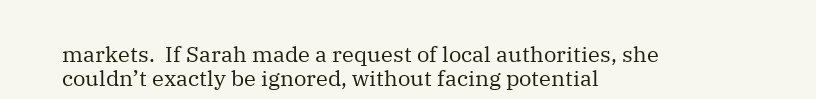markets.  If Sarah made a request of local authorities, she couldn’t exactly be ignored, without facing potential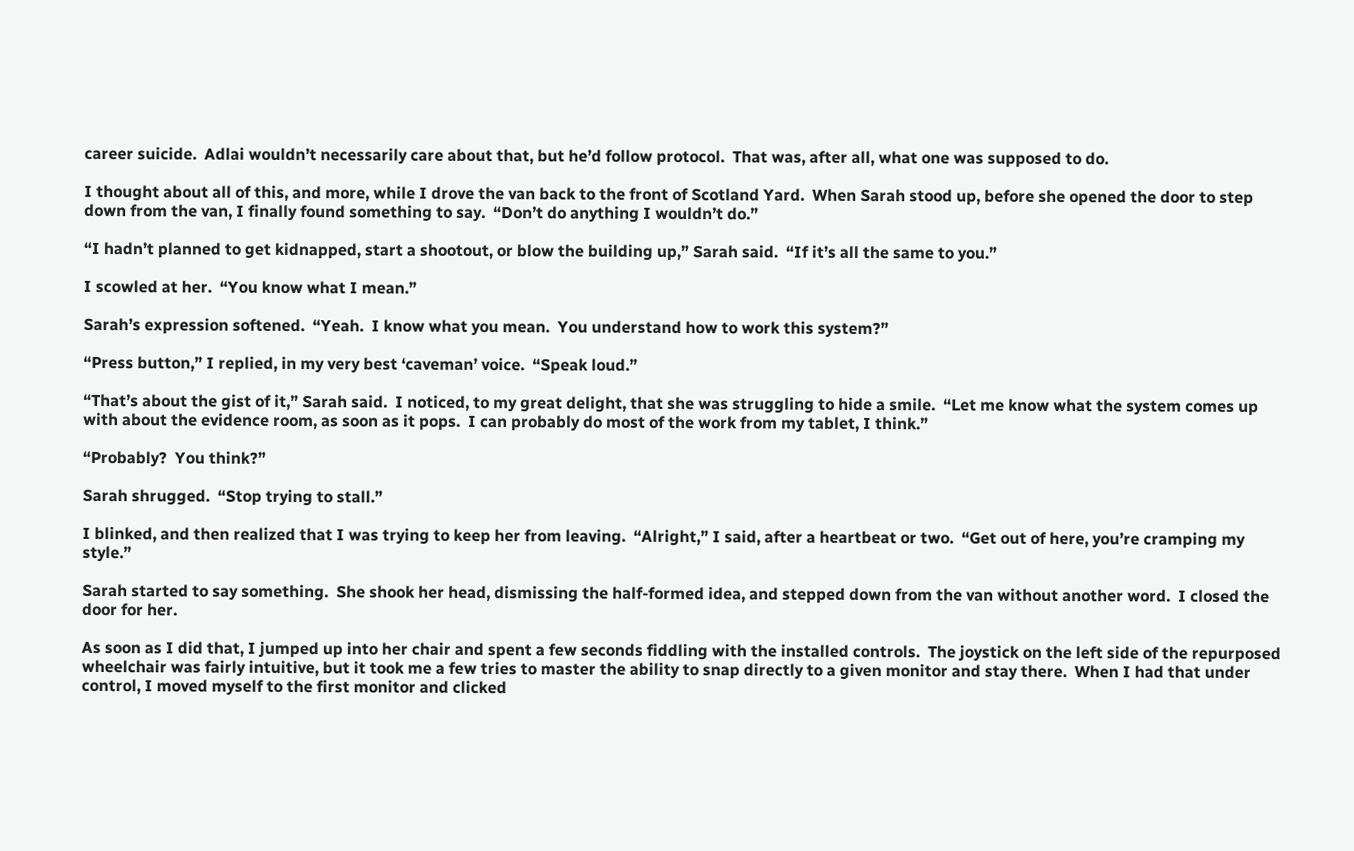career suicide.  Adlai wouldn’t necessarily care about that, but he’d follow protocol.  That was, after all, what one was supposed to do.

I thought about all of this, and more, while I drove the van back to the front of Scotland Yard.  When Sarah stood up, before she opened the door to step down from the van, I finally found something to say.  “Don’t do anything I wouldn’t do.”

“I hadn’t planned to get kidnapped, start a shootout, or blow the building up,” Sarah said.  “If it’s all the same to you.”

I scowled at her.  “You know what I mean.”

Sarah’s expression softened.  “Yeah.  I know what you mean.  You understand how to work this system?”

“Press button,” I replied, in my very best ‘caveman’ voice.  “Speak loud.”

“That’s about the gist of it,” Sarah said.  I noticed, to my great delight, that she was struggling to hide a smile.  “Let me know what the system comes up with about the evidence room, as soon as it pops.  I can probably do most of the work from my tablet, I think.”

“Probably?  You think?”

Sarah shrugged.  “Stop trying to stall.”

I blinked, and then realized that I was trying to keep her from leaving.  “Alright,” I said, after a heartbeat or two.  “Get out of here, you’re cramping my style.”

Sarah started to say something.  She shook her head, dismissing the half-formed idea, and stepped down from the van without another word.  I closed the door for her.

As soon as I did that, I jumped up into her chair and spent a few seconds fiddling with the installed controls.  The joystick on the left side of the repurposed wheelchair was fairly intuitive, but it took me a few tries to master the ability to snap directly to a given monitor and stay there.  When I had that under control, I moved myself to the first monitor and clicked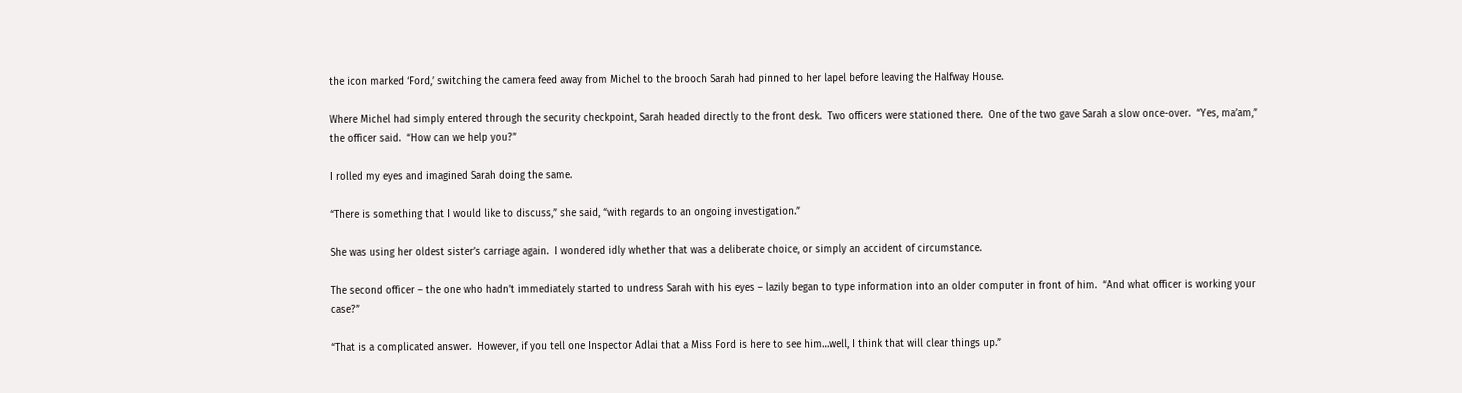the icon marked ‘Ford,’ switching the camera feed away from Michel to the brooch Sarah had pinned to her lapel before leaving the Halfway House.

Where Michel had simply entered through the security checkpoint, Sarah headed directly to the front desk.  Two officers were stationed there.  One of the two gave Sarah a slow once-over.  “Yes, ma’am,” the officer said.  “How can we help you?”

I rolled my eyes and imagined Sarah doing the same.

“There is something that I would like to discuss,” she said, “with regards to an ongoing investigation.”

She was using her oldest sister’s carriage again.  I wondered idly whether that was a deliberate choice, or simply an accident of circumstance.

The second officer – the one who hadn’t immediately started to undress Sarah with his eyes – lazily began to type information into an older computer in front of him.  “And what officer is working your case?”

“That is a complicated answer.  However, if you tell one Inspector Adlai that a Miss Ford is here to see him…well, I think that will clear things up.”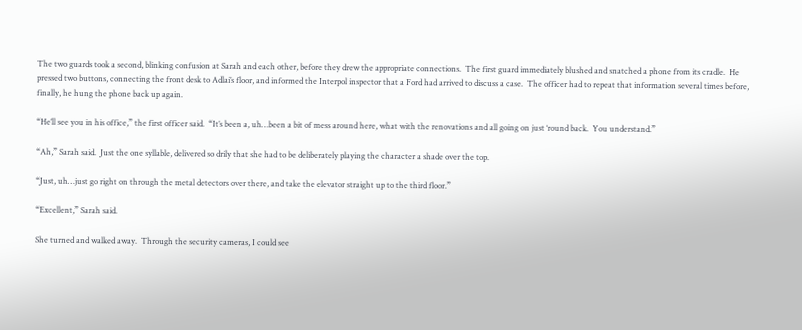The two guards took a second, blinking confusion at Sarah and each other, before they drew the appropriate connections.  The first guard immediately blushed and snatched a phone from its cradle.  He pressed two buttons, connecting the front desk to Adlai’s floor, and informed the Interpol inspector that a Ford had arrived to discuss a case.  The officer had to repeat that information several times before, finally, he hung the phone back up again.

“He’ll see you in his office,” the first officer said.  “It’s been a, uh…been a bit of mess around here, what with the renovations and all going on just ‘round back.  You understand.”

“Ah,” Sarah said.  Just the one syllable, delivered so drily that she had to be deliberately playing the character a shade over the top.

“Just, uh…just go right on through the metal detectors over there, and take the elevator straight up to the third floor.”

“Excellent,” Sarah said.

She turned and walked away.  Through the security cameras, I could see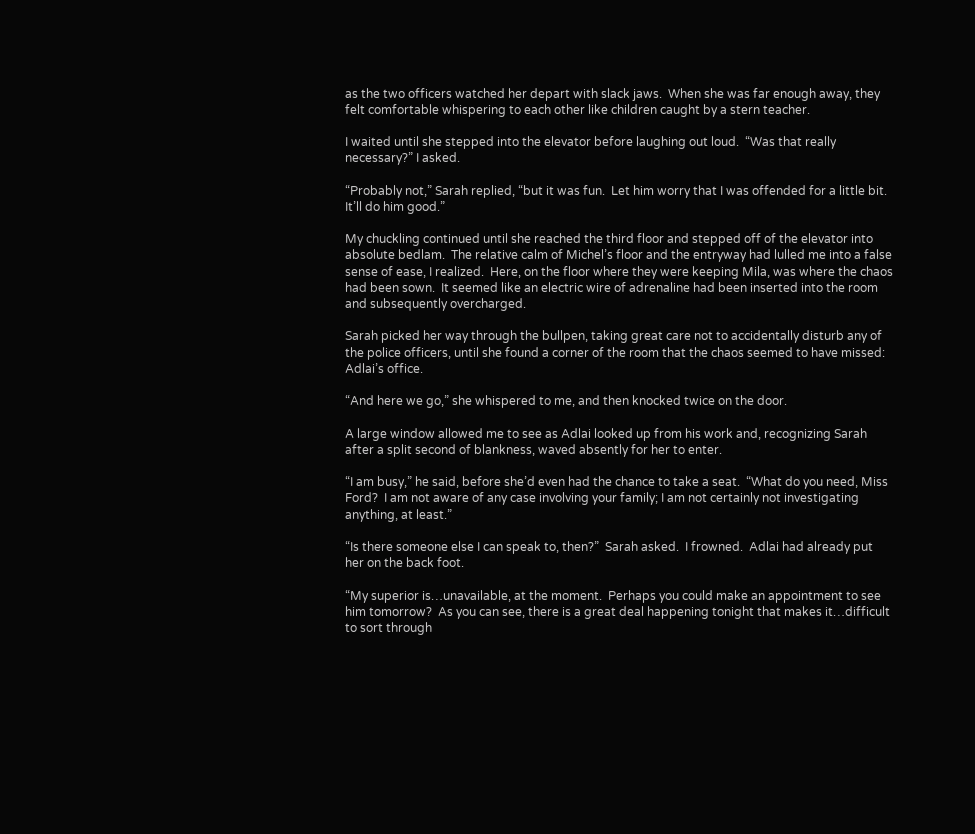as the two officers watched her depart with slack jaws.  When she was far enough away, they felt comfortable whispering to each other like children caught by a stern teacher.

I waited until she stepped into the elevator before laughing out loud.  “Was that really necessary?” I asked.

“Probably not,” Sarah replied, “but it was fun.  Let him worry that I was offended for a little bit.  It’ll do him good.”

My chuckling continued until she reached the third floor and stepped off of the elevator into absolute bedlam.  The relative calm of Michel’s floor and the entryway had lulled me into a false sense of ease, I realized.  Here, on the floor where they were keeping Mila, was where the chaos had been sown.  It seemed like an electric wire of adrenaline had been inserted into the room and subsequently overcharged.

Sarah picked her way through the bullpen, taking great care not to accidentally disturb any of the police officers, until she found a corner of the room that the chaos seemed to have missed: Adlai’s office.

“And here we go,” she whispered to me, and then knocked twice on the door.

A large window allowed me to see as Adlai looked up from his work and, recognizing Sarah after a split second of blankness, waved absently for her to enter.

“I am busy,” he said, before she’d even had the chance to take a seat.  “What do you need, Miss Ford?  I am not aware of any case involving your family; I am not certainly not investigating anything, at least.”

“Is there someone else I can speak to, then?”  Sarah asked.  I frowned.  Adlai had already put her on the back foot.

“My superior is…unavailable, at the moment.  Perhaps you could make an appointment to see him tomorrow?  As you can see, there is a great deal happening tonight that makes it…difficult to sort through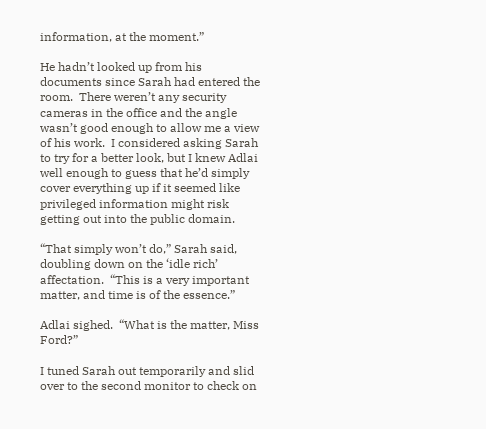information, at the moment.”

He hadn’t looked up from his documents since Sarah had entered the room.  There weren’t any security cameras in the office and the angle wasn’t good enough to allow me a view of his work.  I considered asking Sarah to try for a better look, but I knew Adlai well enough to guess that he’d simply cover everything up if it seemed like privileged information might risk getting out into the public domain.

“That simply won’t do,” Sarah said, doubling down on the ‘idle rich’ affectation.  “This is a very important matter, and time is of the essence.”

Adlai sighed.  “What is the matter, Miss Ford?”

I tuned Sarah out temporarily and slid over to the second monitor to check on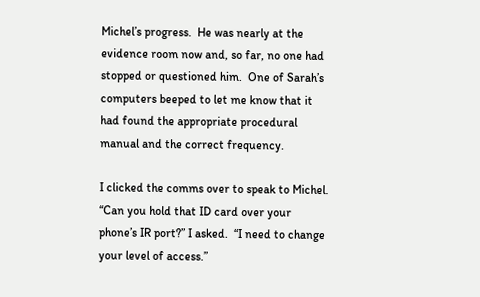Michel’s progress.  He was nearly at the evidence room now and, so far, no one had stopped or questioned him.  One of Sarah’s computers beeped to let me know that it had found the appropriate procedural manual and the correct frequency.

I clicked the comms over to speak to Michel.  “Can you hold that ID card over your phone’s IR port?” I asked.  “I need to change your level of access.”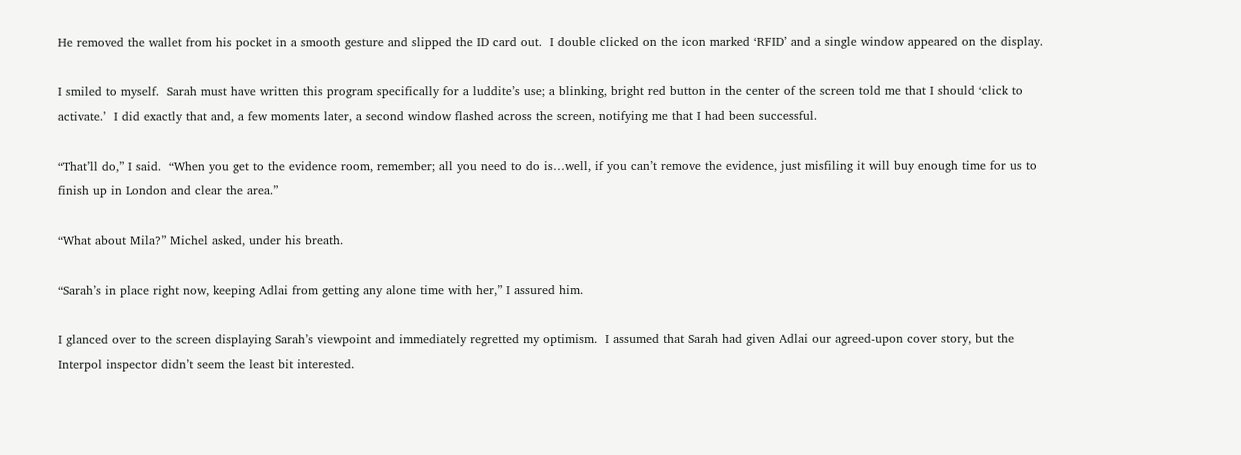He removed the wallet from his pocket in a smooth gesture and slipped the ID card out.  I double clicked on the icon marked ‘RFID’ and a single window appeared on the display.

I smiled to myself.  Sarah must have written this program specifically for a luddite’s use; a blinking, bright red button in the center of the screen told me that I should ‘click to activate.’  I did exactly that and, a few moments later, a second window flashed across the screen, notifying me that I had been successful.

“That’ll do,” I said.  “When you get to the evidence room, remember; all you need to do is…well, if you can’t remove the evidence, just misfiling it will buy enough time for us to finish up in London and clear the area.”

“What about Mila?” Michel asked, under his breath.

“Sarah’s in place right now, keeping Adlai from getting any alone time with her,” I assured him.

I glanced over to the screen displaying Sarah’s viewpoint and immediately regretted my optimism.  I assumed that Sarah had given Adlai our agreed-upon cover story, but the Interpol inspector didn’t seem the least bit interested.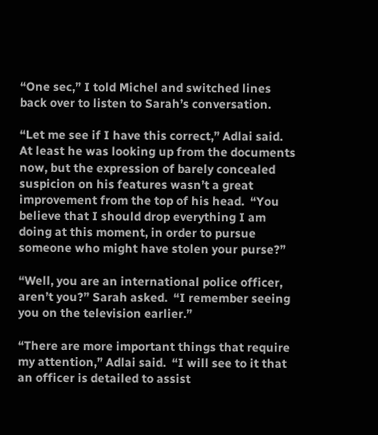“One sec,” I told Michel and switched lines back over to listen to Sarah’s conversation.

“Let me see if I have this correct,” Adlai said.  At least he was looking up from the documents now, but the expression of barely concealed suspicion on his features wasn’t a great improvement from the top of his head.  “You believe that I should drop everything I am doing at this moment, in order to pursue someone who might have stolen your purse?”

“Well, you are an international police officer, aren’t you?” Sarah asked.  “I remember seeing you on the television earlier.”

“There are more important things that require my attention,” Adlai said.  “I will see to it that an officer is detailed to assist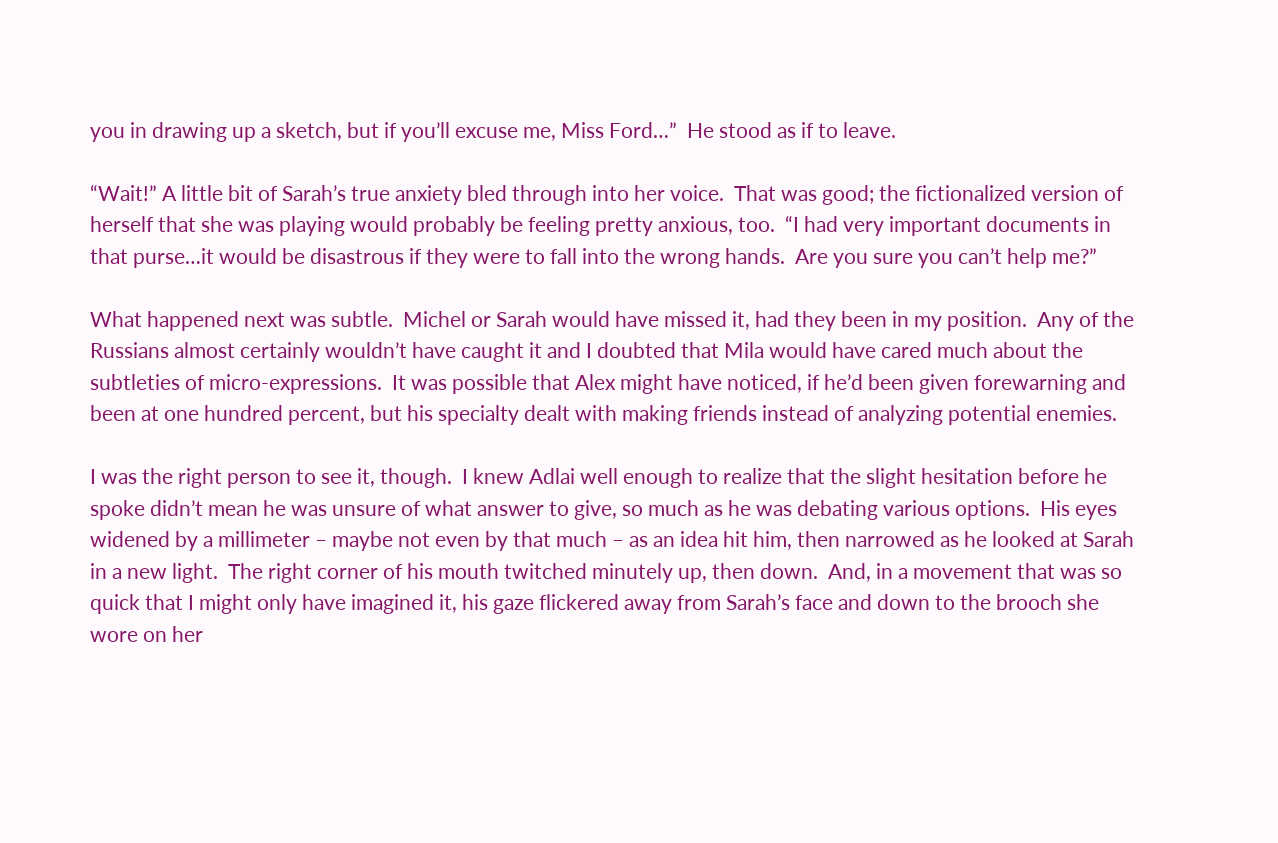you in drawing up a sketch, but if you’ll excuse me, Miss Ford…”  He stood as if to leave.

“Wait!” A little bit of Sarah’s true anxiety bled through into her voice.  That was good; the fictionalized version of herself that she was playing would probably be feeling pretty anxious, too.  “I had very important documents in that purse…it would be disastrous if they were to fall into the wrong hands.  Are you sure you can’t help me?”

What happened next was subtle.  Michel or Sarah would have missed it, had they been in my position.  Any of the Russians almost certainly wouldn’t have caught it and I doubted that Mila would have cared much about the subtleties of micro-expressions.  It was possible that Alex might have noticed, if he’d been given forewarning and been at one hundred percent, but his specialty dealt with making friends instead of analyzing potential enemies.

I was the right person to see it, though.  I knew Adlai well enough to realize that the slight hesitation before he spoke didn’t mean he was unsure of what answer to give, so much as he was debating various options.  His eyes widened by a millimeter – maybe not even by that much – as an idea hit him, then narrowed as he looked at Sarah in a new light.  The right corner of his mouth twitched minutely up, then down.  And, in a movement that was so quick that I might only have imagined it, his gaze flickered away from Sarah’s face and down to the brooch she wore on her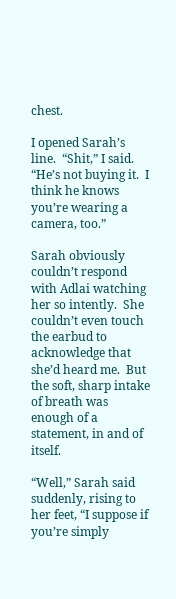chest.

I opened Sarah’s line.  “Shit,” I said.  “He’s not buying it.  I think he knows you’re wearing a camera, too.”

Sarah obviously couldn’t respond with Adlai watching her so intently.  She couldn’t even touch the earbud to acknowledge that she’d heard me.  But the soft, sharp intake of breath was enough of a statement, in and of itself.

“Well,” Sarah said suddenly, rising to her feet, “I suppose if you’re simply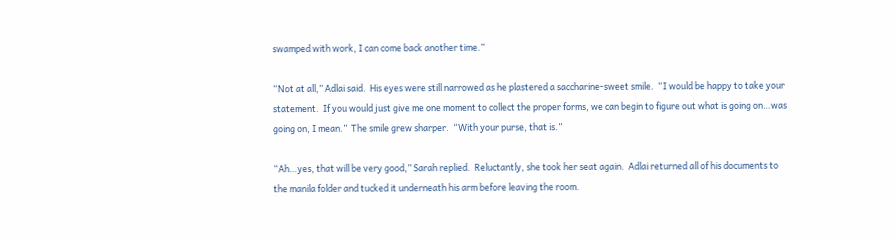swamped with work, I can come back another time.”

“Not at all,” Adlai said.  His eyes were still narrowed as he plastered a saccharine-sweet smile.  “I would be happy to take your statement.  If you would just give me one moment to collect the proper forms, we can begin to figure out what is going on…was going on, I mean.”  The smile grew sharper.  “With your purse, that is.”

“Ah…yes, that will be very good,” Sarah replied.  Reluctantly, she took her seat again.  Adlai returned all of his documents to the manila folder and tucked it underneath his arm before leaving the room.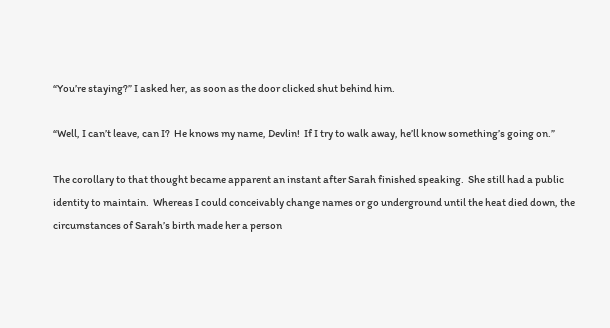“You’re staying?” I asked her, as soon as the door clicked shut behind him.

“Well, I can’t leave, can I?  He knows my name, Devlin!  If I try to walk away, he’ll know something’s going on.”

The corollary to that thought became apparent an instant after Sarah finished speaking.  She still had a public identity to maintain.  Whereas I could conceivably change names or go underground until the heat died down, the circumstances of Sarah’s birth made her a person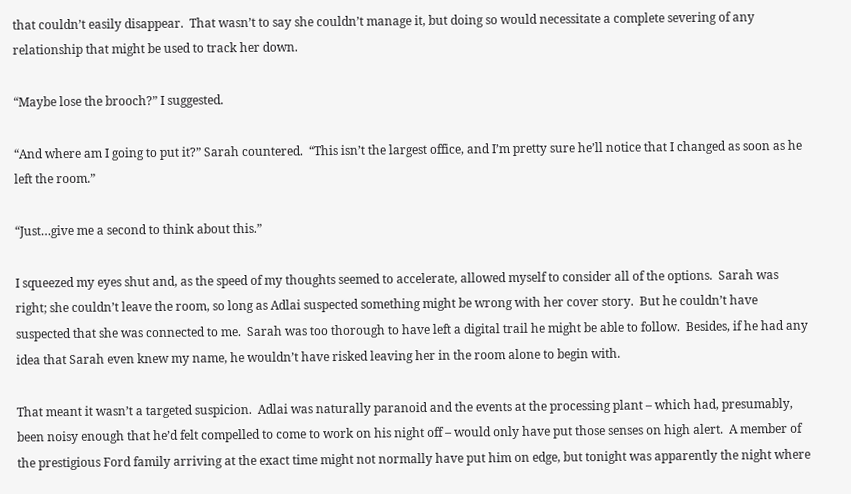that couldn’t easily disappear.  That wasn’t to say she couldn’t manage it, but doing so would necessitate a complete severing of any relationship that might be used to track her down.

“Maybe lose the brooch?” I suggested.

“And where am I going to put it?” Sarah countered.  “This isn’t the largest office, and I’m pretty sure he’ll notice that I changed as soon as he left the room.”

“Just…give me a second to think about this.”

I squeezed my eyes shut and, as the speed of my thoughts seemed to accelerate, allowed myself to consider all of the options.  Sarah was right; she couldn’t leave the room, so long as Adlai suspected something might be wrong with her cover story.  But he couldn’t have suspected that she was connected to me.  Sarah was too thorough to have left a digital trail he might be able to follow.  Besides, if he had any idea that Sarah even knew my name, he wouldn’t have risked leaving her in the room alone to begin with.

That meant it wasn’t a targeted suspicion.  Adlai was naturally paranoid and the events at the processing plant – which had, presumably, been noisy enough that he’d felt compelled to come to work on his night off – would only have put those senses on high alert.  A member of the prestigious Ford family arriving at the exact time might not normally have put him on edge, but tonight was apparently the night where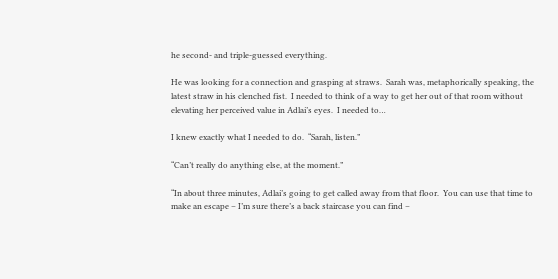he second- and triple-guessed everything.

He was looking for a connection and grasping at straws.  Sarah was, metaphorically speaking, the latest straw in his clenched fist.  I needed to think of a way to get her out of that room without elevating her perceived value in Adlai’s eyes.  I needed to…

I knew exactly what I needed to do.  “Sarah, listen.”

“Can’t really do anything else, at the moment.”

“In about three minutes, Adlai’s going to get called away from that floor.  You can use that time to make an escape – I’m sure there’s a back staircase you can find –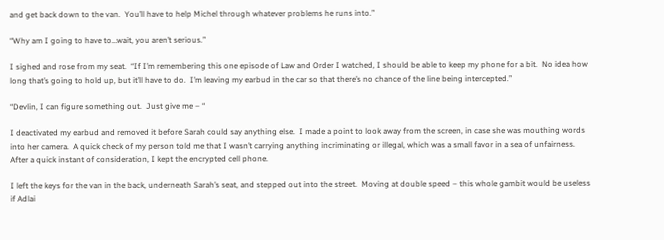and get back down to the van.  You’ll have to help Michel through whatever problems he runs into.”

“Why am I going to have to…wait, you aren’t serious.”

I sighed and rose from my seat.  “If I’m remembering this one episode of Law and Order I watched, I should be able to keep my phone for a bit.  No idea how long that’s going to hold up, but it’ll have to do.  I’m leaving my earbud in the car so that there’s no chance of the line being intercepted.”

“Devlin, I can figure something out.  Just give me – “

I deactivated my earbud and removed it before Sarah could say anything else.  I made a point to look away from the screen, in case she was mouthing words into her camera.  A quick check of my person told me that I wasn’t carrying anything incriminating or illegal, which was a small favor in a sea of unfairness.  After a quick instant of consideration, I kept the encrypted cell phone.

I left the keys for the van in the back, underneath Sarah’s seat, and stepped out into the street.  Moving at double speed – this whole gambit would be useless if Adlai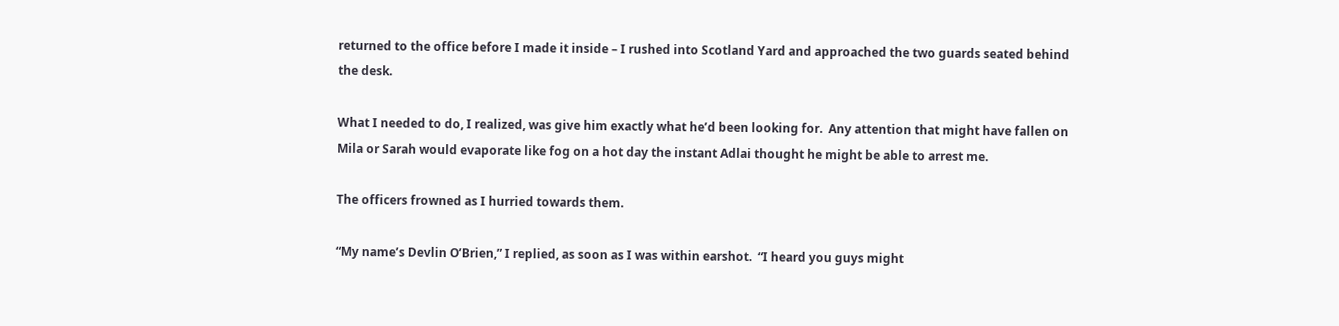returned to the office before I made it inside – I rushed into Scotland Yard and approached the two guards seated behind the desk.

What I needed to do, I realized, was give him exactly what he’d been looking for.  Any attention that might have fallen on Mila or Sarah would evaporate like fog on a hot day the instant Adlai thought he might be able to arrest me.

The officers frowned as I hurried towards them.

“My name’s Devlin O’Brien,” I replied, as soon as I was within earshot.  “I heard you guys might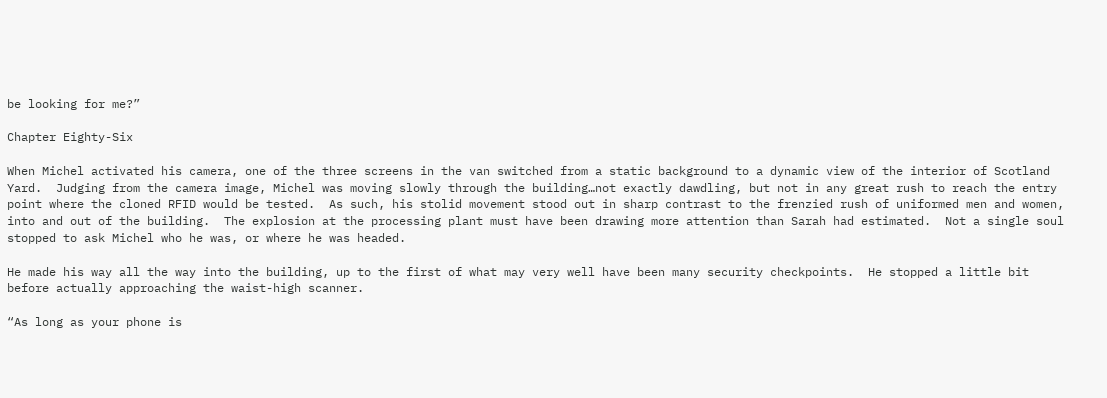be looking for me?”

Chapter Eighty-Six

When Michel activated his camera, one of the three screens in the van switched from a static background to a dynamic view of the interior of Scotland Yard.  Judging from the camera image, Michel was moving slowly through the building…not exactly dawdling, but not in any great rush to reach the entry point where the cloned RFID would be tested.  As such, his stolid movement stood out in sharp contrast to the frenzied rush of uniformed men and women, into and out of the building.  The explosion at the processing plant must have been drawing more attention than Sarah had estimated.  Not a single soul stopped to ask Michel who he was, or where he was headed.

He made his way all the way into the building, up to the first of what may very well have been many security checkpoints.  He stopped a little bit before actually approaching the waist-high scanner.

“As long as your phone is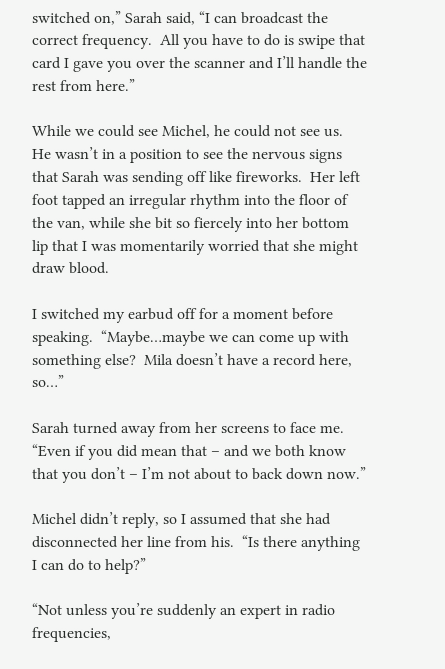switched on,” Sarah said, “I can broadcast the correct frequency.  All you have to do is swipe that card I gave you over the scanner and I’ll handle the rest from here.”

While we could see Michel, he could not see us.  He wasn’t in a position to see the nervous signs that Sarah was sending off like fireworks.  Her left foot tapped an irregular rhythm into the floor of the van, while she bit so fiercely into her bottom lip that I was momentarily worried that she might draw blood.

I switched my earbud off for a moment before speaking.  “Maybe…maybe we can come up with something else?  Mila doesn’t have a record here, so…”

Sarah turned away from her screens to face me.  “Even if you did mean that – and we both know that you don’t – I’m not about to back down now.”

Michel didn’t reply, so I assumed that she had disconnected her line from his.  “Is there anything I can do to help?”

“Not unless you’re suddenly an expert in radio frequencies,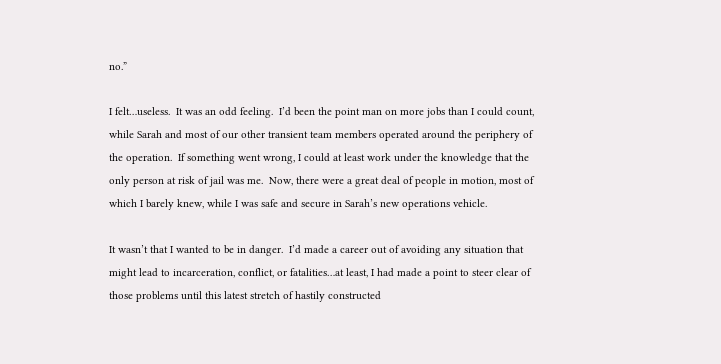no.”

I felt…useless.  It was an odd feeling.  I’d been the point man on more jobs than I could count, while Sarah and most of our other transient team members operated around the periphery of the operation.  If something went wrong, I could at least work under the knowledge that the only person at risk of jail was me.  Now, there were a great deal of people in motion, most of which I barely knew, while I was safe and secure in Sarah’s new operations vehicle.

It wasn’t that I wanted to be in danger.  I’d made a career out of avoiding any situation that might lead to incarceration, conflict, or fatalities…at least, I had made a point to steer clear of those problems until this latest stretch of hastily constructed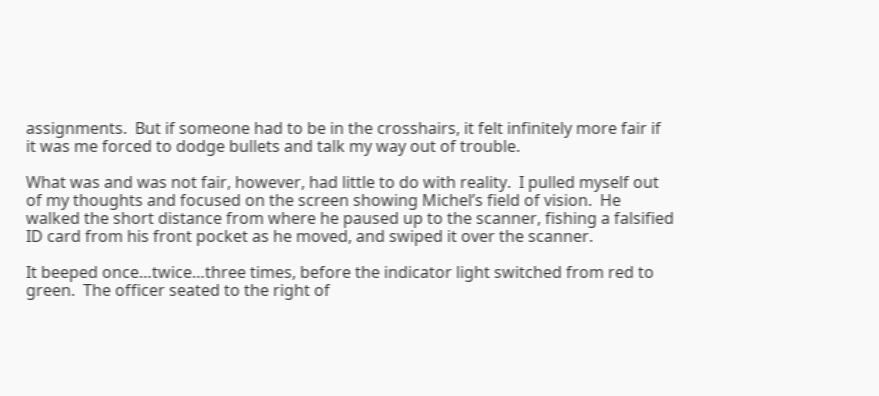assignments.  But if someone had to be in the crosshairs, it felt infinitely more fair if it was me forced to dodge bullets and talk my way out of trouble.

What was and was not fair, however, had little to do with reality.  I pulled myself out of my thoughts and focused on the screen showing Michel’s field of vision.  He walked the short distance from where he paused up to the scanner, fishing a falsified ID card from his front pocket as he moved, and swiped it over the scanner.

It beeped once…twice…three times, before the indicator light switched from red to green.  The officer seated to the right of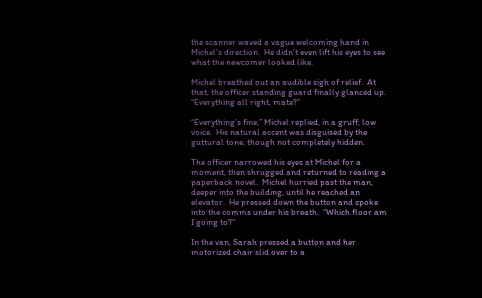the scanner waved a vague welcoming hand in Michel’s direction.  He didn’t even lift his eyes to see what the newcomer looked like.

Michel breathed out an audible sigh of relief.  At that, the officer standing guard finally glanced up.  “Everything all right, mate?”

“Everything’s fine,” Michel replied, in a gruff, low voice.  His natural accent was disguised by the guttural tone, though not completely hidden.

The officer narrowed his eyes at Michel for a moment, then shrugged and returned to reading a paperback novel.  Michel hurried past the man, deeper into the building, until he reached an elevator.  He pressed down the button and spoke into the comms under his breath.  “Which floor am I going to?”

In the van, Sarah pressed a button and her motorized chair slid over to a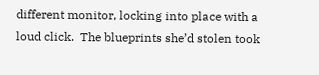different monitor, locking into place with a loud click.  The blueprints she’d stolen took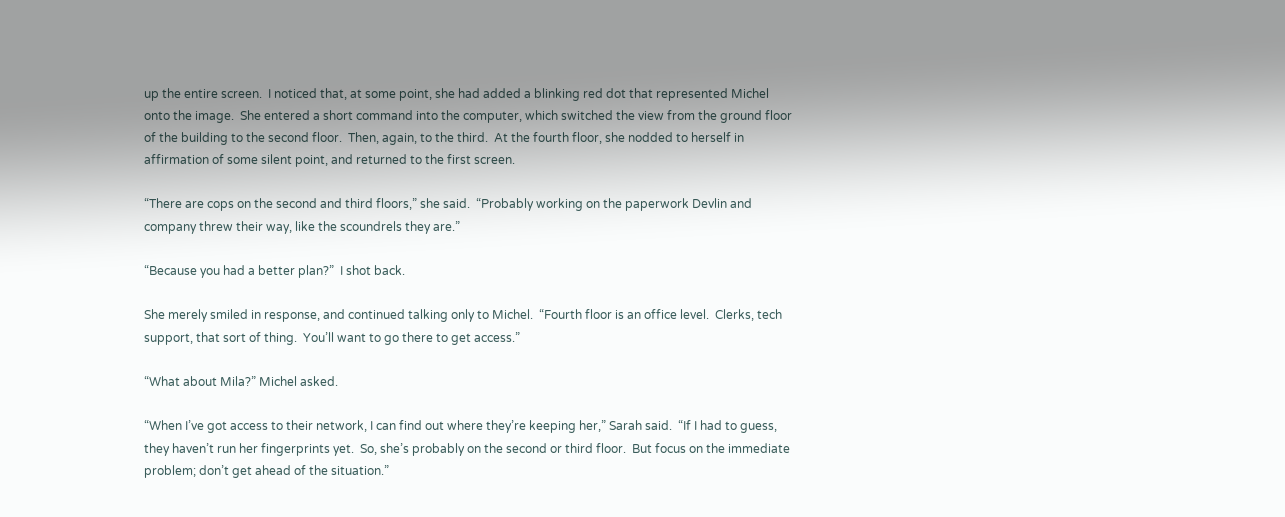up the entire screen.  I noticed that, at some point, she had added a blinking red dot that represented Michel onto the image.  She entered a short command into the computer, which switched the view from the ground floor of the building to the second floor.  Then, again, to the third.  At the fourth floor, she nodded to herself in affirmation of some silent point, and returned to the first screen.

“There are cops on the second and third floors,” she said.  “Probably working on the paperwork Devlin and company threw their way, like the scoundrels they are.”

“Because you had a better plan?”  I shot back.

She merely smiled in response, and continued talking only to Michel.  “Fourth floor is an office level.  Clerks, tech support, that sort of thing.  You’ll want to go there to get access.”

“What about Mila?” Michel asked.

“When I’ve got access to their network, I can find out where they’re keeping her,” Sarah said.  “If I had to guess, they haven’t run her fingerprints yet.  So, she’s probably on the second or third floor.  But focus on the immediate problem; don’t get ahead of the situation.”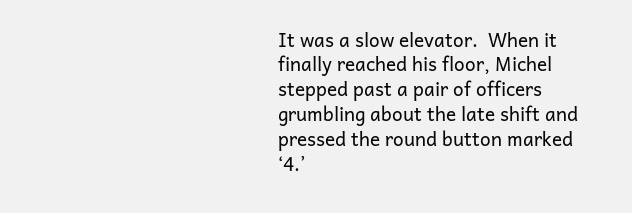It was a slow elevator.  When it finally reached his floor, Michel stepped past a pair of officers grumbling about the late shift and pressed the round button marked ‘4.’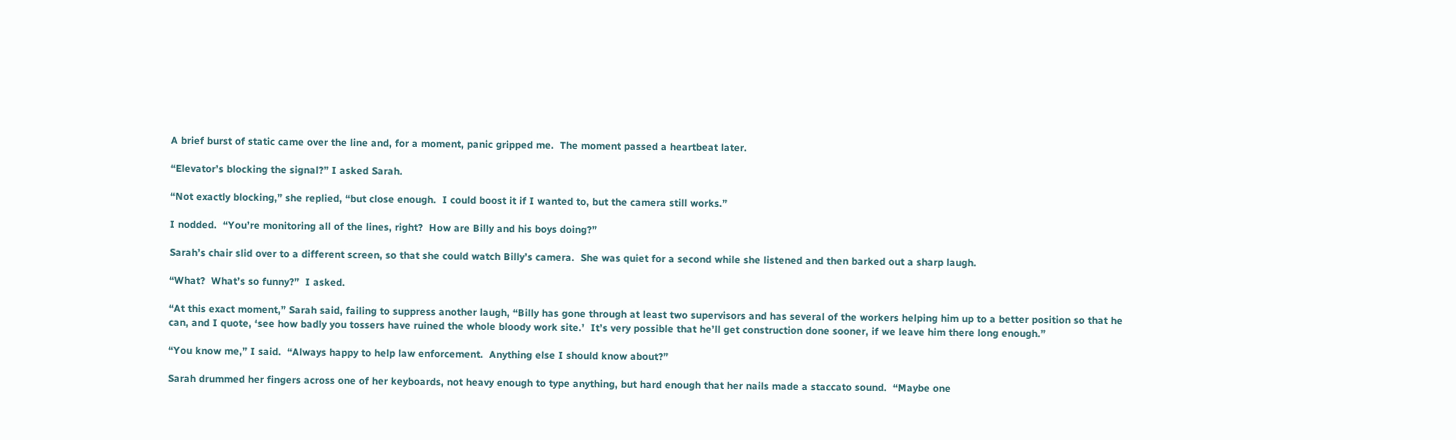A brief burst of static came over the line and, for a moment, panic gripped me.  The moment passed a heartbeat later.

“Elevator’s blocking the signal?” I asked Sarah.

“Not exactly blocking,” she replied, “but close enough.  I could boost it if I wanted to, but the camera still works.”

I nodded.  “You’re monitoring all of the lines, right?  How are Billy and his boys doing?”

Sarah’s chair slid over to a different screen, so that she could watch Billy’s camera.  She was quiet for a second while she listened and then barked out a sharp laugh.

“What?  What’s so funny?”  I asked.

“At this exact moment,” Sarah said, failing to suppress another laugh, “Billy has gone through at least two supervisors and has several of the workers helping him up to a better position so that he can, and I quote, ‘see how badly you tossers have ruined the whole bloody work site.’  It’s very possible that he’ll get construction done sooner, if we leave him there long enough.”

“You know me,” I said.  “Always happy to help law enforcement.  Anything else I should know about?”

Sarah drummed her fingers across one of her keyboards, not heavy enough to type anything, but hard enough that her nails made a staccato sound.  “Maybe one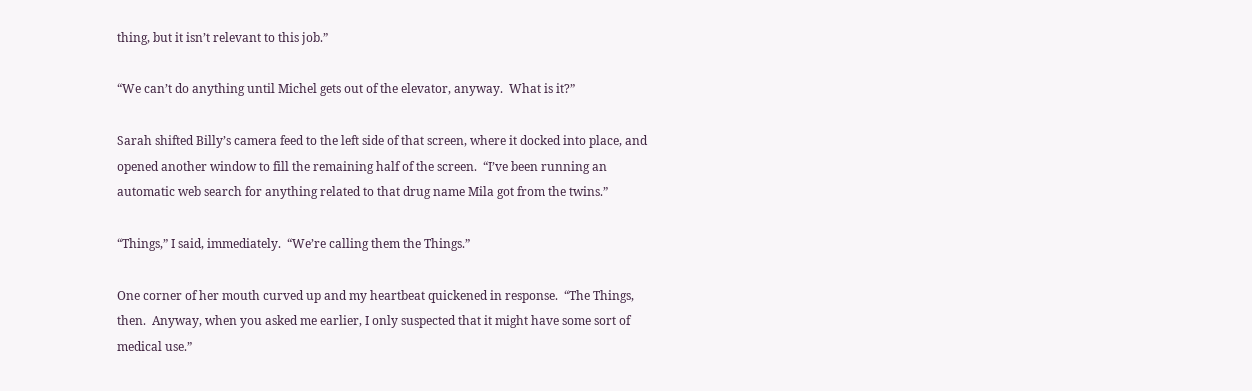thing, but it isn’t relevant to this job.”

“We can’t do anything until Michel gets out of the elevator, anyway.  What is it?”

Sarah shifted Billy’s camera feed to the left side of that screen, where it docked into place, and opened another window to fill the remaining half of the screen.  “I’ve been running an automatic web search for anything related to that drug name Mila got from the twins.”

“Things,” I said, immediately.  “We’re calling them the Things.”

One corner of her mouth curved up and my heartbeat quickened in response.  “The Things, then.  Anyway, when you asked me earlier, I only suspected that it might have some sort of medical use.”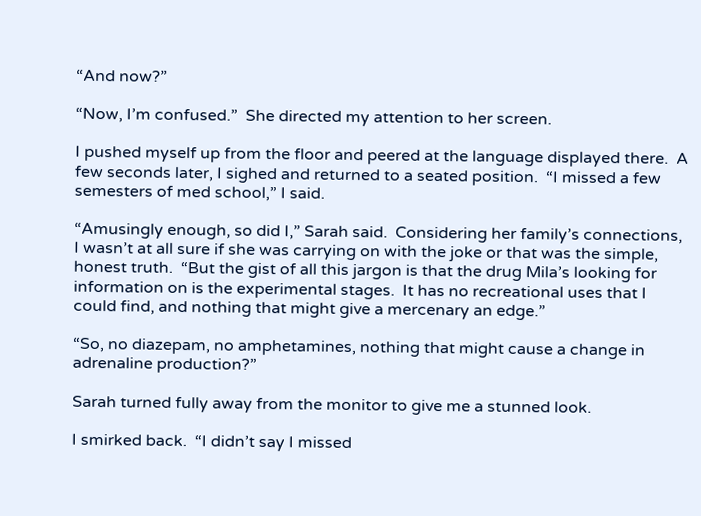“And now?”

“Now, I’m confused.”  She directed my attention to her screen.

I pushed myself up from the floor and peered at the language displayed there.  A few seconds later, I sighed and returned to a seated position.  “I missed a few semesters of med school,” I said.

“Amusingly enough, so did I,” Sarah said.  Considering her family’s connections, I wasn’t at all sure if she was carrying on with the joke or that was the simple, honest truth.  “But the gist of all this jargon is that the drug Mila’s looking for information on is the experimental stages.  It has no recreational uses that I could find, and nothing that might give a mercenary an edge.”

“So, no diazepam, no amphetamines, nothing that might cause a change in adrenaline production?”

Sarah turned fully away from the monitor to give me a stunned look.

I smirked back.  “I didn’t say I missed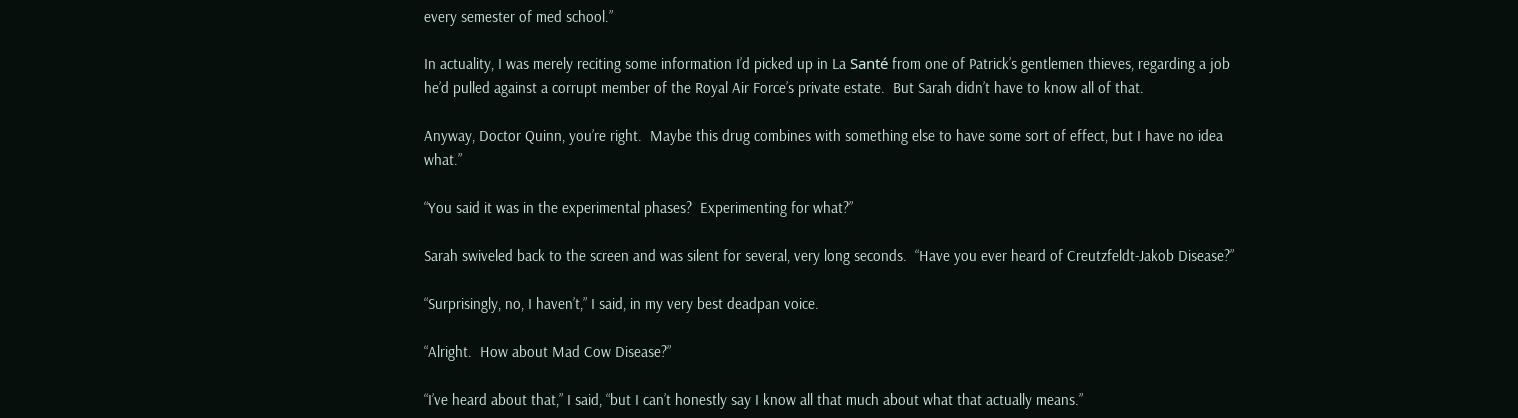every semester of med school.”

In actuality, I was merely reciting some information I’d picked up in La Santé from one of Patrick’s gentlemen thieves, regarding a job he’d pulled against a corrupt member of the Royal Air Force’s private estate.  But Sarah didn’t have to know all of that.

Anyway, Doctor Quinn, you’re right.  Maybe this drug combines with something else to have some sort of effect, but I have no idea what.”

“You said it was in the experimental phases?  Experimenting for what?”

Sarah swiveled back to the screen and was silent for several, very long seconds.  “Have you ever heard of Creutzfeldt-Jakob Disease?”

“Surprisingly, no, I haven’t,” I said, in my very best deadpan voice.

“Alright.  How about Mad Cow Disease?”

“I’ve heard about that,” I said, “but I can’t honestly say I know all that much about what that actually means.”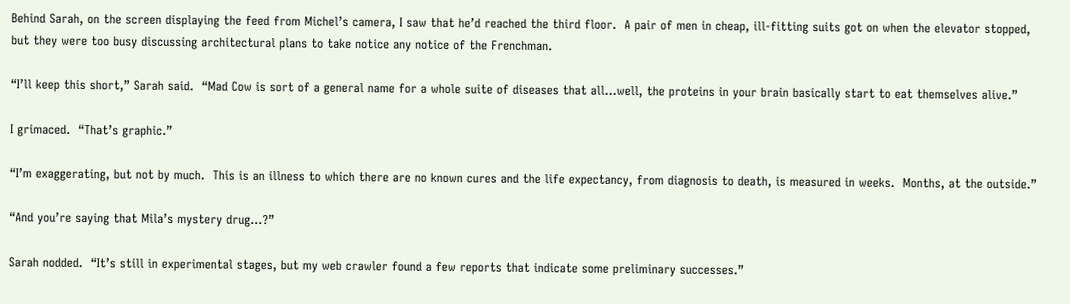Behind Sarah, on the screen displaying the feed from Michel’s camera, I saw that he’d reached the third floor.  A pair of men in cheap, ill-fitting suits got on when the elevator stopped, but they were too busy discussing architectural plans to take notice any notice of the Frenchman.

“I’ll keep this short,” Sarah said.  “Mad Cow is sort of a general name for a whole suite of diseases that all…well, the proteins in your brain basically start to eat themselves alive.”

I grimaced.  “That’s graphic.”

“I’m exaggerating, but not by much.  This is an illness to which there are no known cures and the life expectancy, from diagnosis to death, is measured in weeks.  Months, at the outside.”

“And you’re saying that Mila’s mystery drug…?”

Sarah nodded.  “It’s still in experimental stages, but my web crawler found a few reports that indicate some preliminary successes.”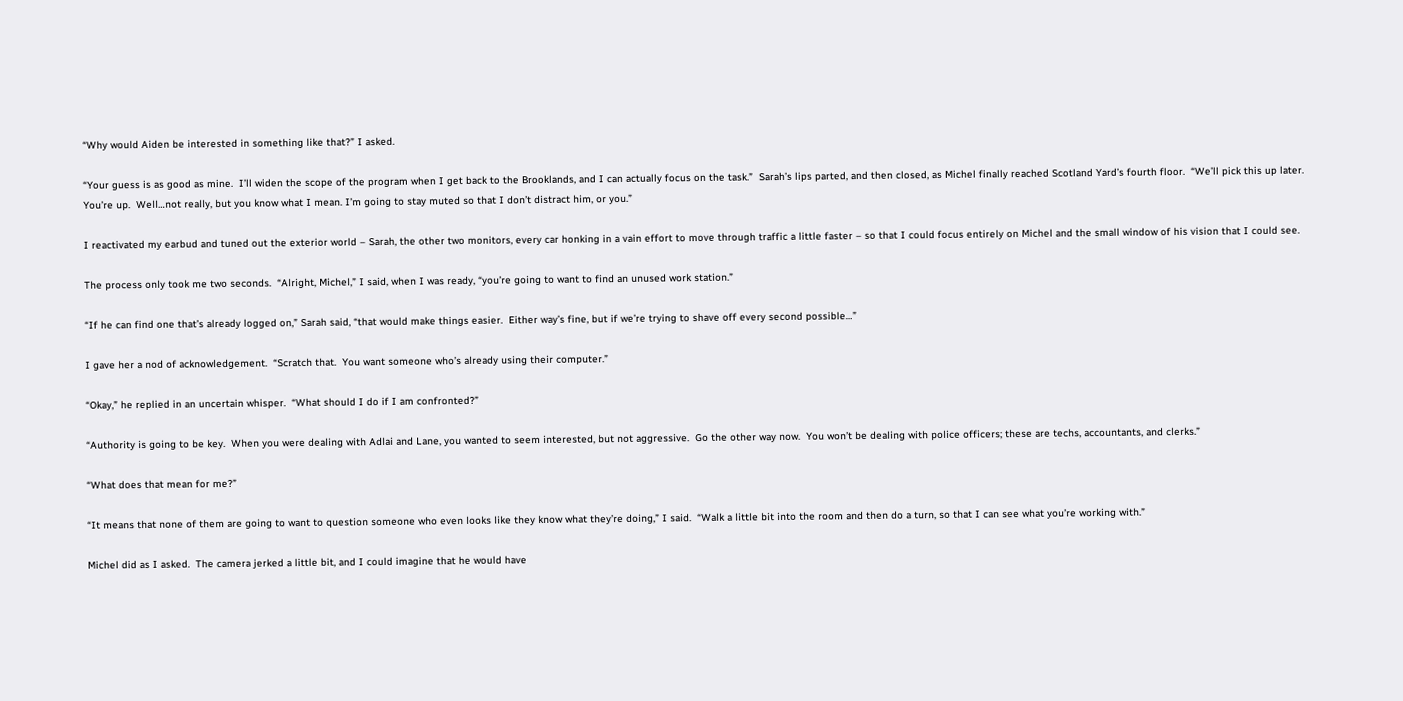“Why would Aiden be interested in something like that?” I asked.

“Your guess is as good as mine.  I’ll widen the scope of the program when I get back to the Brooklands, and I can actually focus on the task.”  Sarah’s lips parted, and then closed, as Michel finally reached Scotland Yard’s fourth floor.  “We’ll pick this up later.  You’re up.  Well…not really, but you know what I mean. I’m going to stay muted so that I don’t distract him, or you.”

I reactivated my earbud and tuned out the exterior world – Sarah, the other two monitors, every car honking in a vain effort to move through traffic a little faster – so that I could focus entirely on Michel and the small window of his vision that I could see.

The process only took me two seconds.  “Alright, Michel,” I said, when I was ready, “you’re going to want to find an unused work station.”

“If he can find one that’s already logged on,” Sarah said, “that would make things easier.  Either way’s fine, but if we’re trying to shave off every second possible…”

I gave her a nod of acknowledgement.  “Scratch that.  You want someone who’s already using their computer.”

“Okay,” he replied in an uncertain whisper.  “What should I do if I am confronted?”

“Authority is going to be key.  When you were dealing with Adlai and Lane, you wanted to seem interested, but not aggressive.  Go the other way now.  You won’t be dealing with police officers; these are techs, accountants, and clerks.”

“What does that mean for me?”

“It means that none of them are going to want to question someone who even looks like they know what they’re doing,” I said.  “Walk a little bit into the room and then do a turn, so that I can see what you’re working with.”

Michel did as I asked.  The camera jerked a little bit, and I could imagine that he would have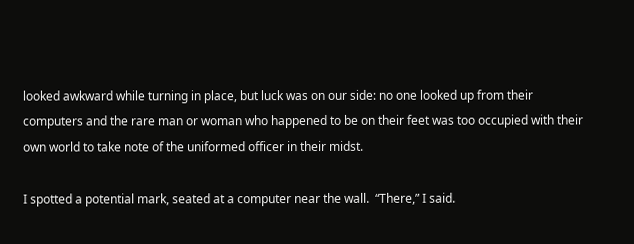looked awkward while turning in place, but luck was on our side: no one looked up from their computers and the rare man or woman who happened to be on their feet was too occupied with their own world to take note of the uniformed officer in their midst.

I spotted a potential mark, seated at a computer near the wall.  “There,” I said.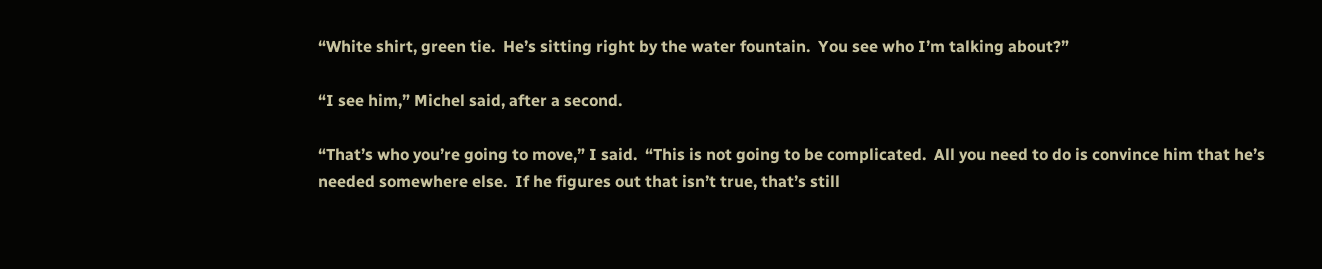“White shirt, green tie.  He’s sitting right by the water fountain.  You see who I’m talking about?”

“I see him,” Michel said, after a second.

“That’s who you’re going to move,” I said.  “This is not going to be complicated.  All you need to do is convince him that he’s needed somewhere else.  If he figures out that isn’t true, that’s still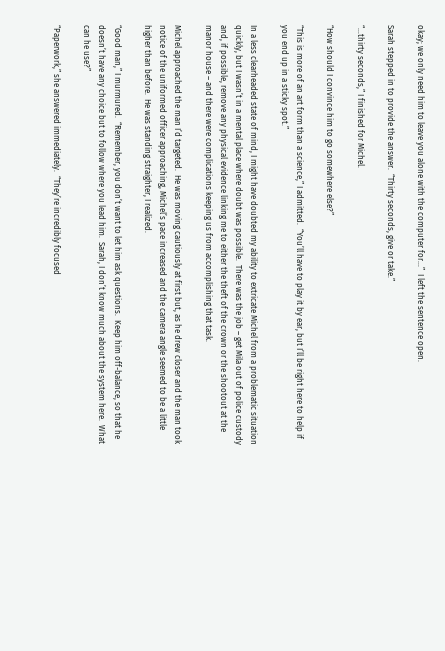okay; we only need him to leave you alone with the computer for…”  I left the sentence open.

Sarah stepped in to provide the answer.  “Thirty seconds, give or take.”

“…thirty seconds,” I finished for Michel.

“How should I convince him to go somewhere else?”

“This is more of an art form than a science,” I admitted.  “You’ll have to play it by ear, but I’ll be right here to help if you end up in a sticky spot.”

In a less clearheaded state of mind, I might have doubted my ability to extricate Michel from a problematic situation quickly, but I wasn’t in a mental place where doubt was possible.  There was the job – get Mila out of police custody and, if possible, remove any physical evidence linking me to either the theft of the crown or the shootout at the manor house – and there were complications keeping us from accomplishing that task.

Michel approached the man I’d targeted.  He was moving cautiously at first but, as he drew closer and the man took notice of the uniformed officer approaching, Michel’s pace increased and the camera angle seemed to be a little higher than before.  He was standing straighter, I realized.

“Good man,” I murmured.  “Remember, you don’t want to let him ask questions.  Keep him off-balance, so that he doesn’t have any choice but to follow where you lead him.  Sarah, I don’t know much about the system here.  What can he use?”

“Paperwork,” she answered immediately.  “They’re incredibly focused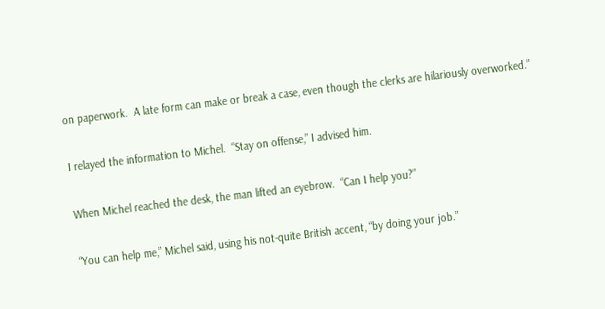on paperwork.  A late form can make or break a case, even though the clerks are hilariously overworked.”

I relayed the information to Michel.  “Stay on offense,” I advised him.

When Michel reached the desk, the man lifted an eyebrow.  “Can I help you?”

“You can help me,” Michel said, using his not-quite British accent, “by doing your job.”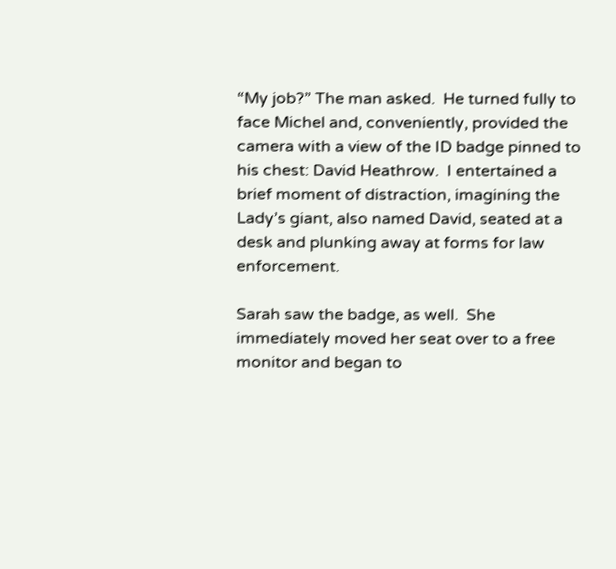“My job?” The man asked.  He turned fully to face Michel and, conveniently, provided the camera with a view of the ID badge pinned to his chest: David Heathrow.  I entertained a brief moment of distraction, imagining the Lady’s giant, also named David, seated at a desk and plunking away at forms for law enforcement.

Sarah saw the badge, as well.  She immediately moved her seat over to a free monitor and began to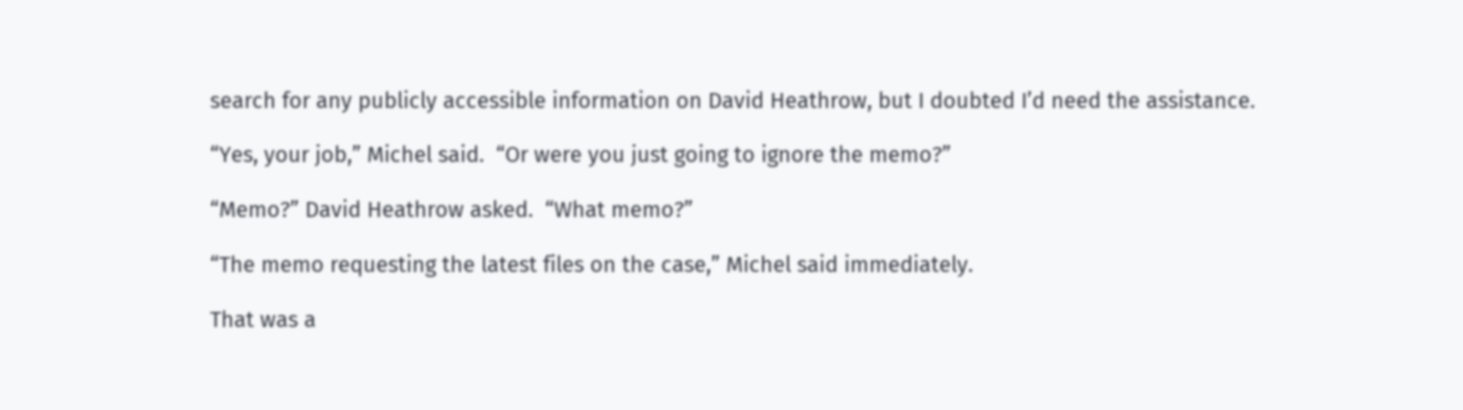search for any publicly accessible information on David Heathrow, but I doubted I’d need the assistance.

“Yes, your job,” Michel said.  “Or were you just going to ignore the memo?”

“Memo?” David Heathrow asked.  “What memo?”

“The memo requesting the latest files on the case,” Michel said immediately.

That was a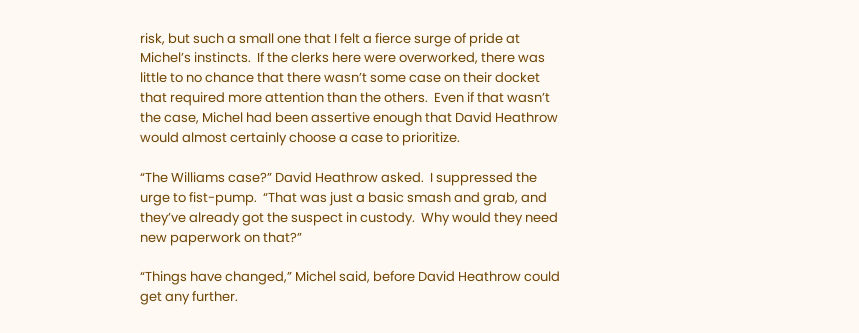risk, but such a small one that I felt a fierce surge of pride at Michel’s instincts.  If the clerks here were overworked, there was little to no chance that there wasn’t some case on their docket that required more attention than the others.  Even if that wasn’t the case, Michel had been assertive enough that David Heathrow would almost certainly choose a case to prioritize.

“The Williams case?” David Heathrow asked.  I suppressed the urge to fist-pump.  “That was just a basic smash and grab, and they’ve already got the suspect in custody.  Why would they need new paperwork on that?”

“Things have changed,” Michel said, before David Heathrow could get any further.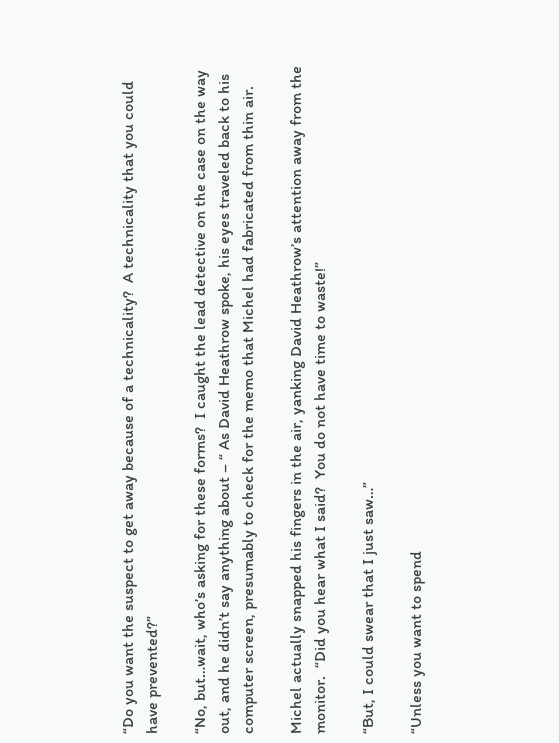“Do you want the suspect to get away because of a technicality?  A technicality that you could have prevented?”

“No, but…wait, who’s asking for these forms?  I caught the lead detective on the case on the way out, and he didn’t say anything about – “ As David Heathrow spoke, his eyes traveled back to his computer screen, presumably to check for the memo that Michel had fabricated from thin air.

Michel actually snapped his fingers in the air, yanking David Heathrow’s attention away from the monitor.  “Did you hear what I said?  You do not have time to waste!”

“But, I could swear that I just saw…”

“Unless you want to spend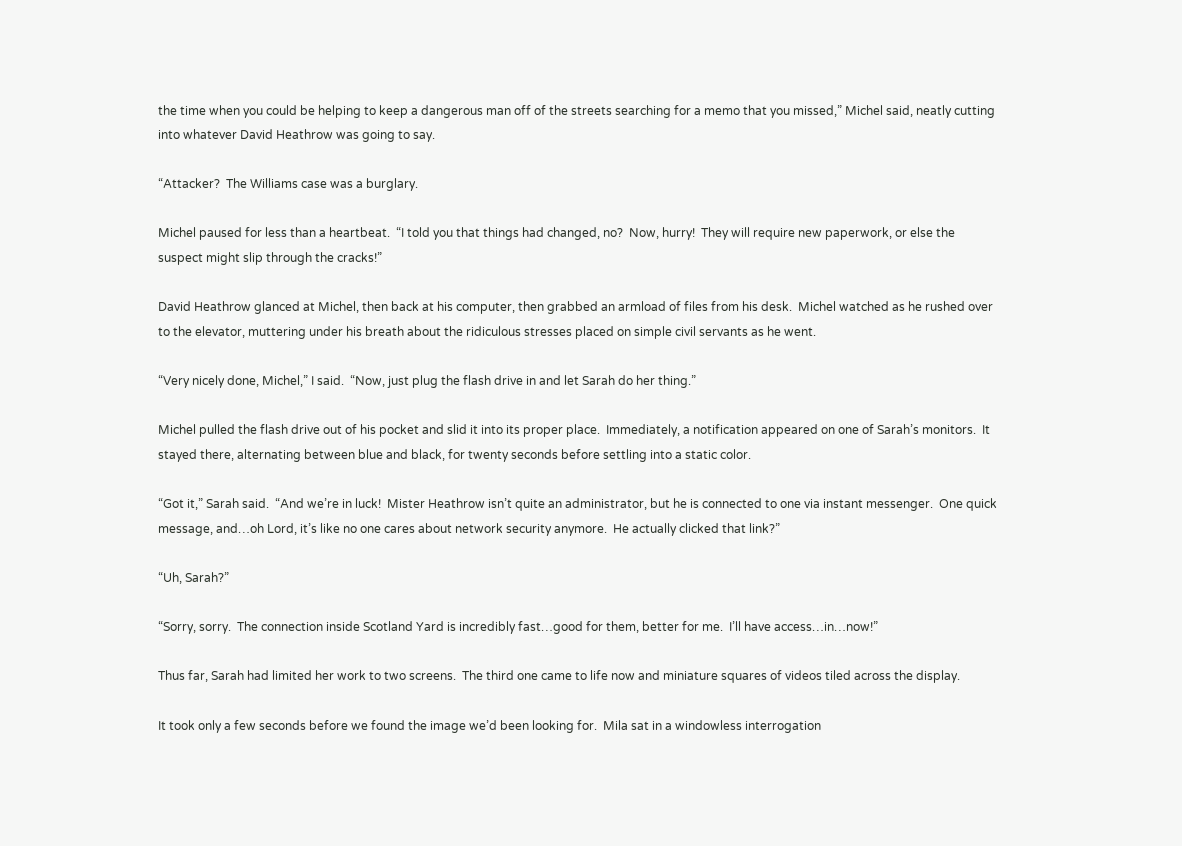the time when you could be helping to keep a dangerous man off of the streets searching for a memo that you missed,” Michel said, neatly cutting into whatever David Heathrow was going to say.

“Attacker?  The Williams case was a burglary.

Michel paused for less than a heartbeat.  “I told you that things had changed, no?  Now, hurry!  They will require new paperwork, or else the suspect might slip through the cracks!”

David Heathrow glanced at Michel, then back at his computer, then grabbed an armload of files from his desk.  Michel watched as he rushed over to the elevator, muttering under his breath about the ridiculous stresses placed on simple civil servants as he went.

“Very nicely done, Michel,” I said.  “Now, just plug the flash drive in and let Sarah do her thing.”

Michel pulled the flash drive out of his pocket and slid it into its proper place.  Immediately, a notification appeared on one of Sarah’s monitors.  It stayed there, alternating between blue and black, for twenty seconds before settling into a static color.

“Got it,” Sarah said.  “And we’re in luck!  Mister Heathrow isn’t quite an administrator, but he is connected to one via instant messenger.  One quick message, and…oh Lord, it’s like no one cares about network security anymore.  He actually clicked that link?”

“Uh, Sarah?”

“Sorry, sorry.  The connection inside Scotland Yard is incredibly fast…good for them, better for me.  I’ll have access…in…now!”

Thus far, Sarah had limited her work to two screens.  The third one came to life now and miniature squares of videos tiled across the display.

It took only a few seconds before we found the image we’d been looking for.  Mila sat in a windowless interrogation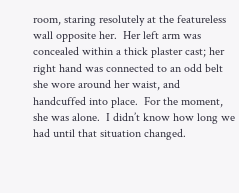room, staring resolutely at the featureless wall opposite her.  Her left arm was concealed within a thick plaster cast; her right hand was connected to an odd belt she wore around her waist, and handcuffed into place.  For the moment, she was alone.  I didn’t know how long we had until that situation changed.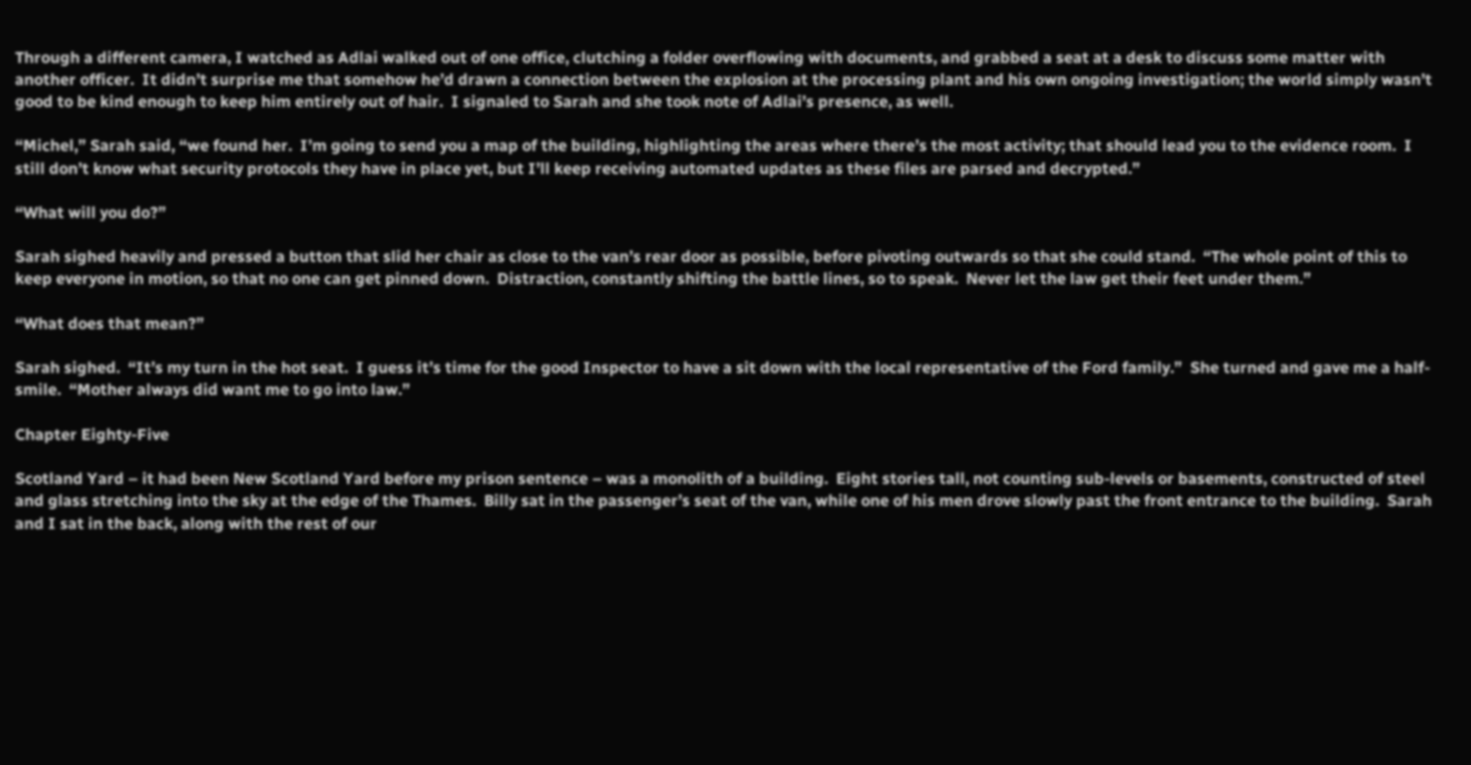Through a different camera, I watched as Adlai walked out of one office, clutching a folder overflowing with documents, and grabbed a seat at a desk to discuss some matter with another officer.  It didn’t surprise me that somehow he’d drawn a connection between the explosion at the processing plant and his own ongoing investigation; the world simply wasn’t good to be kind enough to keep him entirely out of hair.  I signaled to Sarah and she took note of Adlai’s presence, as well.

“Michel,” Sarah said, “we found her.  I’m going to send you a map of the building, highlighting the areas where there’s the most activity; that should lead you to the evidence room.  I still don’t know what security protocols they have in place yet, but I’ll keep receiving automated updates as these files are parsed and decrypted.”

“What will you do?”

Sarah sighed heavily and pressed a button that slid her chair as close to the van’s rear door as possible, before pivoting outwards so that she could stand.  “The whole point of this to keep everyone in motion, so that no one can get pinned down.  Distraction, constantly shifting the battle lines, so to speak.  Never let the law get their feet under them.”

“What does that mean?”

Sarah sighed.  “It’s my turn in the hot seat.  I guess it’s time for the good Inspector to have a sit down with the local representative of the Ford family.”  She turned and gave me a half-smile.  “Mother always did want me to go into law.”

Chapter Eighty-Five

Scotland Yard – it had been New Scotland Yard before my prison sentence – was a monolith of a building.  Eight stories tall, not counting sub-levels or basements, constructed of steel and glass stretching into the sky at the edge of the Thames.  Billy sat in the passenger’s seat of the van, while one of his men drove slowly past the front entrance to the building.  Sarah and I sat in the back, along with the rest of our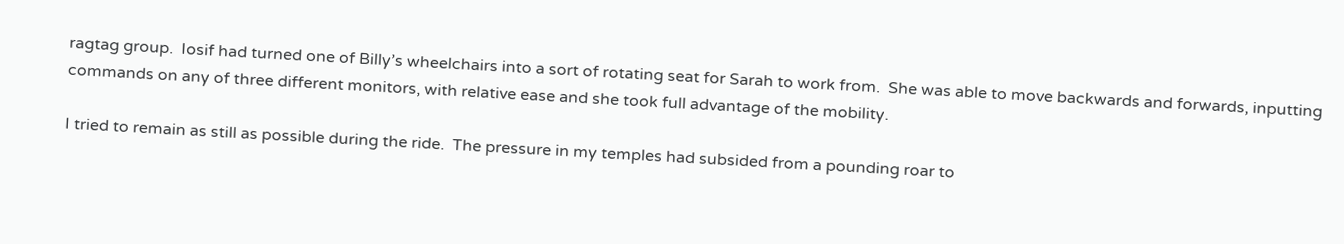ragtag group.  Iosif had turned one of Billy’s wheelchairs into a sort of rotating seat for Sarah to work from.  She was able to move backwards and forwards, inputting commands on any of three different monitors, with relative ease and she took full advantage of the mobility.

I tried to remain as still as possible during the ride.  The pressure in my temples had subsided from a pounding roar to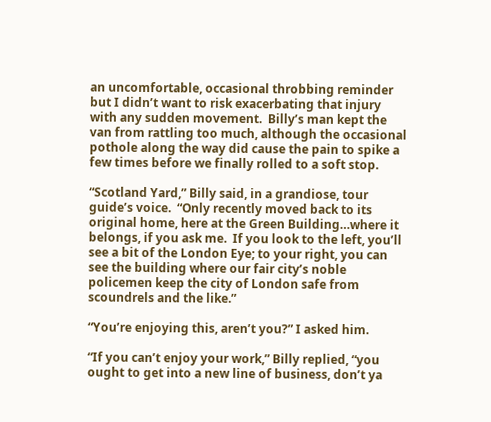an uncomfortable, occasional throbbing reminder but I didn’t want to risk exacerbating that injury with any sudden movement.  Billy’s man kept the van from rattling too much, although the occasional pothole along the way did cause the pain to spike a few times before we finally rolled to a soft stop.

“Scotland Yard,” Billy said, in a grandiose, tour guide’s voice.  “Only recently moved back to its original home, here at the Green Building…where it belongs, if you ask me.  If you look to the left, you’ll see a bit of the London Eye; to your right, you can see the building where our fair city’s noble policemen keep the city of London safe from scoundrels and the like.”

“You’re enjoying this, aren’t you?” I asked him.

“If you can’t enjoy your work,” Billy replied, “you ought to get into a new line of business, don’t ya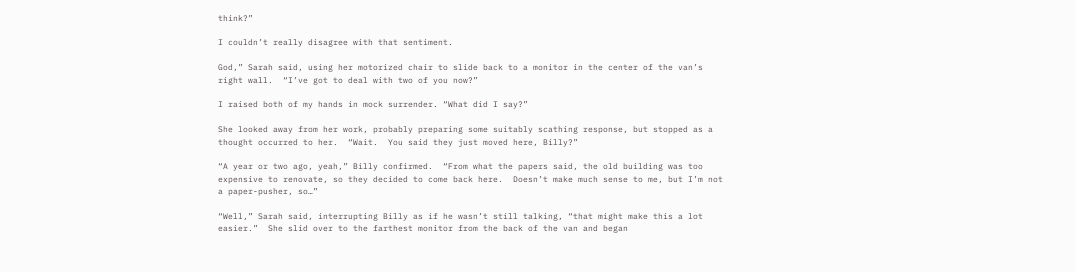think?”

I couldn’t really disagree with that sentiment.

God,” Sarah said, using her motorized chair to slide back to a monitor in the center of the van’s right wall.  “I’ve got to deal with two of you now?”

I raised both of my hands in mock surrender. “What did I say?”

She looked away from her work, probably preparing some suitably scathing response, but stopped as a thought occurred to her.  “Wait.  You said they just moved here, Billy?”

“A year or two ago, yeah,” Billy confirmed.  “From what the papers said, the old building was too expensive to renovate, so they decided to come back here.  Doesn’t make much sense to me, but I’m not a paper-pusher, so…”

“Well,” Sarah said, interrupting Billy as if he wasn’t still talking, “that might make this a lot easier.”  She slid over to the farthest monitor from the back of the van and began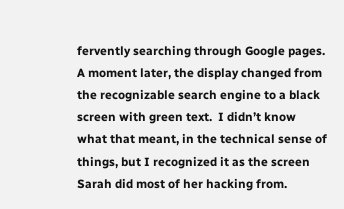fervently searching through Google pages.  A moment later, the display changed from the recognizable search engine to a black screen with green text.  I didn’t know what that meant, in the technical sense of things, but I recognized it as the screen Sarah did most of her hacking from.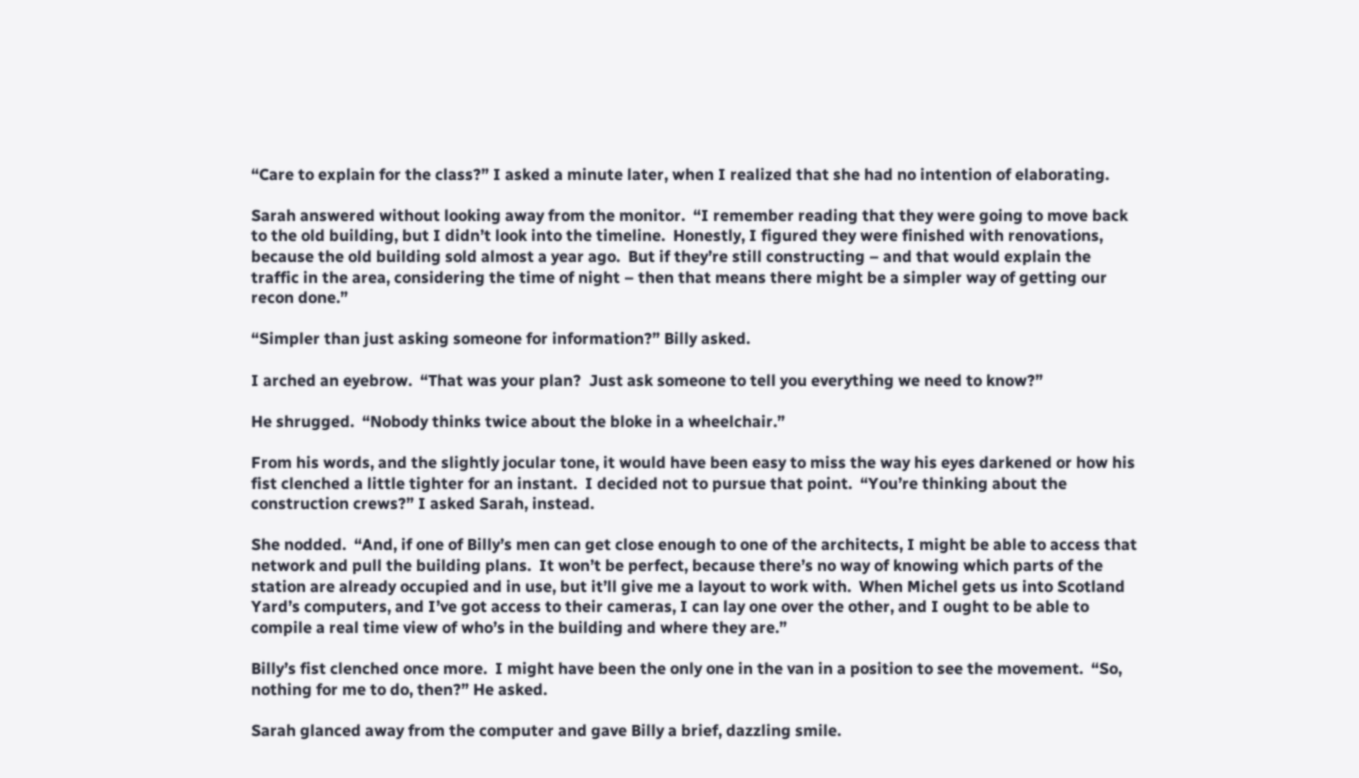“Care to explain for the class?” I asked a minute later, when I realized that she had no intention of elaborating.

Sarah answered without looking away from the monitor.  “I remember reading that they were going to move back to the old building, but I didn’t look into the timeline.  Honestly, I figured they were finished with renovations, because the old building sold almost a year ago.  But if they’re still constructing – and that would explain the traffic in the area, considering the time of night – then that means there might be a simpler way of getting our recon done.”

“Simpler than just asking someone for information?” Billy asked.

I arched an eyebrow.  “That was your plan?  Just ask someone to tell you everything we need to know?”

He shrugged.  “Nobody thinks twice about the bloke in a wheelchair.”

From his words, and the slightly jocular tone, it would have been easy to miss the way his eyes darkened or how his fist clenched a little tighter for an instant.  I decided not to pursue that point.  “You’re thinking about the construction crews?” I asked Sarah, instead.

She nodded.  “And, if one of Billy’s men can get close enough to one of the architects, I might be able to access that network and pull the building plans.  It won’t be perfect, because there’s no way of knowing which parts of the station are already occupied and in use, but it’ll give me a layout to work with.  When Michel gets us into Scotland Yard’s computers, and I’ve got access to their cameras, I can lay one over the other, and I ought to be able to compile a real time view of who’s in the building and where they are.”

Billy’s fist clenched once more.  I might have been the only one in the van in a position to see the movement.  “So, nothing for me to do, then?” He asked.

Sarah glanced away from the computer and gave Billy a brief, dazzling smile.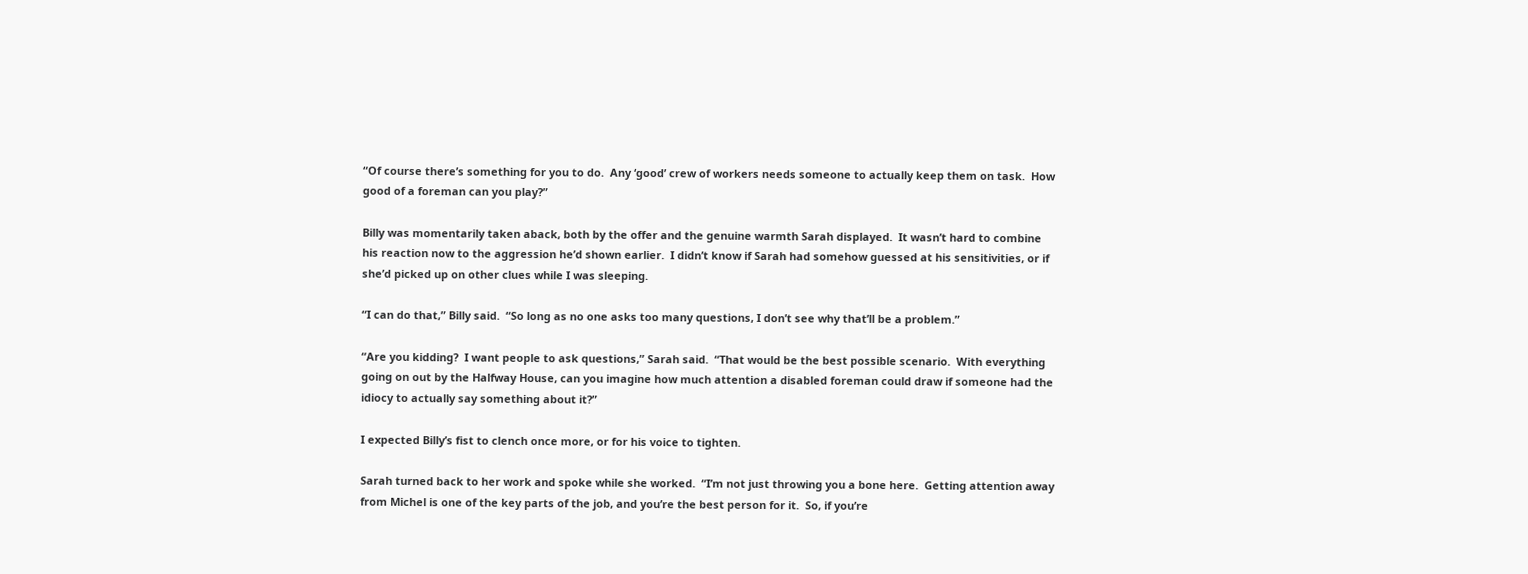“Of course there’s something for you to do.  Any ‘good’ crew of workers needs someone to actually keep them on task.  How good of a foreman can you play?”

Billy was momentarily taken aback, both by the offer and the genuine warmth Sarah displayed.  It wasn’t hard to combine his reaction now to the aggression he’d shown earlier.  I didn’t know if Sarah had somehow guessed at his sensitivities, or if she’d picked up on other clues while I was sleeping.

“I can do that,” Billy said.  “So long as no one asks too many questions, I don’t see why that’ll be a problem.”

“Are you kidding?  I want people to ask questions,” Sarah said.  “That would be the best possible scenario.  With everything going on out by the Halfway House, can you imagine how much attention a disabled foreman could draw if someone had the idiocy to actually say something about it?”

I expected Billy’s fist to clench once more, or for his voice to tighten.

Sarah turned back to her work and spoke while she worked.  “I’m not just throwing you a bone here.  Getting attention away from Michel is one of the key parts of the job, and you’re the best person for it.  So, if you’re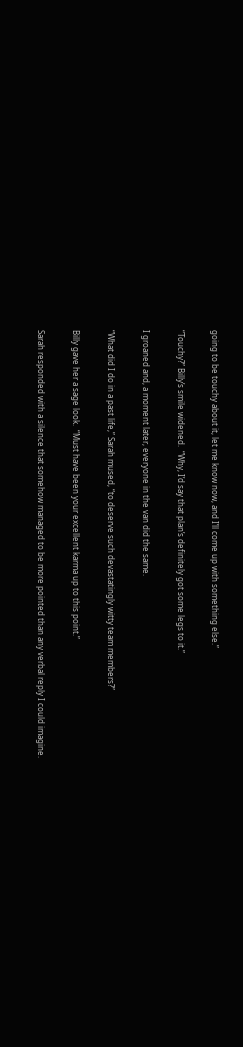going to be touchy about it, let me know now, and I’ll come up with something else.”

“Touchy?” Billy’s smile widened.  “Why, I’d say that plan’s definitely got some legs to it.”

I groaned and, a moment later, everyone in the van did the same.

“What did I do in a past life,” Sarah mused, “to deserve such devastatingly witty team members?”

Billy gave her a sage look.  “Must have been your excellent karma up to this point.”

Sarah responded with a silence that somehow managed to be more pointed than any verbal reply I could imagine.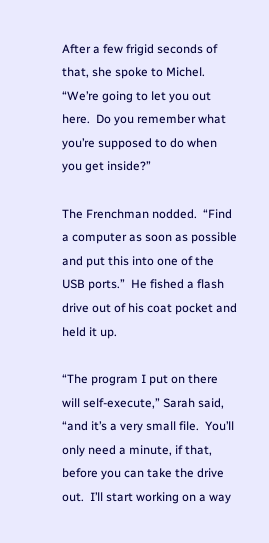After a few frigid seconds of that, she spoke to Michel.  “We’re going to let you out here.  Do you remember what you’re supposed to do when you get inside?”

The Frenchman nodded.  “Find a computer as soon as possible and put this into one of the USB ports.”  He fished a flash drive out of his coat pocket and held it up.

“The program I put on there will self-execute,” Sarah said, “and it’s a very small file.  You’ll only need a minute, if that, before you can take the drive out.  I’ll start working on a way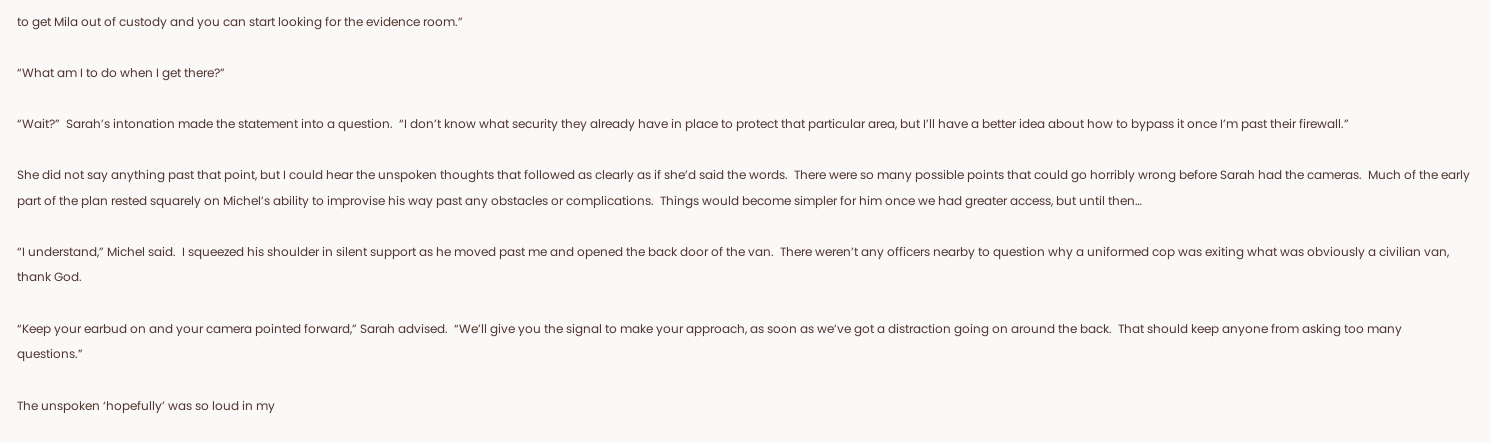to get Mila out of custody and you can start looking for the evidence room.”

“What am I to do when I get there?”

“Wait?”  Sarah’s intonation made the statement into a question.  “I don’t know what security they already have in place to protect that particular area, but I’ll have a better idea about how to bypass it once I’m past their firewall.”

She did not say anything past that point, but I could hear the unspoken thoughts that followed as clearly as if she’d said the words.  There were so many possible points that could go horribly wrong before Sarah had the cameras.  Much of the early part of the plan rested squarely on Michel’s ability to improvise his way past any obstacles or complications.  Things would become simpler for him once we had greater access, but until then…

“I understand,” Michel said.  I squeezed his shoulder in silent support as he moved past me and opened the back door of the van.  There weren’t any officers nearby to question why a uniformed cop was exiting what was obviously a civilian van, thank God.

“Keep your earbud on and your camera pointed forward,” Sarah advised.  “We’ll give you the signal to make your approach, as soon as we’ve got a distraction going on around the back.  That should keep anyone from asking too many questions.”

The unspoken ‘hopefully’ was so loud in my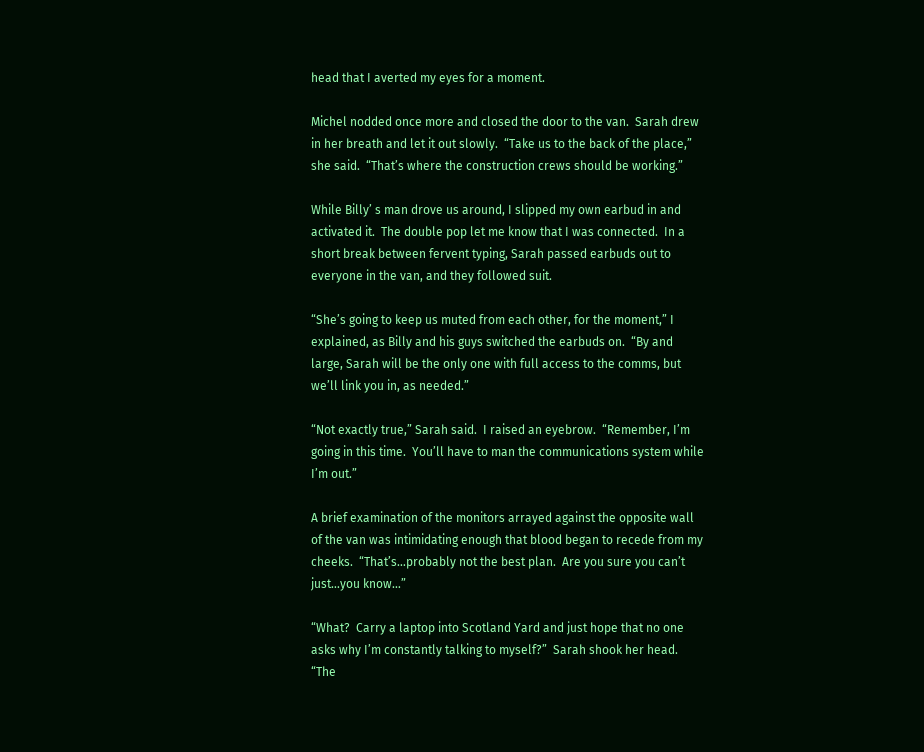head that I averted my eyes for a moment.

Michel nodded once more and closed the door to the van.  Sarah drew in her breath and let it out slowly.  “Take us to the back of the place,” she said.  “That’s where the construction crews should be working.”

While Billy’ s man drove us around, I slipped my own earbud in and activated it.  The double pop let me know that I was connected.  In a short break between fervent typing, Sarah passed earbuds out to everyone in the van, and they followed suit.

“She’s going to keep us muted from each other, for the moment,” I explained, as Billy and his guys switched the earbuds on.  “By and large, Sarah will be the only one with full access to the comms, but we’ll link you in, as needed.”

“Not exactly true,” Sarah said.  I raised an eyebrow.  “Remember, I’m going in this time.  You’ll have to man the communications system while I’m out.”

A brief examination of the monitors arrayed against the opposite wall of the van was intimidating enough that blood began to recede from my cheeks.  “That’s…probably not the best plan.  Are you sure you can’t just…you know…”

“What?  Carry a laptop into Scotland Yard and just hope that no one asks why I’m constantly talking to myself?”  Sarah shook her head.  “The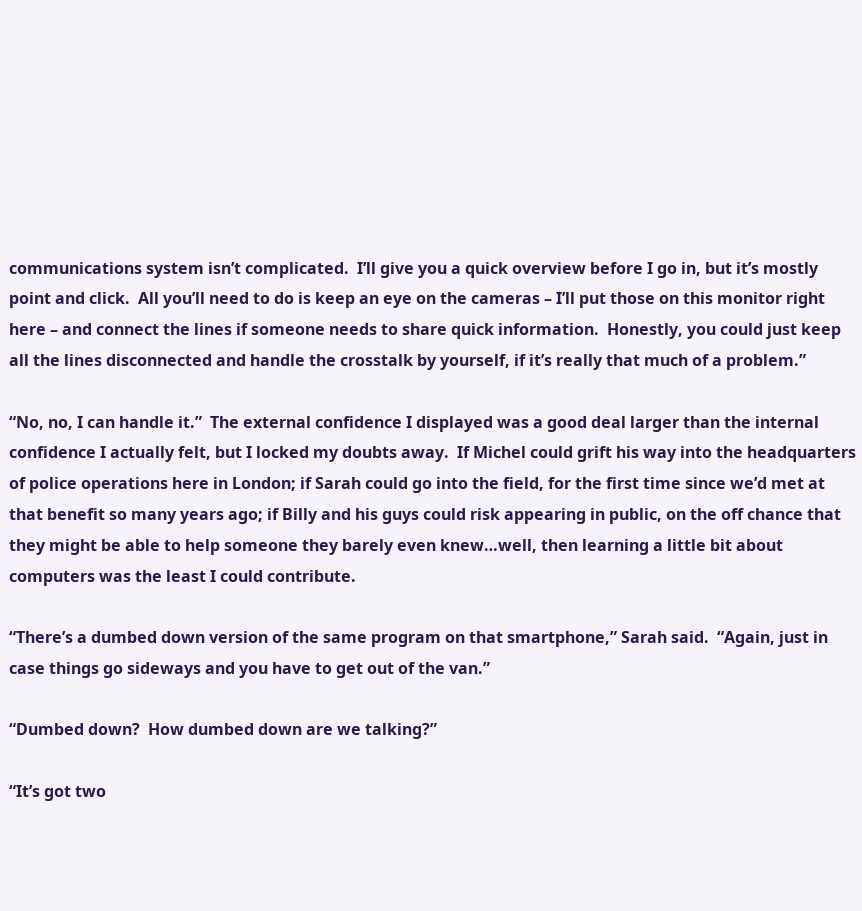communications system isn’t complicated.  I’ll give you a quick overview before I go in, but it’s mostly point and click.  All you’ll need to do is keep an eye on the cameras – I’ll put those on this monitor right here – and connect the lines if someone needs to share quick information.  Honestly, you could just keep all the lines disconnected and handle the crosstalk by yourself, if it’s really that much of a problem.”

“No, no, I can handle it.”  The external confidence I displayed was a good deal larger than the internal confidence I actually felt, but I locked my doubts away.  If Michel could grift his way into the headquarters of police operations here in London; if Sarah could go into the field, for the first time since we’d met at that benefit so many years ago; if Billy and his guys could risk appearing in public, on the off chance that they might be able to help someone they barely even knew…well, then learning a little bit about computers was the least I could contribute.

“There’s a dumbed down version of the same program on that smartphone,” Sarah said.  “Again, just in case things go sideways and you have to get out of the van.”

“Dumbed down?  How dumbed down are we talking?”

“It’s got two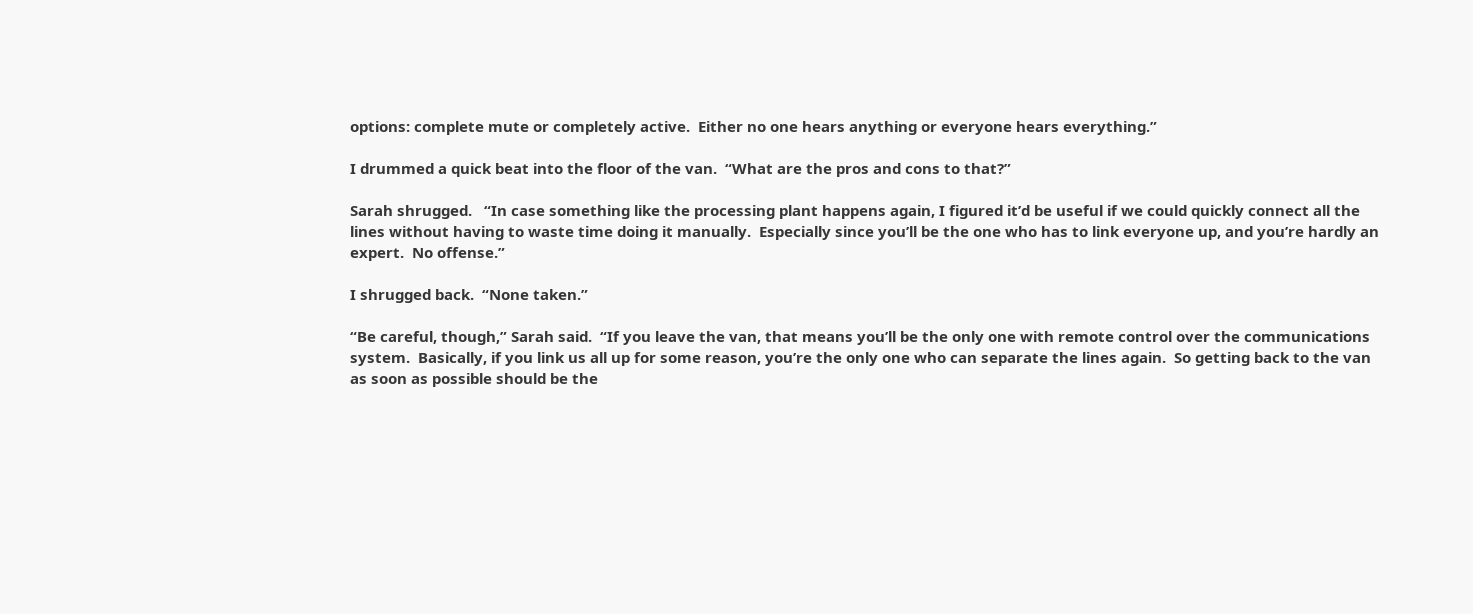options: complete mute or completely active.  Either no one hears anything or everyone hears everything.”

I drummed a quick beat into the floor of the van.  “What are the pros and cons to that?”

Sarah shrugged.   “In case something like the processing plant happens again, I figured it’d be useful if we could quickly connect all the lines without having to waste time doing it manually.  Especially since you’ll be the one who has to link everyone up, and you’re hardly an expert.  No offense.”

I shrugged back.  “None taken.”

“Be careful, though,” Sarah said.  “If you leave the van, that means you’ll be the only one with remote control over the communications system.  Basically, if you link us all up for some reason, you’re the only one who can separate the lines again.  So getting back to the van as soon as possible should be the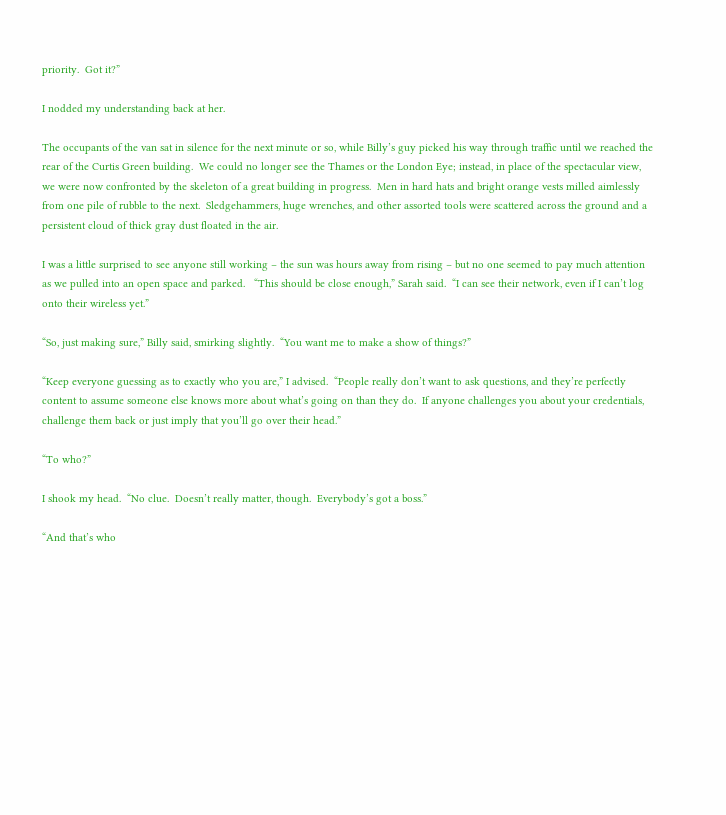priority.  Got it?”

I nodded my understanding back at her.

The occupants of the van sat in silence for the next minute or so, while Billy’s guy picked his way through traffic until we reached the rear of the Curtis Green building.  We could no longer see the Thames or the London Eye; instead, in place of the spectacular view, we were now confronted by the skeleton of a great building in progress.  Men in hard hats and bright orange vests milled aimlessly from one pile of rubble to the next.  Sledgehammers, huge wrenches, and other assorted tools were scattered across the ground and a persistent cloud of thick gray dust floated in the air.

I was a little surprised to see anyone still working – the sun was hours away from rising – but no one seemed to pay much attention as we pulled into an open space and parked.   “This should be close enough,” Sarah said.  “I can see their network, even if I can’t log onto their wireless yet.”

“So, just making sure,” Billy said, smirking slightly.  “You want me to make a show of things?”

“Keep everyone guessing as to exactly who you are,” I advised.  “People really don’t want to ask questions, and they’re perfectly content to assume someone else knows more about what’s going on than they do.  If anyone challenges you about your credentials, challenge them back or just imply that you’ll go over their head.”

“To who?”

I shook my head.  “No clue.  Doesn’t really matter, though.  Everybody’s got a boss.”

“And that’s who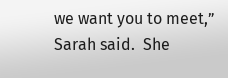we want you to meet,” Sarah said.  She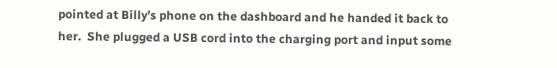pointed at Billy’s phone on the dashboard and he handed it back to her.  She plugged a USB cord into the charging port and input some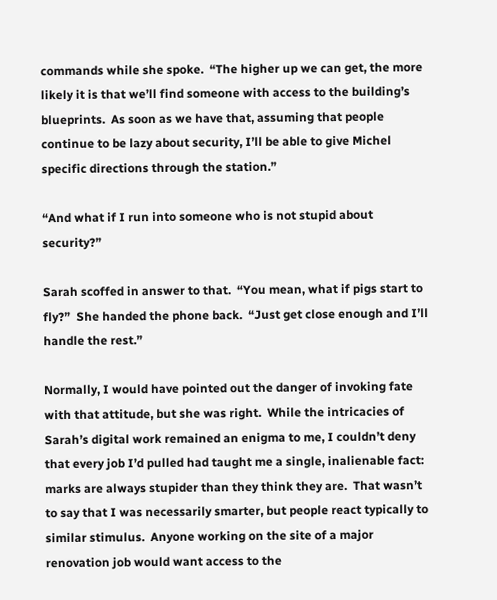commands while she spoke.  “The higher up we can get, the more likely it is that we’ll find someone with access to the building’s blueprints.  As soon as we have that, assuming that people continue to be lazy about security, I’ll be able to give Michel specific directions through the station.”

“And what if I run into someone who is not stupid about security?”

Sarah scoffed in answer to that.  “You mean, what if pigs start to fly?”  She handed the phone back.  “Just get close enough and I’ll handle the rest.”

Normally, I would have pointed out the danger of invoking fate with that attitude, but she was right.  While the intricacies of Sarah’s digital work remained an enigma to me, I couldn’t deny that every job I’d pulled had taught me a single, inalienable fact: marks are always stupider than they think they are.  That wasn’t to say that I was necessarily smarter, but people react typically to similar stimulus.  Anyone working on the site of a major renovation job would want access to the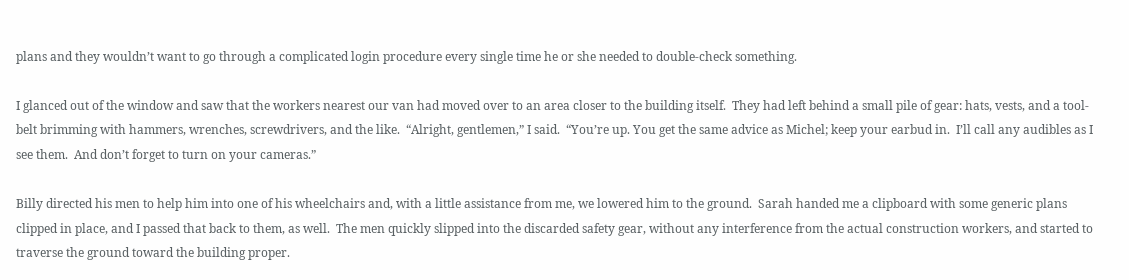plans and they wouldn’t want to go through a complicated login procedure every single time he or she needed to double-check something.

I glanced out of the window and saw that the workers nearest our van had moved over to an area closer to the building itself.  They had left behind a small pile of gear: hats, vests, and a tool-belt brimming with hammers, wrenches, screwdrivers, and the like.  “Alright, gentlemen,” I said.  “You’re up. You get the same advice as Michel; keep your earbud in.  I’ll call any audibles as I see them.  And don’t forget to turn on your cameras.”

Billy directed his men to help him into one of his wheelchairs and, with a little assistance from me, we lowered him to the ground.  Sarah handed me a clipboard with some generic plans clipped in place, and I passed that back to them, as well.  The men quickly slipped into the discarded safety gear, without any interference from the actual construction workers, and started to traverse the ground toward the building proper.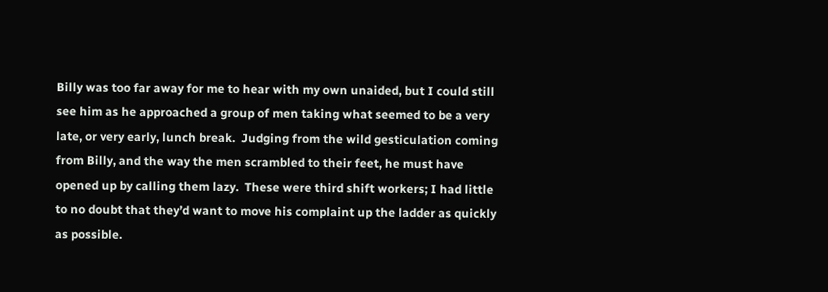Billy was too far away for me to hear with my own unaided, but I could still see him as he approached a group of men taking what seemed to be a very late, or very early, lunch break.  Judging from the wild gesticulation coming from Billy, and the way the men scrambled to their feet, he must have opened up by calling them lazy.  These were third shift workers; I had little to no doubt that they’d want to move his complaint up the ladder as quickly as possible.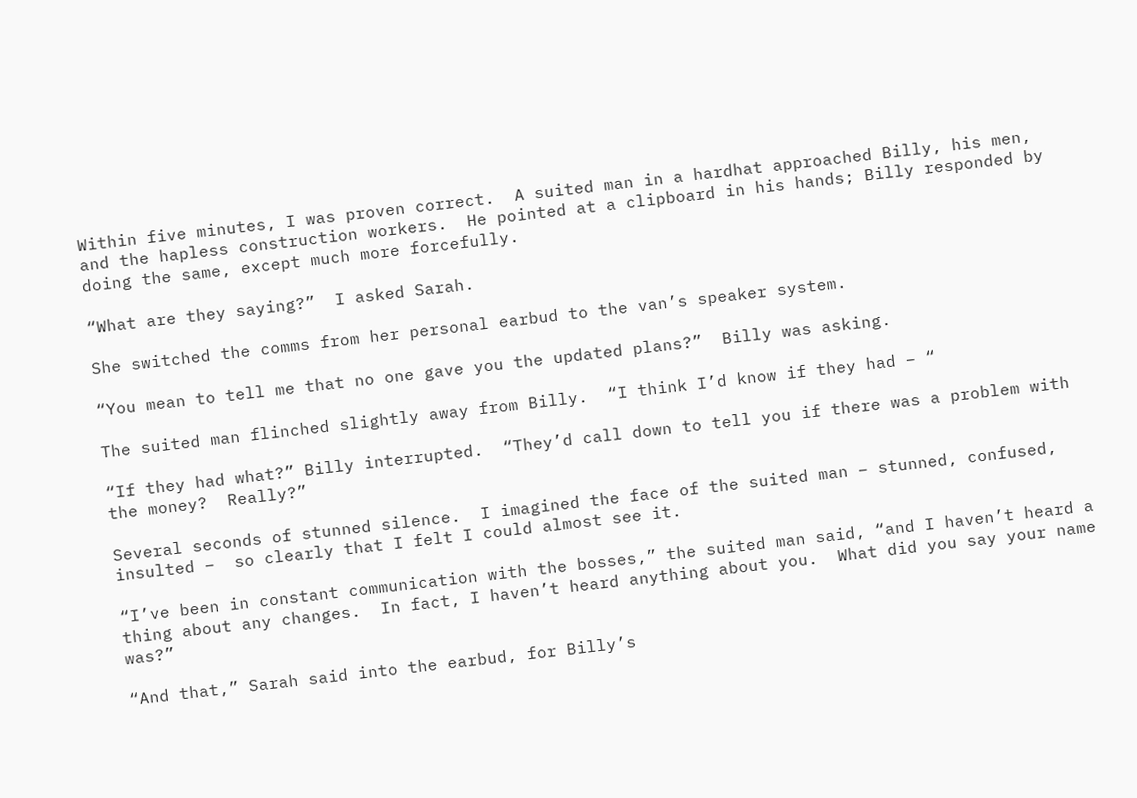Within five minutes, I was proven correct.  A suited man in a hardhat approached Billy, his men, and the hapless construction workers.  He pointed at a clipboard in his hands; Billy responded by doing the same, except much more forcefully.

“What are they saying?”  I asked Sarah.

She switched the comms from her personal earbud to the van’s speaker system.

“You mean to tell me that no one gave you the updated plans?”  Billy was asking.

The suited man flinched slightly away from Billy.  “I think I’d know if they had – “

“If they had what?” Billy interrupted.  “They’d call down to tell you if there was a problem with the money?  Really?”

Several seconds of stunned silence.  I imagined the face of the suited man – stunned, confused, insulted –  so clearly that I felt I could almost see it.

“I’ve been in constant communication with the bosses,” the suited man said, “and I haven’t heard a thing about any changes.  In fact, I haven’t heard anything about you.  What did you say your name was?”

“And that,” Sarah said into the earbud, for Billy’s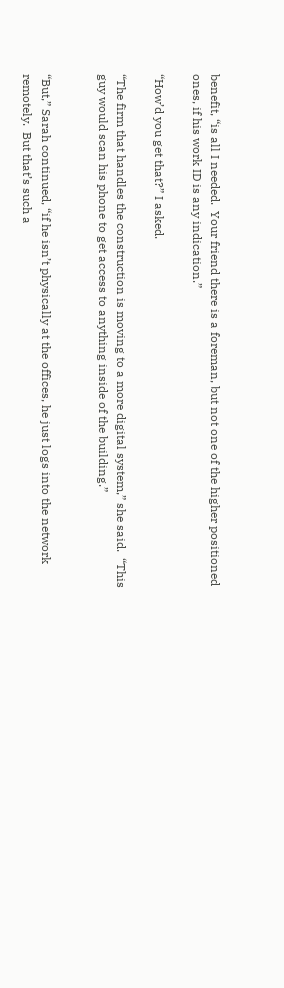benefit, “is all I needed.  Your friend there is a foreman, but not one of the higher positioned ones, if his work ID is any indication.”

“How’d you get that?” I asked.

“The firm that handles the construction is moving to a more digital system,” she said.  “This guy would scan his phone to get access to anything inside of the building.”


“But,” Sarah continued, “if he isn’t physically at the offices, he just logs into the network remotely.  But that’s such a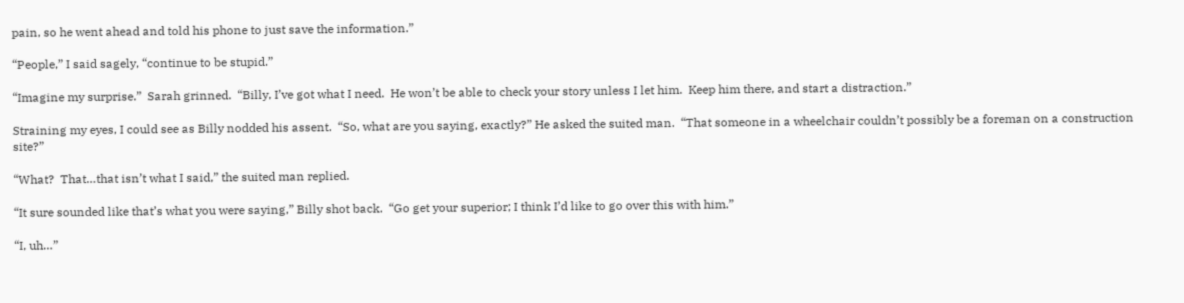pain, so he went ahead and told his phone to just save the information.”

“People,” I said sagely, “continue to be stupid.”

“Imagine my surprise.”  Sarah grinned.  “Billy, I’ve got what I need.  He won’t be able to check your story unless I let him.  Keep him there, and start a distraction.”

Straining my eyes, I could see as Billy nodded his assent.  “So, what are you saying, exactly?” He asked the suited man.  “That someone in a wheelchair couldn’t possibly be a foreman on a construction site?”

“What?  That…that isn’t what I said,” the suited man replied.

“It sure sounded like that’s what you were saying,” Billy shot back.  “Go get your superior; I think I’d like to go over this with him.”

“I, uh…”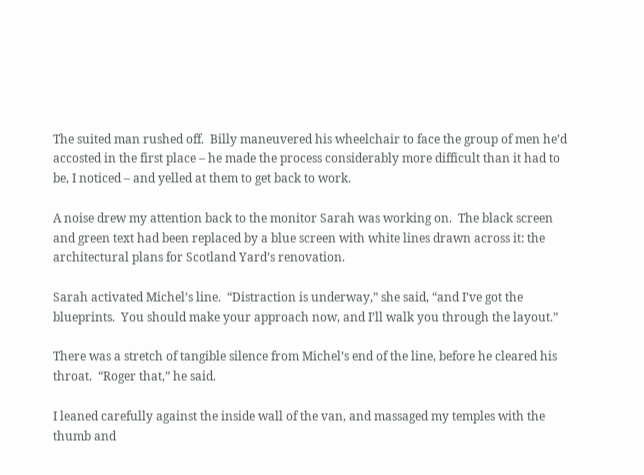The suited man rushed off.  Billy maneuvered his wheelchair to face the group of men he’d accosted in the first place – he made the process considerably more difficult than it had to be, I noticed – and yelled at them to get back to work.

A noise drew my attention back to the monitor Sarah was working on.  The black screen and green text had been replaced by a blue screen with white lines drawn across it: the architectural plans for Scotland Yard’s renovation.

Sarah activated Michel’s line.  “Distraction is underway,” she said, “and I’ve got the blueprints.  You should make your approach now, and I’ll walk you through the layout.”

There was a stretch of tangible silence from Michel’s end of the line, before he cleared his throat.  “Roger that,” he said.

I leaned carefully against the inside wall of the van, and massaged my temples with the thumb and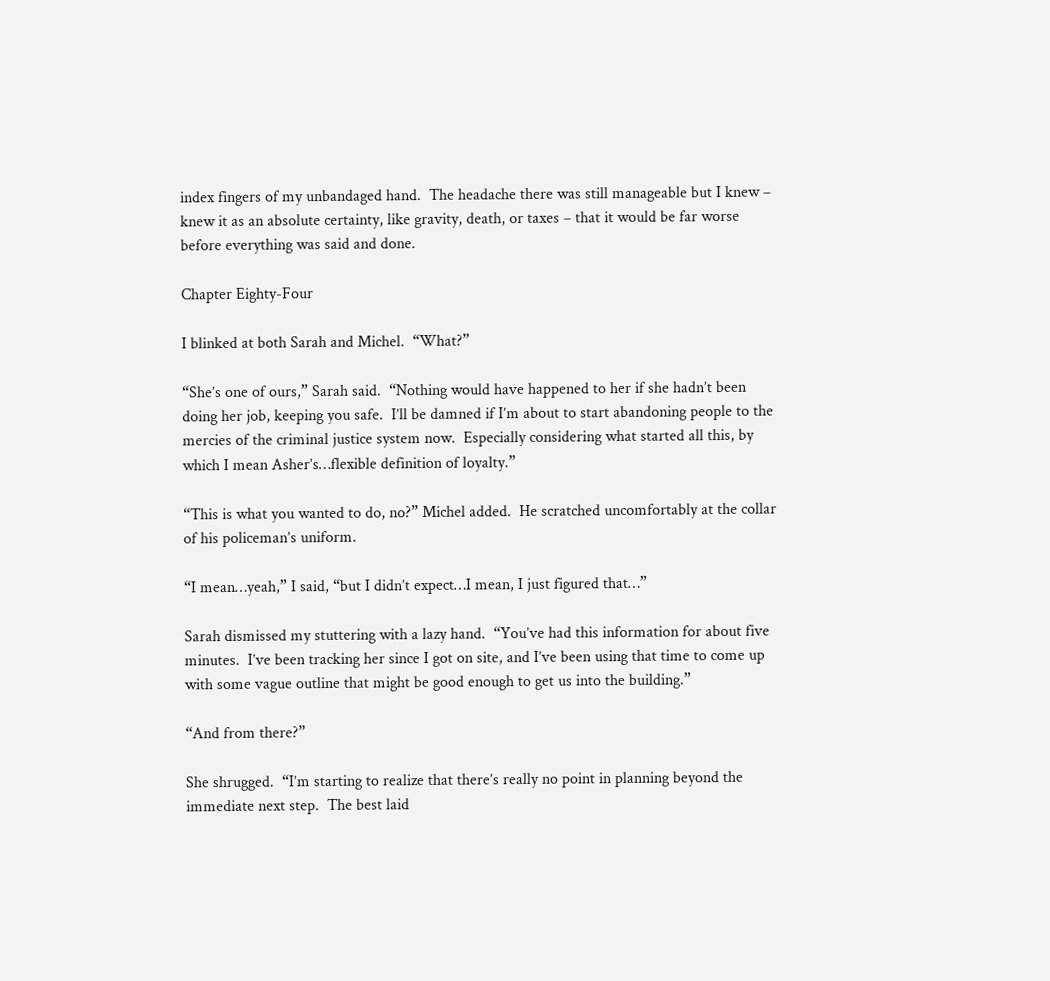index fingers of my unbandaged hand.  The headache there was still manageable but I knew – knew it as an absolute certainty, like gravity, death, or taxes – that it would be far worse before everything was said and done.

Chapter Eighty-Four

I blinked at both Sarah and Michel.  “What?”

“She’s one of ours,” Sarah said.  “Nothing would have happened to her if she hadn’t been doing her job, keeping you safe.  I’ll be damned if I’m about to start abandoning people to the mercies of the criminal justice system now.  Especially considering what started all this, by which I mean Asher’s…flexible definition of loyalty.”

“This is what you wanted to do, no?” Michel added.  He scratched uncomfortably at the collar of his policeman’s uniform.

“I mean…yeah,” I said, “but I didn’t expect…I mean, I just figured that…”

Sarah dismissed my stuttering with a lazy hand.  “You’ve had this information for about five minutes.  I’ve been tracking her since I got on site, and I’ve been using that time to come up with some vague outline that might be good enough to get us into the building.”

“And from there?”

She shrugged.  “I’m starting to realize that there’s really no point in planning beyond the immediate next step.  The best laid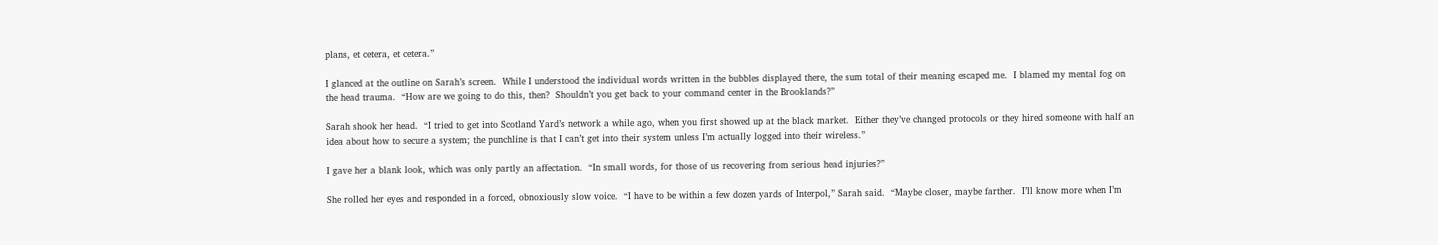plans, et cetera, et cetera.”

I glanced at the outline on Sarah’s screen.  While I understood the individual words written in the bubbles displayed there, the sum total of their meaning escaped me.  I blamed my mental fog on the head trauma.  “How are we going to do this, then?  Shouldn’t you get back to your command center in the Brooklands?”

Sarah shook her head.  “I tried to get into Scotland Yard’s network a while ago, when you first showed up at the black market.  Either they’ve changed protocols or they hired someone with half an idea about how to secure a system; the punchline is that I can’t get into their system unless I’m actually logged into their wireless.”

I gave her a blank look, which was only partly an affectation.  “In small words, for those of us recovering from serious head injuries?”

She rolled her eyes and responded in a forced, obnoxiously slow voice.  “I have to be within a few dozen yards of Interpol,” Sarah said.  “Maybe closer, maybe farther.  I’ll know more when I’m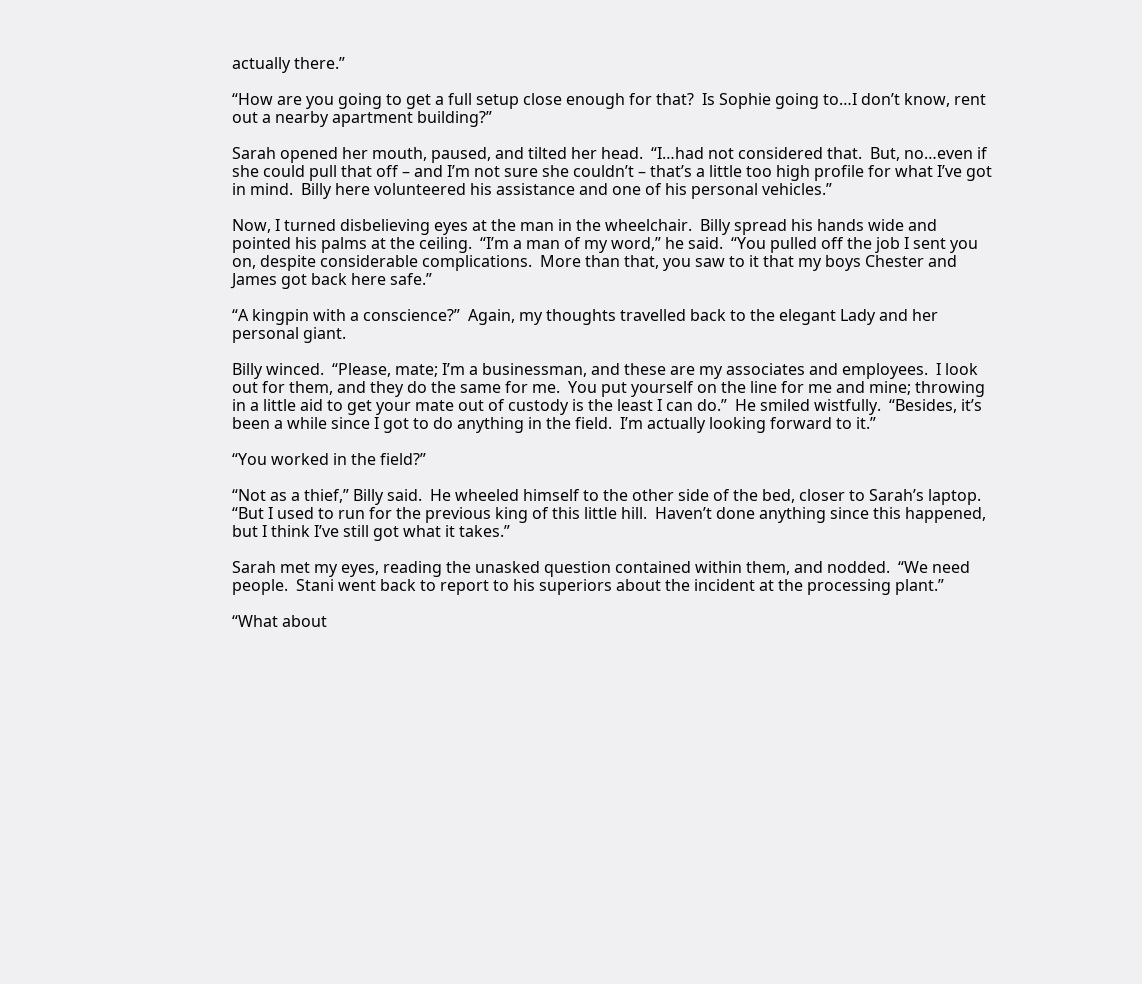actually there.”

“How are you going to get a full setup close enough for that?  Is Sophie going to…I don’t know, rent out a nearby apartment building?”

Sarah opened her mouth, paused, and tilted her head.  “I…had not considered that.  But, no…even if she could pull that off – and I’m not sure she couldn’t – that’s a little too high profile for what I’ve got in mind.  Billy here volunteered his assistance and one of his personal vehicles.”

Now, I turned disbelieving eyes at the man in the wheelchair.  Billy spread his hands wide and pointed his palms at the ceiling.  “I’m a man of my word,” he said.  “You pulled off the job I sent you on, despite considerable complications.  More than that, you saw to it that my boys Chester and James got back here safe.”

“A kingpin with a conscience?”  Again, my thoughts travelled back to the elegant Lady and her personal giant.

Billy winced.  “Please, mate; I’m a businessman, and these are my associates and employees.  I look out for them, and they do the same for me.  You put yourself on the line for me and mine; throwing in a little aid to get your mate out of custody is the least I can do.”  He smiled wistfully.  “Besides, it’s been a while since I got to do anything in the field.  I’m actually looking forward to it.”

“You worked in the field?”

“Not as a thief,” Billy said.  He wheeled himself to the other side of the bed, closer to Sarah’s laptop.  “But I used to run for the previous king of this little hill.  Haven’t done anything since this happened, but I think I’ve still got what it takes.”

Sarah met my eyes, reading the unasked question contained within them, and nodded.  “We need people.  Stani went back to report to his superiors about the incident at the processing plant.”

“What about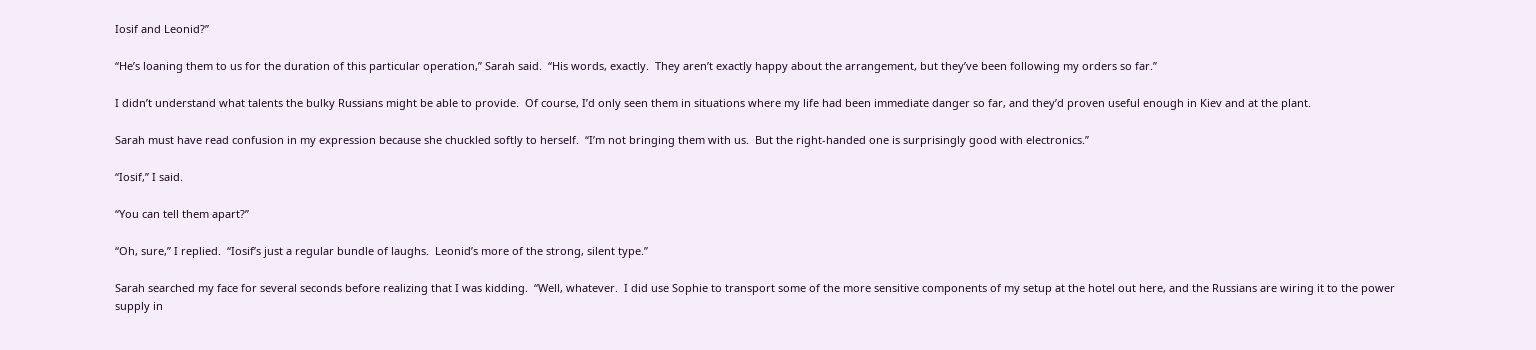Iosif and Leonid?”

“He’s loaning them to us for the duration of this particular operation,” Sarah said.  “His words, exactly.  They aren’t exactly happy about the arrangement, but they’ve been following my orders so far.”

I didn’t understand what talents the bulky Russians might be able to provide.  Of course, I’d only seen them in situations where my life had been immediate danger so far, and they’d proven useful enough in Kiev and at the plant.

Sarah must have read confusion in my expression because she chuckled softly to herself.  “I’m not bringing them with us.  But the right-handed one is surprisingly good with electronics.”

“Iosif,” I said.

“You can tell them apart?”

“Oh, sure,” I replied.  “Iosif’s just a regular bundle of laughs.  Leonid’s more of the strong, silent type.”

Sarah searched my face for several seconds before realizing that I was kidding.  “Well, whatever.  I did use Sophie to transport some of the more sensitive components of my setup at the hotel out here, and the Russians are wiring it to the power supply in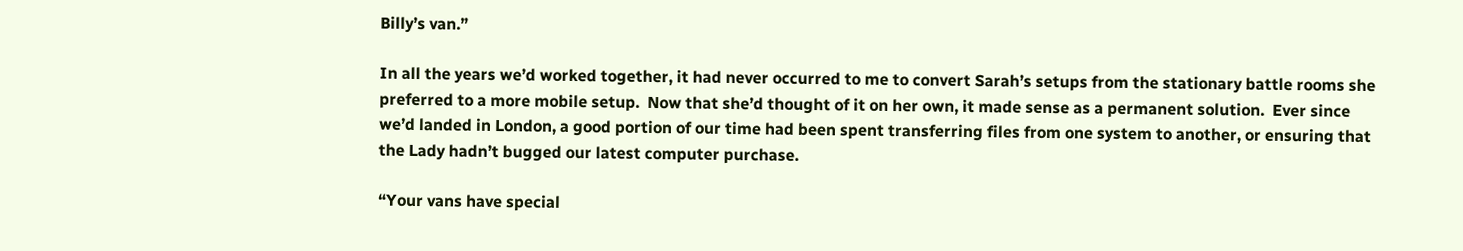Billy’s van.”

In all the years we’d worked together, it had never occurred to me to convert Sarah’s setups from the stationary battle rooms she preferred to a more mobile setup.  Now that she’d thought of it on her own, it made sense as a permanent solution.  Ever since we’d landed in London, a good portion of our time had been spent transferring files from one system to another, or ensuring that the Lady hadn’t bugged our latest computer purchase.

“Your vans have special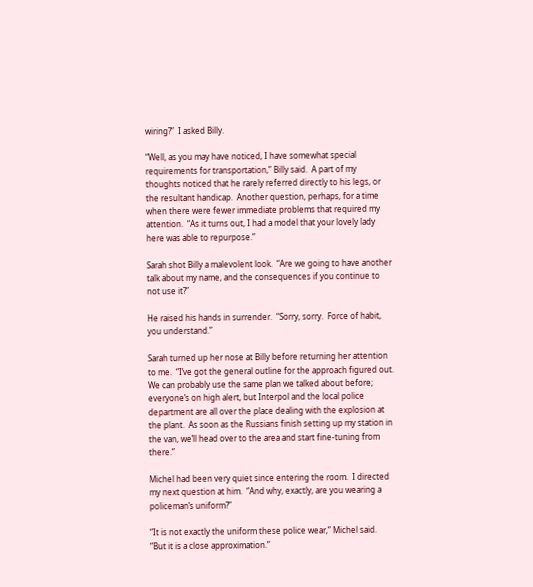wiring?”  I asked Billy.

“Well, as you may have noticed, I have somewhat special requirements for transportation,” Billy said.  A part of my thoughts noticed that he rarely referred directly to his legs, or the resultant handicap.  Another question, perhaps, for a time when there were fewer immediate problems that required my attention.  “As it turns out, I had a model that your lovely lady here was able to repurpose.”

Sarah shot Billy a malevolent look.  “Are we going to have another talk about my name, and the consequences if you continue to not use it?”

He raised his hands in surrender.  “Sorry, sorry.  Force of habit, you understand.”

Sarah turned up her nose at Billy before returning her attention to me.  “I’ve got the general outline for the approach figured out.  We can probably use the same plan we talked about before; everyone’s on high alert, but Interpol and the local police department are all over the place dealing with the explosion at the plant.  As soon as the Russians finish setting up my station in the van, we’ll head over to the area and start fine-tuning from there.”

Michel had been very quiet since entering the room.  I directed my next question at him.  “And why, exactly, are you wearing a policeman’s uniform?”

“It is not exactly the uniform these police wear,” Michel said.  “But it is a close approximation.”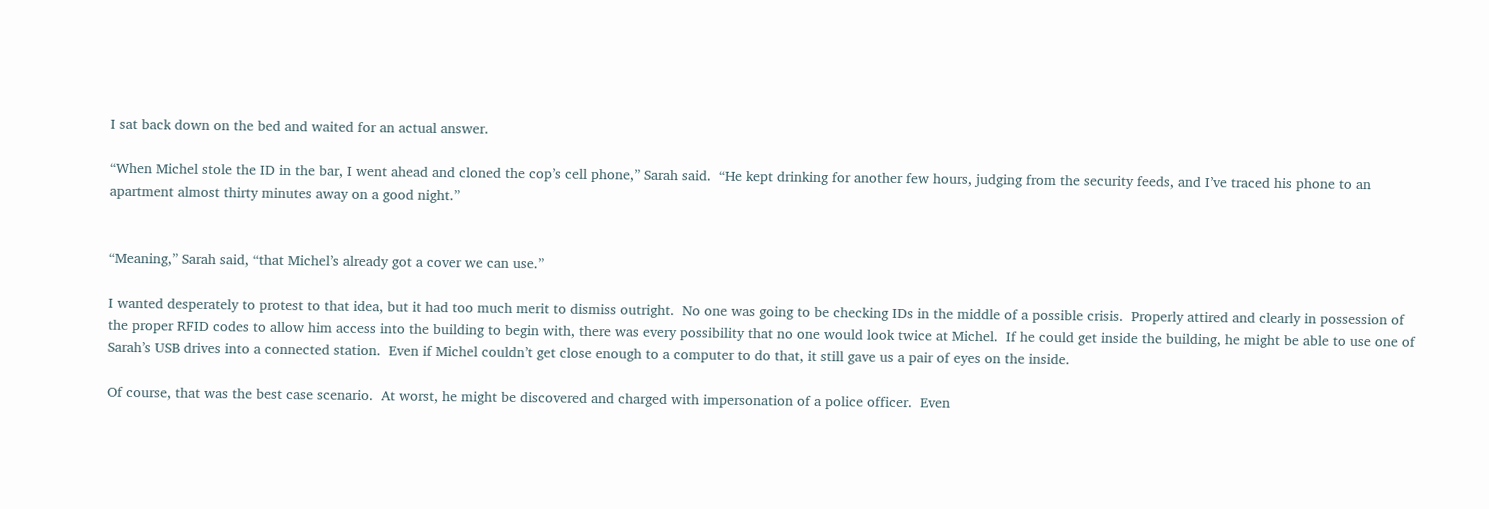I sat back down on the bed and waited for an actual answer.

“When Michel stole the ID in the bar, I went ahead and cloned the cop’s cell phone,” Sarah said.  “He kept drinking for another few hours, judging from the security feeds, and I’ve traced his phone to an apartment almost thirty minutes away on a good night.”


“Meaning,” Sarah said, “that Michel’s already got a cover we can use.”

I wanted desperately to protest to that idea, but it had too much merit to dismiss outright.  No one was going to be checking IDs in the middle of a possible crisis.  Properly attired and clearly in possession of the proper RFID codes to allow him access into the building to begin with, there was every possibility that no one would look twice at Michel.  If he could get inside the building, he might be able to use one of Sarah’s USB drives into a connected station.  Even if Michel couldn’t get close enough to a computer to do that, it still gave us a pair of eyes on the inside.

Of course, that was the best case scenario.  At worst, he might be discovered and charged with impersonation of a police officer.  Even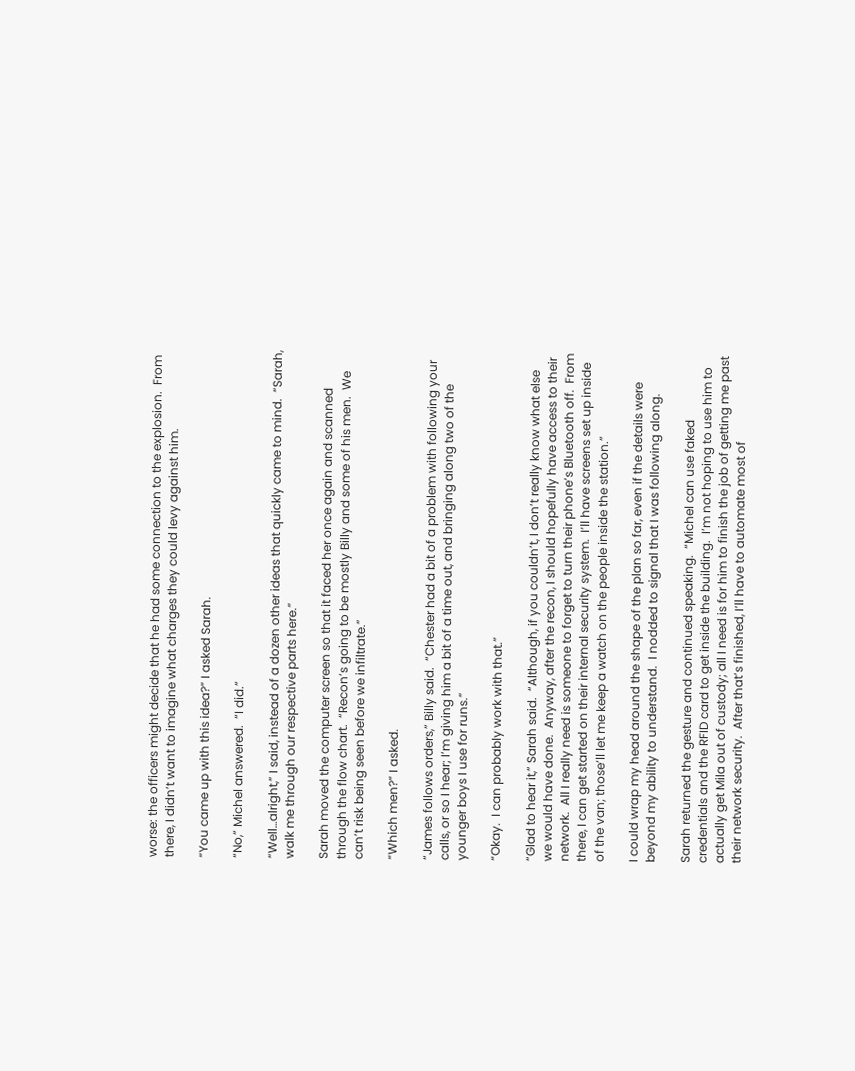worse: the officers might decide that he had some connection to the explosion.  From there, I didn’t want to imagine what charges they could levy against him.

“You came up with this idea?” I asked Sarah.

“No,” Michel answered.  “I did.”

“Well…alright,” I said, instead of a dozen other ideas that quickly came to mind.  “Sarah, walk me through our respective parts here.”

Sarah moved the computer screen so that it faced her once again and scanned through the flow chart.  “Recon’s going to be mostly Billy and some of his men.  We can’t risk being seen before we infiltrate.”

“Which men?” I asked.

“James follows orders,” Billy said.  “Chester had a bit of a problem with following your calls, or so I hear; I’m giving him a bit of a time out, and bringing along two of the younger boys I use for runs.”

“Okay.  I can probably work with that.”

“Glad to hear it,” Sarah said.  “Although, if you couldn’t, I don’t really know what else we would have done.  Anyway, after the recon, I should hopefully have access to their network.  All I really need is someone to forget to turn their phone’s Bluetooth off.  From there, I can get started on their internal security system.  I’ll have screens set up inside of the van; those’ll let me keep a watch on the people inside the station.”

I could wrap my head around the shape of the plan so far, even if the details were beyond my ability to understand.  I nodded to signal that I was following along.

Sarah returned the gesture and continued speaking.  “Michel can use faked credentials and the RFID card to get inside the building.  I’m not hoping to use him to actually get Mila out of custody; all I need is for him to finish the job of getting me past their network security.  After that’s finished, I’ll have to automate most of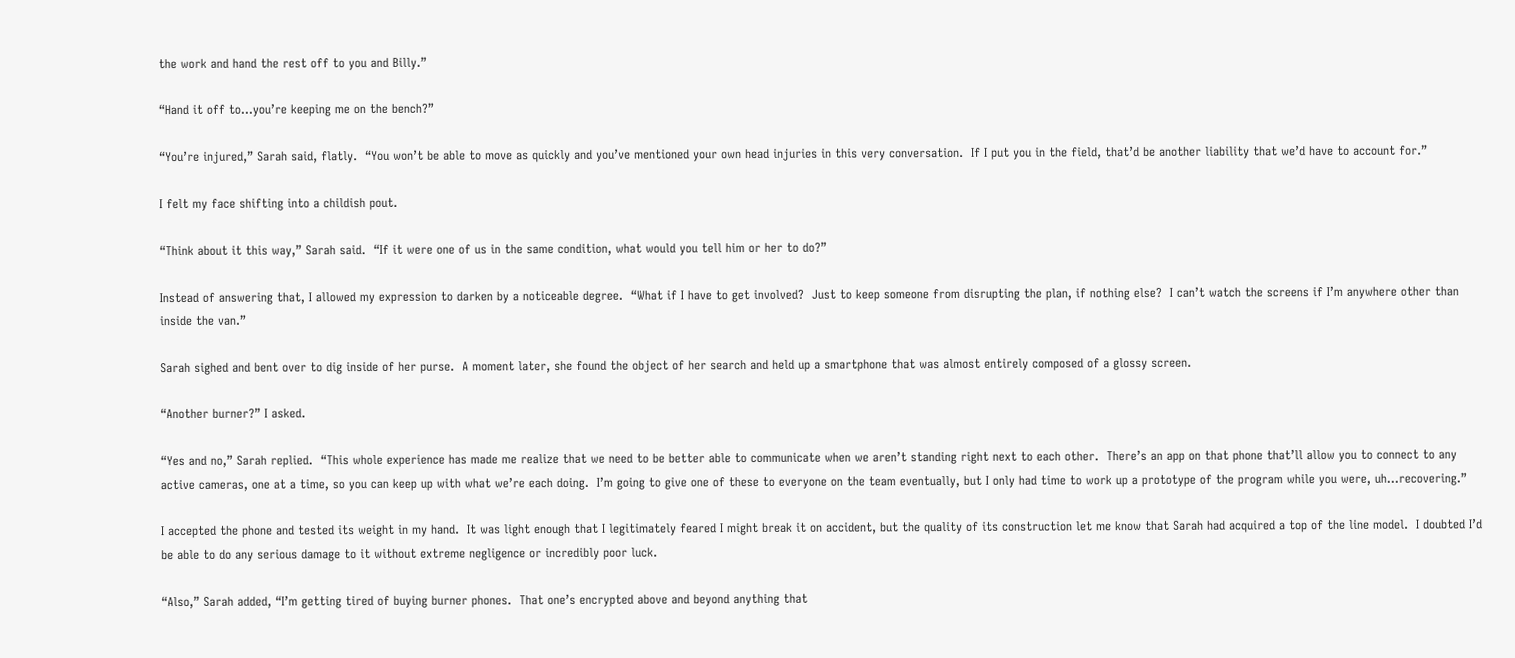the work and hand the rest off to you and Billy.”

“Hand it off to…you’re keeping me on the bench?”

“You’re injured,” Sarah said, flatly.  “You won’t be able to move as quickly and you’ve mentioned your own head injuries in this very conversation.  If I put you in the field, that’d be another liability that we’d have to account for.”

I felt my face shifting into a childish pout.

“Think about it this way,” Sarah said.  “If it were one of us in the same condition, what would you tell him or her to do?”

Instead of answering that, I allowed my expression to darken by a noticeable degree.  “What if I have to get involved?  Just to keep someone from disrupting the plan, if nothing else?  I can’t watch the screens if I’m anywhere other than inside the van.”

Sarah sighed and bent over to dig inside of her purse.  A moment later, she found the object of her search and held up a smartphone that was almost entirely composed of a glossy screen.

“Another burner?” I asked.

“Yes and no,” Sarah replied.  “This whole experience has made me realize that we need to be better able to communicate when we aren’t standing right next to each other.  There’s an app on that phone that’ll allow you to connect to any active cameras, one at a time, so you can keep up with what we’re each doing.  I’m going to give one of these to everyone on the team eventually, but I only had time to work up a prototype of the program while you were, uh…recovering.”

I accepted the phone and tested its weight in my hand.  It was light enough that I legitimately feared I might break it on accident, but the quality of its construction let me know that Sarah had acquired a top of the line model.  I doubted I’d be able to do any serious damage to it without extreme negligence or incredibly poor luck.

“Also,” Sarah added, “I’m getting tired of buying burner phones.  That one’s encrypted above and beyond anything that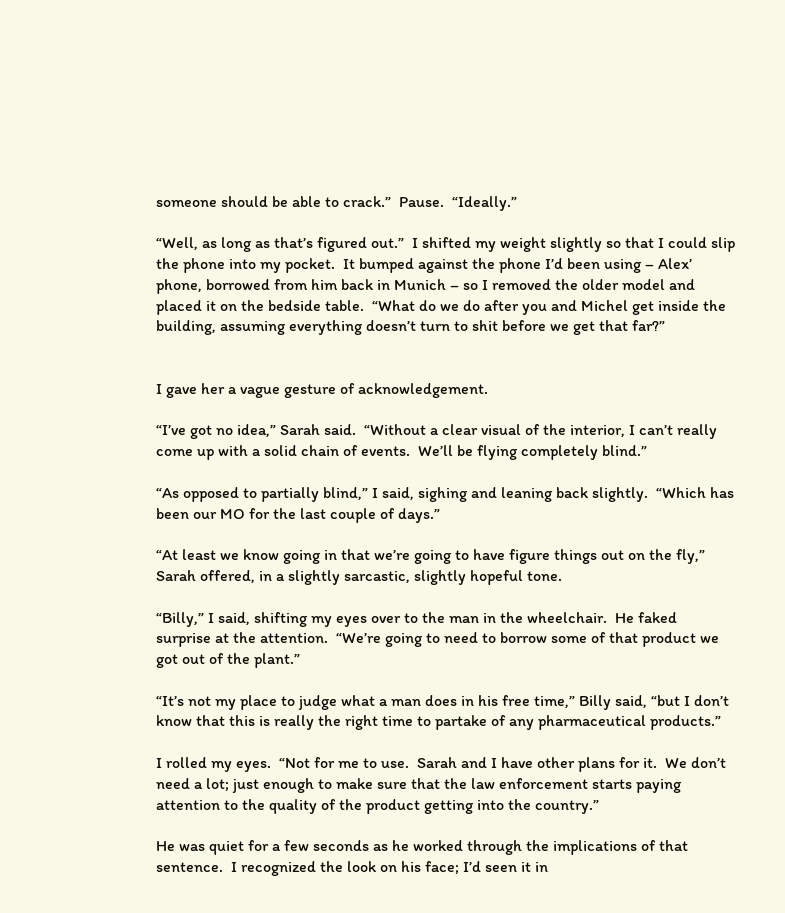someone should be able to crack.”  Pause.  “Ideally.”

“Well, as long as that’s figured out.”  I shifted my weight slightly so that I could slip the phone into my pocket.  It bumped against the phone I’d been using – Alex’ phone, borrowed from him back in Munich – so I removed the older model and placed it on the bedside table.  “What do we do after you and Michel get inside the building, assuming everything doesn’t turn to shit before we get that far?”


I gave her a vague gesture of acknowledgement.

“I’ve got no idea,” Sarah said.  “Without a clear visual of the interior, I can’t really come up with a solid chain of events.  We’ll be flying completely blind.”

“As opposed to partially blind,” I said, sighing and leaning back slightly.  “Which has been our MO for the last couple of days.”

“At least we know going in that we’re going to have figure things out on the fly,” Sarah offered, in a slightly sarcastic, slightly hopeful tone.

“Billy,” I said, shifting my eyes over to the man in the wheelchair.  He faked surprise at the attention.  “We’re going to need to borrow some of that product we got out of the plant.”

“It’s not my place to judge what a man does in his free time,” Billy said, “but I don’t know that this is really the right time to partake of any pharmaceutical products.”

I rolled my eyes.  “Not for me to use.  Sarah and I have other plans for it.  We don’t need a lot; just enough to make sure that the law enforcement starts paying attention to the quality of the product getting into the country.”

He was quiet for a few seconds as he worked through the implications of that sentence.  I recognized the look on his face; I’d seen it in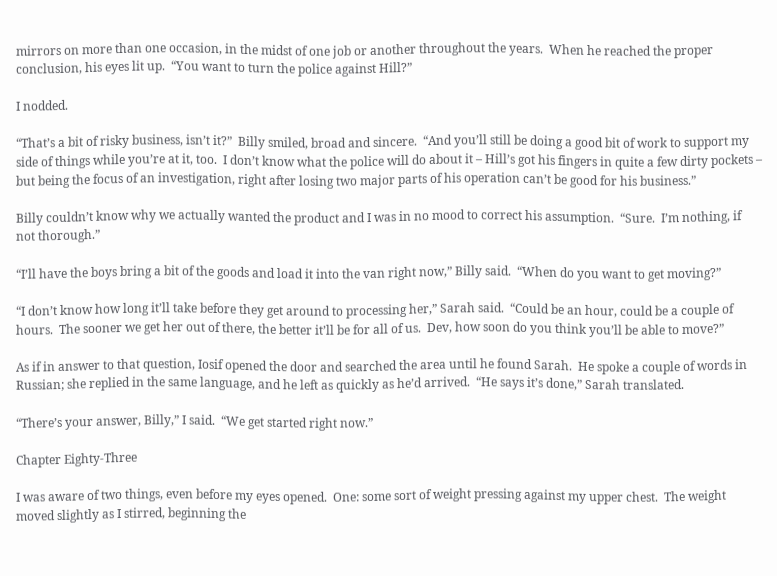mirrors on more than one occasion, in the midst of one job or another throughout the years.  When he reached the proper conclusion, his eyes lit up.  “You want to turn the police against Hill?”

I nodded.

“That’s a bit of risky business, isn’t it?”  Billy smiled, broad and sincere.  “And you’ll still be doing a good bit of work to support my side of things while you’re at it, too.  I don’t know what the police will do about it – Hill’s got his fingers in quite a few dirty pockets – but being the focus of an investigation, right after losing two major parts of his operation can’t be good for his business.”

Billy couldn’t know why we actually wanted the product and I was in no mood to correct his assumption.  “Sure.  I’m nothing, if not thorough.”

“I’ll have the boys bring a bit of the goods and load it into the van right now,” Billy said.  “When do you want to get moving?”

“I don’t know how long it’ll take before they get around to processing her,” Sarah said.  “Could be an hour, could be a couple of hours.  The sooner we get her out of there, the better it’ll be for all of us.  Dev, how soon do you think you’ll be able to move?”

As if in answer to that question, Iosif opened the door and searched the area until he found Sarah.  He spoke a couple of words in Russian; she replied in the same language, and he left as quickly as he’d arrived.  “He says it’s done,” Sarah translated.

“There’s your answer, Billy,” I said.  “We get started right now.”

Chapter Eighty-Three

I was aware of two things, even before my eyes opened.  One: some sort of weight pressing against my upper chest.  The weight moved slightly as I stirred, beginning the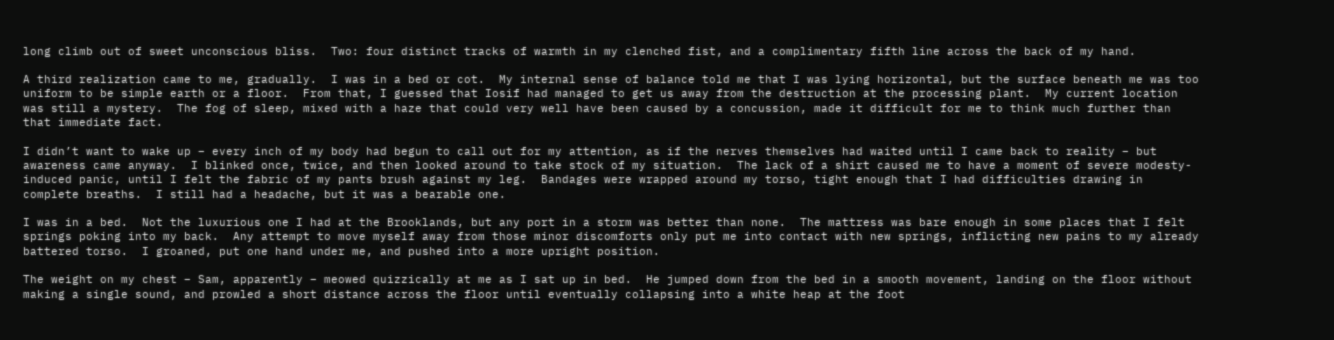long climb out of sweet unconscious bliss.  Two: four distinct tracks of warmth in my clenched fist, and a complimentary fifth line across the back of my hand.

A third realization came to me, gradually.  I was in a bed or cot.  My internal sense of balance told me that I was lying horizontal, but the surface beneath me was too uniform to be simple earth or a floor.  From that, I guessed that Iosif had managed to get us away from the destruction at the processing plant.  My current location was still a mystery.  The fog of sleep, mixed with a haze that could very well have been caused by a concussion, made it difficult for me to think much further than that immediate fact.

I didn’t want to wake up – every inch of my body had begun to call out for my attention, as if the nerves themselves had waited until I came back to reality – but awareness came anyway.  I blinked once, twice, and then looked around to take stock of my situation.  The lack of a shirt caused me to have a moment of severe modesty-induced panic, until I felt the fabric of my pants brush against my leg.  Bandages were wrapped around my torso, tight enough that I had difficulties drawing in complete breaths.  I still had a headache, but it was a bearable one.

I was in a bed.  Not the luxurious one I had at the Brooklands, but any port in a storm was better than none.  The mattress was bare enough in some places that I felt springs poking into my back.  Any attempt to move myself away from those minor discomforts only put me into contact with new springs, inflicting new pains to my already battered torso.  I groaned, put one hand under me, and pushed into a more upright position.

The weight on my chest – Sam, apparently – meowed quizzically at me as I sat up in bed.  He jumped down from the bed in a smooth movement, landing on the floor without making a single sound, and prowled a short distance across the floor until eventually collapsing into a white heap at the foot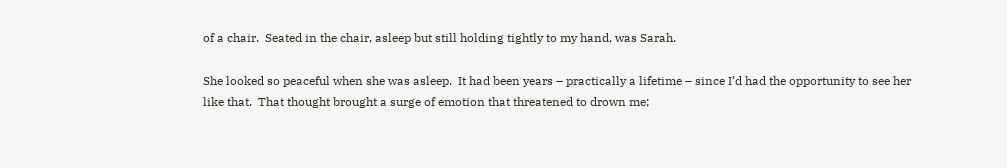of a chair.  Seated in the chair, asleep but still holding tightly to my hand, was Sarah.

She looked so peaceful when she was asleep.  It had been years – practically a lifetime – since I’d had the opportunity to see her like that.  That thought brought a surge of emotion that threatened to drown me;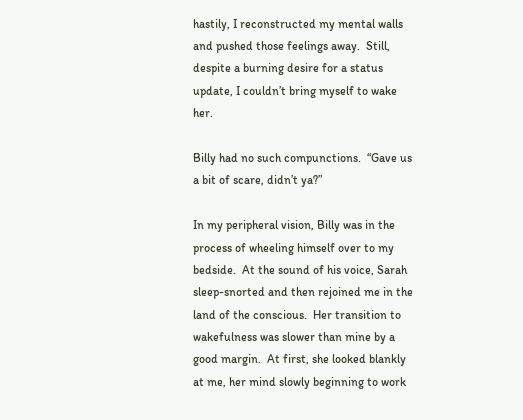hastily, I reconstructed my mental walls and pushed those feelings away.  Still, despite a burning desire for a status update, I couldn’t bring myself to wake her.

Billy had no such compunctions.  “Gave us a bit of scare, didn’t ya?”

In my peripheral vision, Billy was in the process of wheeling himself over to my bedside.  At the sound of his voice, Sarah sleep-snorted and then rejoined me in the land of the conscious.  Her transition to wakefulness was slower than mine by a good margin.  At first, she looked blankly at me, her mind slowly beginning to work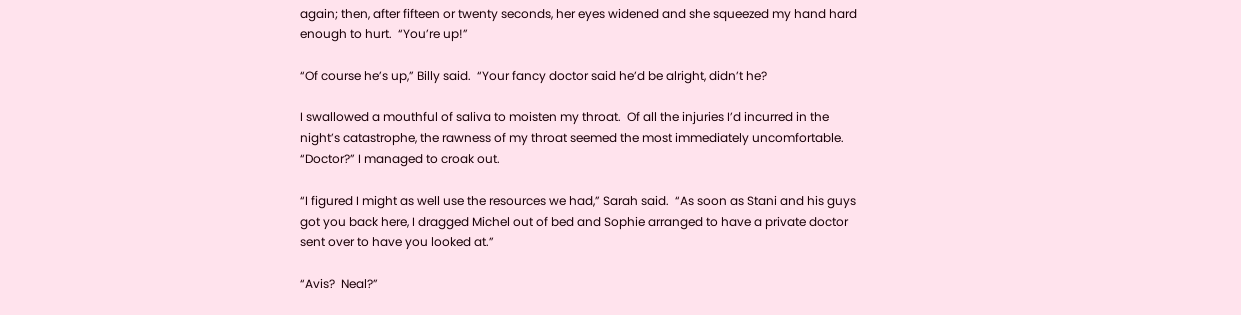again; then, after fifteen or twenty seconds, her eyes widened and she squeezed my hand hard enough to hurt.  “You’re up!”

“Of course he’s up,” Billy said.  “Your fancy doctor said he’d be alright, didn’t he?

I swallowed a mouthful of saliva to moisten my throat.  Of all the injuries I’d incurred in the night’s catastrophe, the rawness of my throat seemed the most immediately uncomfortable.  “Doctor?” I managed to croak out.

“I figured I might as well use the resources we had,” Sarah said.  “As soon as Stani and his guys got you back here, I dragged Michel out of bed and Sophie arranged to have a private doctor sent over to have you looked at.”

“Avis?  Neal?”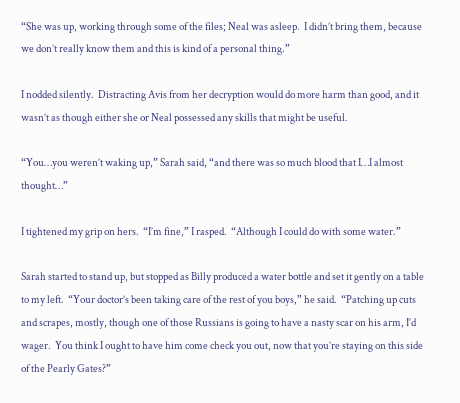“She was up, working through some of the files; Neal was asleep.  I didn’t bring them, because we don’t really know them and this is kind of a personal thing.”

I nodded silently.  Distracting Avis from her decryption would do more harm than good, and it wasn’t as though either she or Neal possessed any skills that might be useful.

“You…you weren’t waking up,” Sarah said, “and there was so much blood that I…I almost thought…”

I tightened my grip on hers.  “I’m fine,” I rasped.  “Although I could do with some water.”

Sarah started to stand up, but stopped as Billy produced a water bottle and set it gently on a table to my left.  “Your doctor’s been taking care of the rest of you boys,” he said.  “Patching up cuts and scrapes, mostly, though one of those Russians is going to have a nasty scar on his arm, I’d wager.  You think I ought to have him come check you out, now that you’re staying on this side of the Pearly Gates?”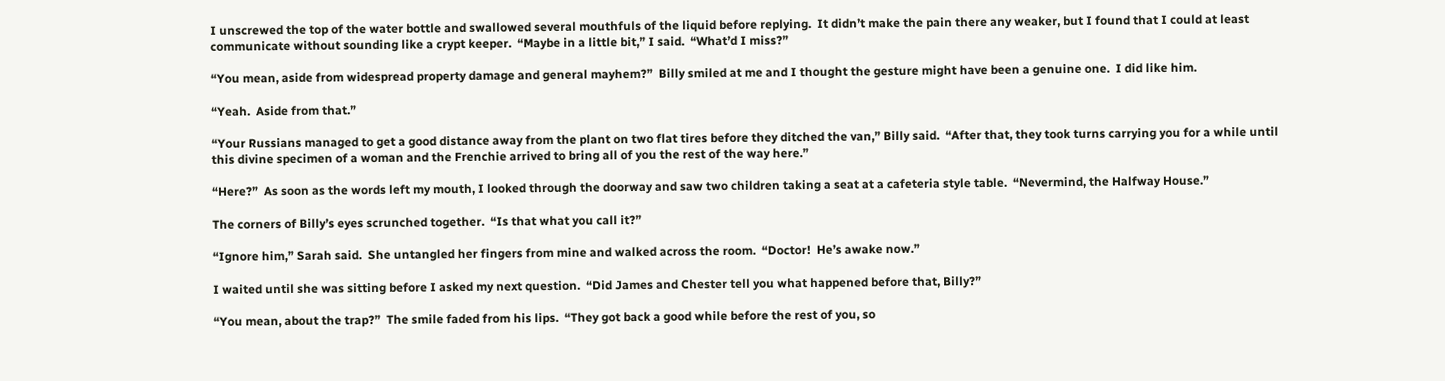I unscrewed the top of the water bottle and swallowed several mouthfuls of the liquid before replying.  It didn’t make the pain there any weaker, but I found that I could at least communicate without sounding like a crypt keeper.  “Maybe in a little bit,” I said.  “What’d I miss?”

“You mean, aside from widespread property damage and general mayhem?”  Billy smiled at me and I thought the gesture might have been a genuine one.  I did like him.

“Yeah.  Aside from that.”

“Your Russians managed to get a good distance away from the plant on two flat tires before they ditched the van,” Billy said.  “After that, they took turns carrying you for a while until this divine specimen of a woman and the Frenchie arrived to bring all of you the rest of the way here.”

“Here?”  As soon as the words left my mouth, I looked through the doorway and saw two children taking a seat at a cafeteria style table.  “Nevermind, the Halfway House.”

The corners of Billy’s eyes scrunched together.  “Is that what you call it?”

“Ignore him,” Sarah said.  She untangled her fingers from mine and walked across the room.  “Doctor!  He’s awake now.”

I waited until she was sitting before I asked my next question.  “Did James and Chester tell you what happened before that, Billy?”

“You mean, about the trap?”  The smile faded from his lips.  “They got back a good while before the rest of you, so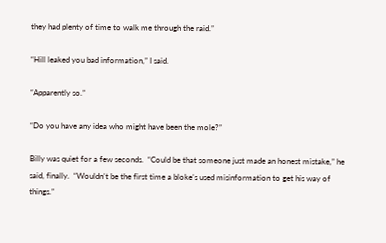they had plenty of time to walk me through the raid.”

“Hill leaked you bad information,” I said.

“Apparently so.”

“Do you have any idea who might have been the mole?”

Billy was quiet for a few seconds.  “Could be that someone just made an honest mistake,” he said, finally.  “Wouldn’t be the first time a bloke’s used misinformation to get his way of things.”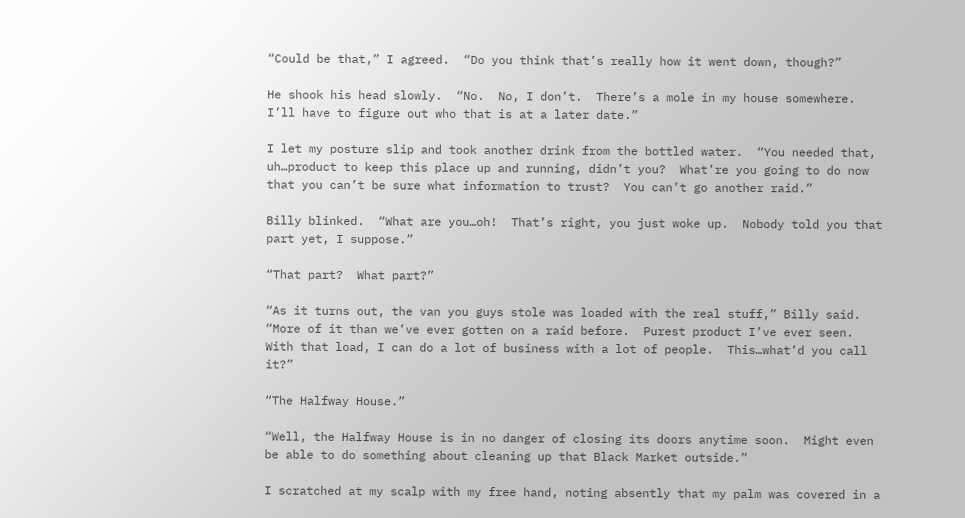“Could be that,” I agreed.  “Do you think that’s really how it went down, though?”

He shook his head slowly.  “No.  No, I don’t.  There’s a mole in my house somewhere.  I’ll have to figure out who that is at a later date.”

I let my posture slip and took another drink from the bottled water.  “You needed that, uh…product to keep this place up and running, didn’t you?  What’re you going to do now that you can’t be sure what information to trust?  You can’t go another raid.”

Billy blinked.  “What are you…oh!  That’s right, you just woke up.  Nobody told you that part yet, I suppose.”

“That part?  What part?”

“As it turns out, the van you guys stole was loaded with the real stuff,” Billy said.  “More of it than we’ve ever gotten on a raid before.  Purest product I’ve ever seen.  With that load, I can do a lot of business with a lot of people.  This…what’d you call it?”

“The Halfway House.”

“Well, the Halfway House is in no danger of closing its doors anytime soon.  Might even be able to do something about cleaning up that Black Market outside.”

I scratched at my scalp with my free hand, noting absently that my palm was covered in a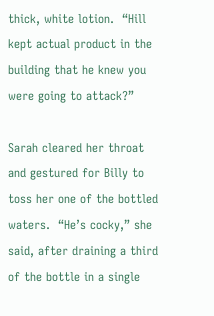thick, white lotion.  “Hill kept actual product in the building that he knew you were going to attack?”

Sarah cleared her throat and gestured for Billy to toss her one of the bottled waters.  “He’s cocky,” she said, after draining a third of the bottle in a single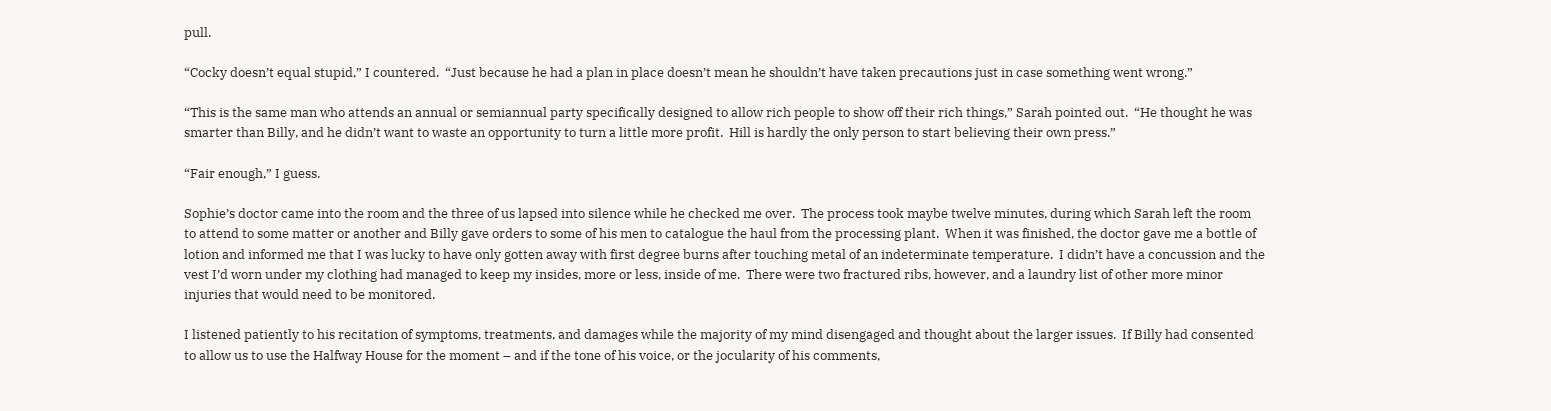pull.

“Cocky doesn’t equal stupid,” I countered.  “Just because he had a plan in place doesn’t mean he shouldn’t have taken precautions just in case something went wrong.”

“This is the same man who attends an annual or semiannual party specifically designed to allow rich people to show off their rich things,” Sarah pointed out.  “He thought he was smarter than Billy, and he didn’t want to waste an opportunity to turn a little more profit.  Hill is hardly the only person to start believing their own press.”

“Fair enough,” I guess.

Sophie’s doctor came into the room and the three of us lapsed into silence while he checked me over.  The process took maybe twelve minutes, during which Sarah left the room to attend to some matter or another and Billy gave orders to some of his men to catalogue the haul from the processing plant.  When it was finished, the doctor gave me a bottle of lotion and informed me that I was lucky to have only gotten away with first degree burns after touching metal of an indeterminate temperature.  I didn’t have a concussion and the vest I’d worn under my clothing had managed to keep my insides, more or less, inside of me.  There were two fractured ribs, however, and a laundry list of other more minor injuries that would need to be monitored.

I listened patiently to his recitation of symptoms, treatments, and damages while the majority of my mind disengaged and thought about the larger issues.  If Billy had consented to allow us to use the Halfway House for the moment – and if the tone of his voice, or the jocularity of his comments,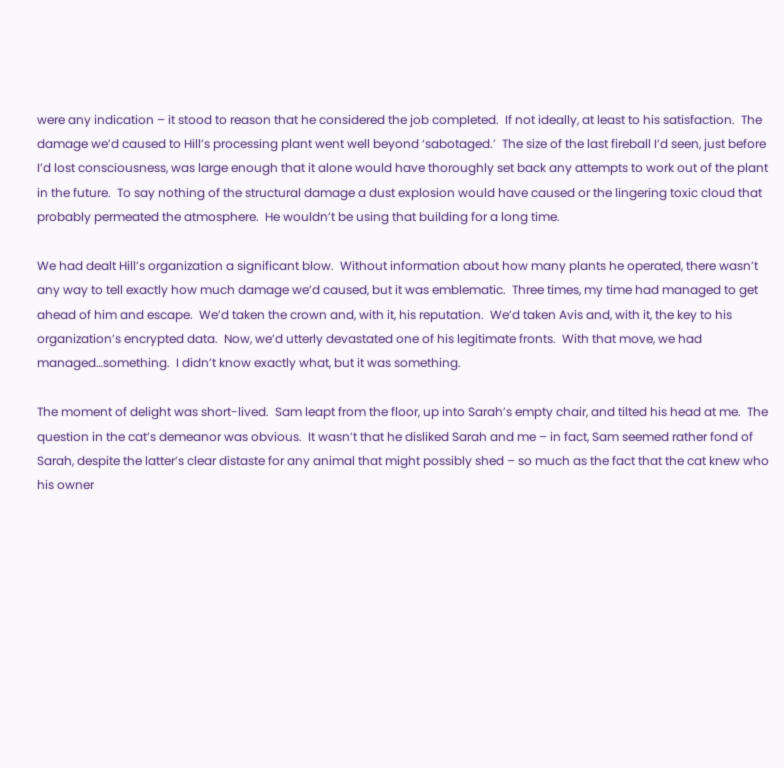were any indication – it stood to reason that he considered the job completed.  If not ideally, at least to his satisfaction.  The damage we’d caused to Hill’s processing plant went well beyond ‘sabotaged.’  The size of the last fireball I’d seen, just before I’d lost consciousness, was large enough that it alone would have thoroughly set back any attempts to work out of the plant in the future.  To say nothing of the structural damage a dust explosion would have caused or the lingering toxic cloud that probably permeated the atmosphere.  He wouldn’t be using that building for a long time.

We had dealt Hill’s organization a significant blow.  Without information about how many plants he operated, there wasn’t any way to tell exactly how much damage we’d caused, but it was emblematic.  Three times, my time had managed to get ahead of him and escape.  We’d taken the crown and, with it, his reputation.  We’d taken Avis and, with it, the key to his organization’s encrypted data.  Now, we’d utterly devastated one of his legitimate fronts.  With that move, we had managed…something.  I didn’t know exactly what, but it was something.

The moment of delight was short-lived.  Sam leapt from the floor, up into Sarah’s empty chair, and tilted his head at me.  The question in the cat’s demeanor was obvious.  It wasn’t that he disliked Sarah and me – in fact, Sam seemed rather fond of Sarah, despite the latter’s clear distaste for any animal that might possibly shed – so much as the fact that the cat knew who his owner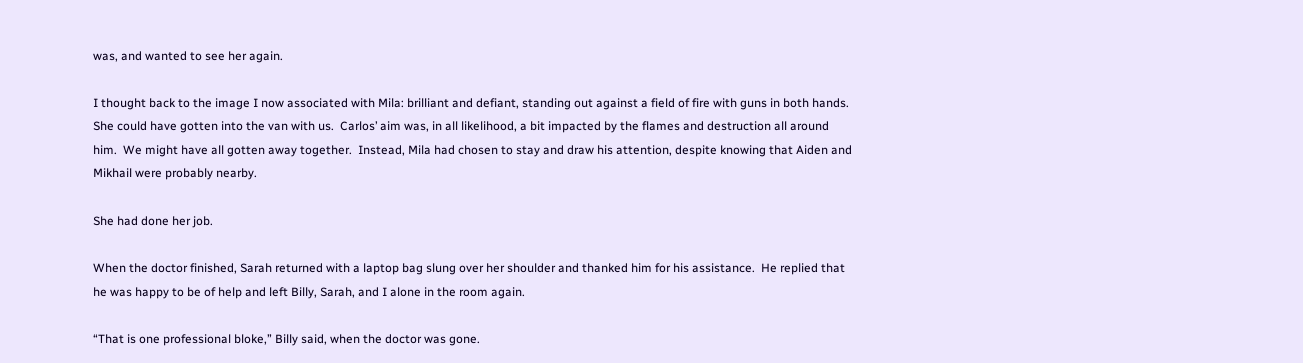was, and wanted to see her again.

I thought back to the image I now associated with Mila: brilliant and defiant, standing out against a field of fire with guns in both hands.  She could have gotten into the van with us.  Carlos’ aim was, in all likelihood, a bit impacted by the flames and destruction all around him.  We might have all gotten away together.  Instead, Mila had chosen to stay and draw his attention, despite knowing that Aiden and Mikhail were probably nearby.

She had done her job.

When the doctor finished, Sarah returned with a laptop bag slung over her shoulder and thanked him for his assistance.  He replied that he was happy to be of help and left Billy, Sarah, and I alone in the room again.

“That is one professional bloke,” Billy said, when the doctor was gone.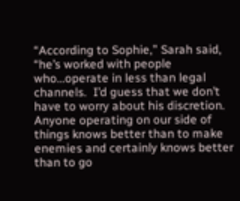“According to Sophie,” Sarah said, “he’s worked with people who…operate in less than legal channels.  I’d guess that we don’t have to worry about his discretion.  Anyone operating on our side of things knows better than to make enemies and certainly knows better than to go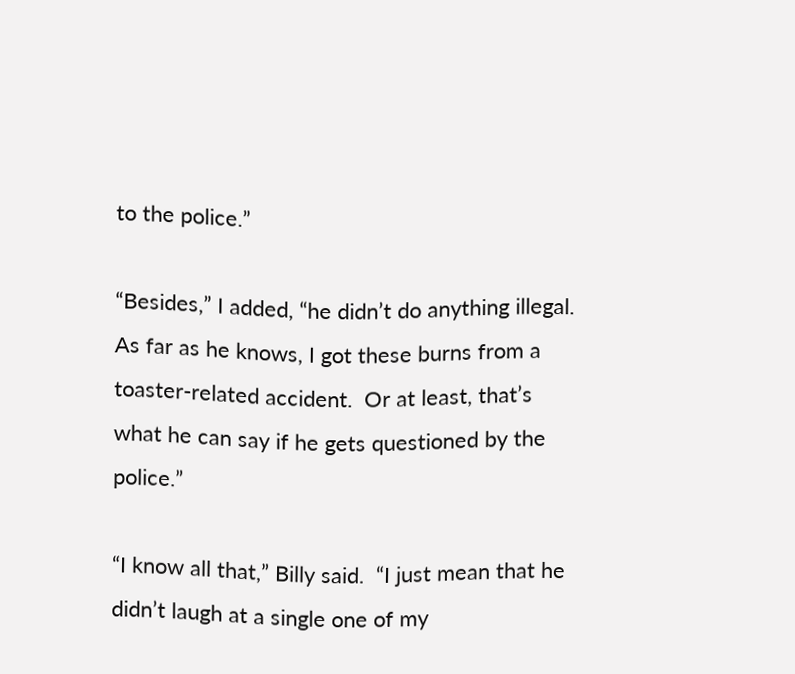to the police.”

“Besides,” I added, “he didn’t do anything illegal.  As far as he knows, I got these burns from a toaster-related accident.  Or at least, that’s what he can say if he gets questioned by the police.”

“I know all that,” Billy said.  “I just mean that he didn’t laugh at a single one of my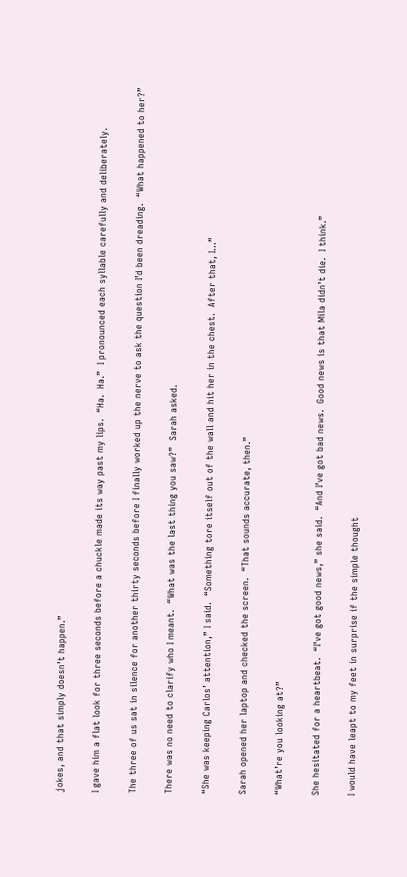jokes, and that simply doesn’t happen.”

I gave him a flat look for three seconds before a chuckle made its way past my lips.  “Ha.  Ha.”  I pronounced each syllable carefully and deliberately.

The three of us sat in silence for another thirty seconds before I finally worked up the nerve to ask the question I’d been dreading.  “What happened to her?”

There was no need to clarify who I meant.  “What was the last thing you saw?”  Sarah asked.

“She was keeping Carlos’ attention,” I said.  “Something tore itself out of the wall and hit her in the chest.  After that, I…”

Sarah opened her laptop and checked the screen.  “That sounds accurate, then.”

“What’re you looking at?”

She hesitated for a heartbeat.  “I’ve got good news,” she said.  “And I’ve got bad news.  Good news is that Mila didn’t die.  I think.”

I would have leapt to my feet in surprise if the simple thought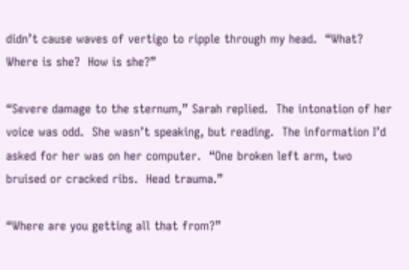didn’t cause waves of vertigo to ripple through my head.  “What?  Where is she?  How is she?”

“Severe damage to the sternum,” Sarah replied.  The intonation of her voice was odd.  She wasn’t speaking, but reading.  The information I’d asked for her was on her computer.  “One broken left arm, two bruised or cracked ribs.  Head trauma.”

“Where are you getting all that from?”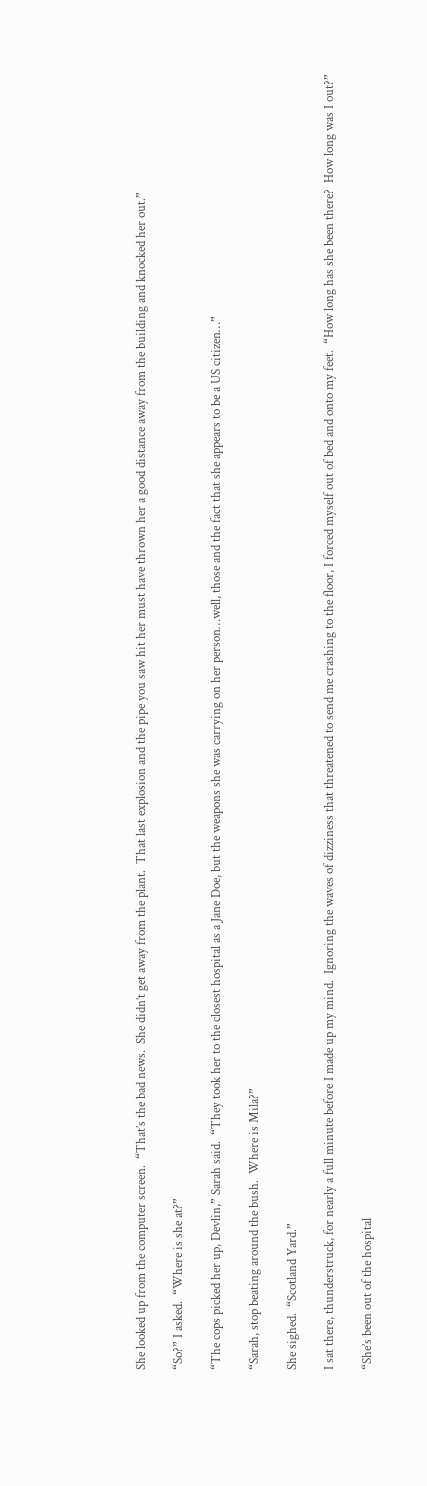She looked up from the computer screen.  “That’s the bad news.  She didn’t get away from the plant.  That last explosion and the pipe you saw hit her must have thrown her a good distance away from the building and knocked her out.”

“So?” I asked.  “Where is she at?”

“The cops picked her up, Devlin,” Sarah said.  “They took her to the closest hospital as a Jane Doe, but the weapons she was carrying on her person…well, those and the fact that she appears to be a US citizen…”

“Sarah, stop beating around the bush.  Where is Mila?”

She sighed.  “Scotland Yard.”

I sat there, thunderstruck, for nearly a full minute before I made up my mind.  Ignoring the waves of dizziness that threatened to send me crashing to the floor, I forced myself out of bed and onto my feet.  “How long has she been there?  How long was I out?”

“She’s been out of the hospital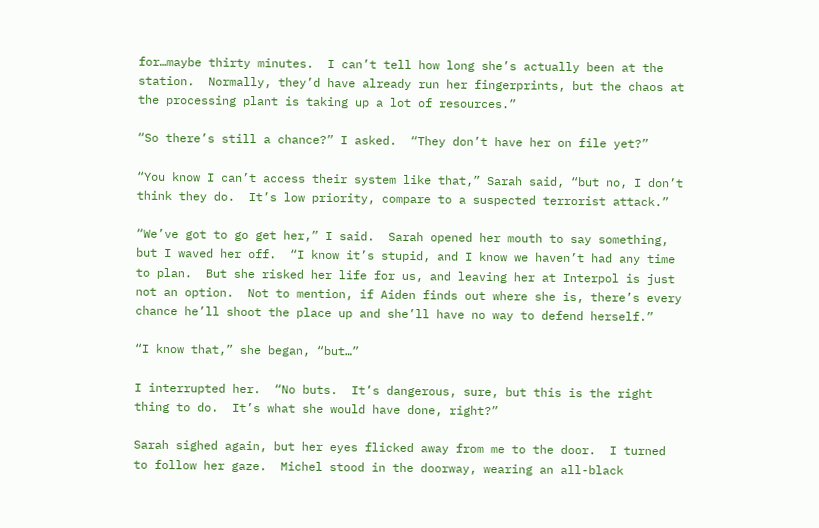for…maybe thirty minutes.  I can’t tell how long she’s actually been at the station.  Normally, they’d have already run her fingerprints, but the chaos at the processing plant is taking up a lot of resources.”

“So there’s still a chance?” I asked.  “They don’t have her on file yet?”

“You know I can’t access their system like that,” Sarah said, “but no, I don’t think they do.  It’s low priority, compare to a suspected terrorist attack.”

“We’ve got to go get her,” I said.  Sarah opened her mouth to say something, but I waved her off.  “I know it’s stupid, and I know we haven’t had any time to plan.  But she risked her life for us, and leaving her at Interpol is just not an option.  Not to mention, if Aiden finds out where she is, there’s every chance he’ll shoot the place up and she’ll have no way to defend herself.”

“I know that,” she began, “but…”

I interrupted her.  “No buts.  It’s dangerous, sure, but this is the right thing to do.  It’s what she would have done, right?”

Sarah sighed again, but her eyes flicked away from me to the door.  I turned to follow her gaze.  Michel stood in the doorway, wearing an all-black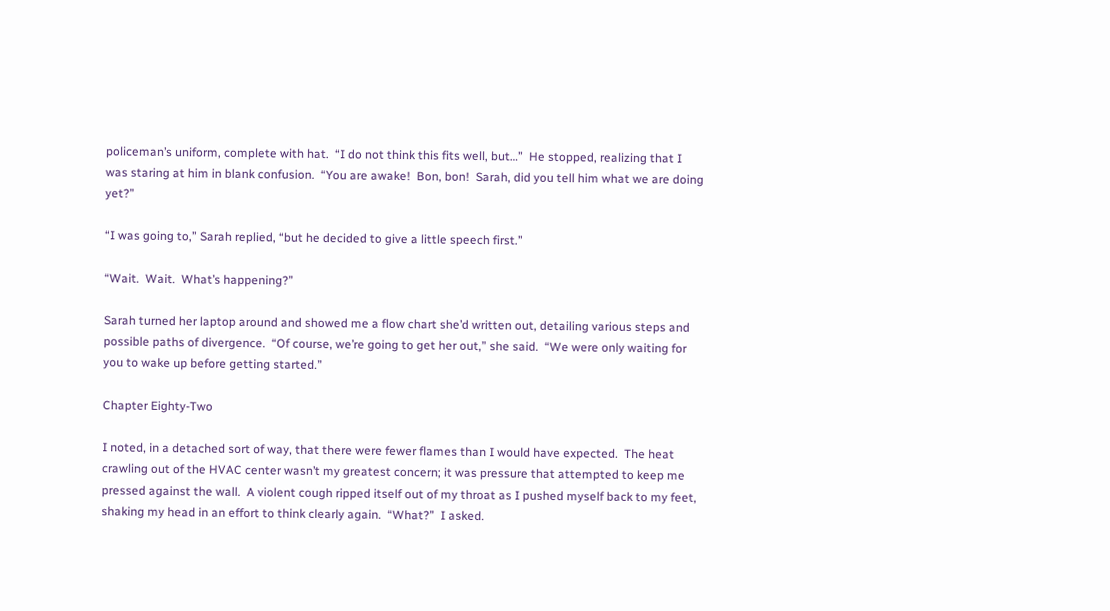policeman’s uniform, complete with hat.  “I do not think this fits well, but…”  He stopped, realizing that I was staring at him in blank confusion.  “You are awake!  Bon, bon!  Sarah, did you tell him what we are doing yet?”

“I was going to,” Sarah replied, “but he decided to give a little speech first.”

“Wait.  Wait.  What’s happening?”

Sarah turned her laptop around and showed me a flow chart she’d written out, detailing various steps and possible paths of divergence.  “Of course, we’re going to get her out,” she said.  “We were only waiting for you to wake up before getting started.”

Chapter Eighty-Two

I noted, in a detached sort of way, that there were fewer flames than I would have expected.  The heat crawling out of the HVAC center wasn’t my greatest concern; it was pressure that attempted to keep me pressed against the wall.  A violent cough ripped itself out of my throat as I pushed myself back to my feet, shaking my head in an effort to think clearly again.  “What?”  I asked.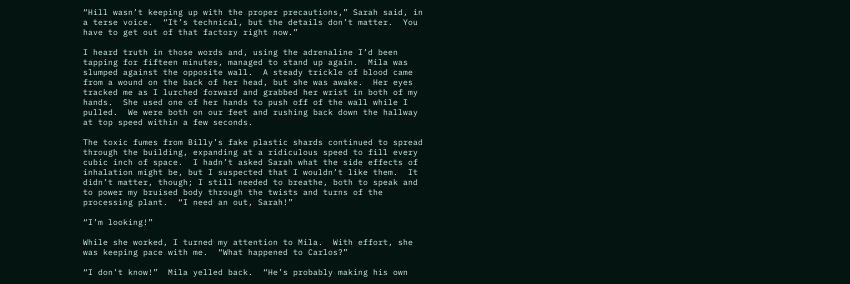“Hill wasn’t keeping up with the proper precautions,” Sarah said, in a terse voice.  “It’s technical, but the details don’t matter.  You have to get out of that factory right now.”

I heard truth in those words and, using the adrenaline I’d been tapping for fifteen minutes, managed to stand up again.  Mila was slumped against the opposite wall.  A steady trickle of blood came from a wound on the back of her head, but she was awake.  Her eyes tracked me as I lurched forward and grabbed her wrist in both of my hands.  She used one of her hands to push off of the wall while I pulled.  We were both on our feet and rushing back down the hallway at top speed within a few seconds.

The toxic fumes from Billy’s fake plastic shards continued to spread through the building, expanding at a ridiculous speed to fill every cubic inch of space.  I hadn’t asked Sarah what the side effects of inhalation might be, but I suspected that I wouldn’t like them.  It didn’t matter, though; I still needed to breathe, both to speak and to power my bruised body through the twists and turns of the processing plant.  “I need an out, Sarah!”

“I’m looking!”

While she worked, I turned my attention to Mila.  With effort, she was keeping pace with me.  “What happened to Carlos?”

“I don’t know!”  Mila yelled back.  “He’s probably making his own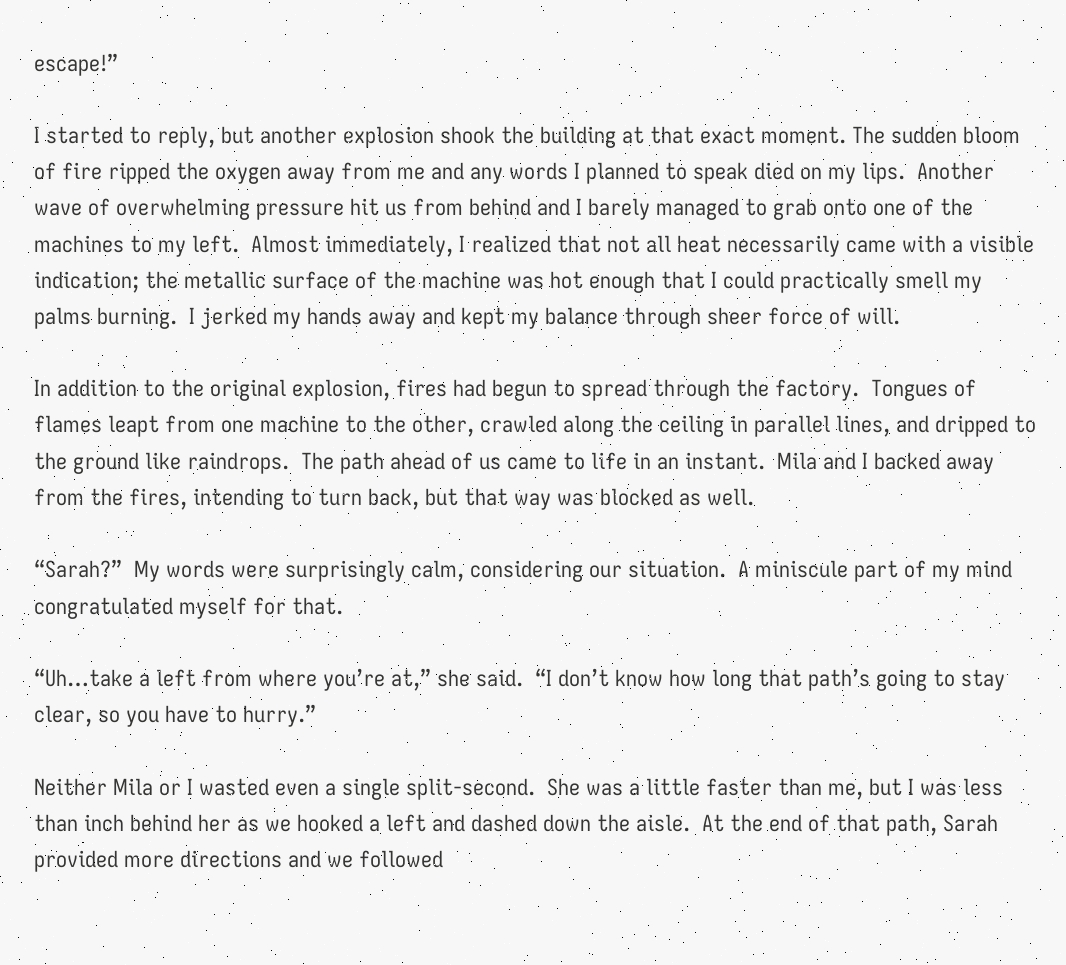escape!”

I started to reply, but another explosion shook the building at that exact moment. The sudden bloom of fire ripped the oxygen away from me and any words I planned to speak died on my lips.  Another wave of overwhelming pressure hit us from behind and I barely managed to grab onto one of the machines to my left.  Almost immediately, I realized that not all heat necessarily came with a visible indication; the metallic surface of the machine was hot enough that I could practically smell my palms burning.  I jerked my hands away and kept my balance through sheer force of will.

In addition to the original explosion, fires had begun to spread through the factory.  Tongues of flames leapt from one machine to the other, crawled along the ceiling in parallel lines, and dripped to the ground like raindrops.  The path ahead of us came to life in an instant.  Mila and I backed away from the fires, intending to turn back, but that way was blocked as well.

“Sarah?”  My words were surprisingly calm, considering our situation.  A miniscule part of my mind congratulated myself for that.

“Uh…take a left from where you’re at,” she said.  “I don’t know how long that path’s going to stay clear, so you have to hurry.”

Neither Mila or I wasted even a single split-second.  She was a little faster than me, but I was less than inch behind her as we hooked a left and dashed down the aisle.  At the end of that path, Sarah provided more directions and we followed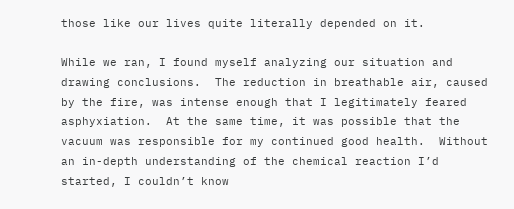those like our lives quite literally depended on it.

While we ran, I found myself analyzing our situation and drawing conclusions.  The reduction in breathable air, caused by the fire, was intense enough that I legitimately feared asphyxiation.  At the same time, it was possible that the vacuum was responsible for my continued good health.  Without an in-depth understanding of the chemical reaction I’d started, I couldn’t know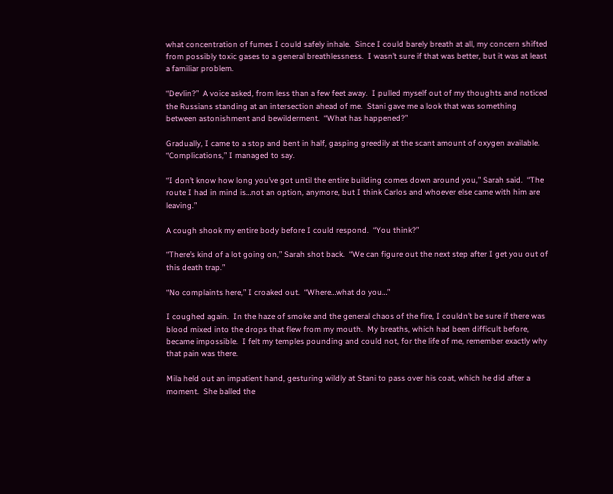what concentration of fumes I could safely inhale.  Since I could barely breath at all, my concern shifted from possibly toxic gases to a general breathlessness.  I wasn’t sure if that was better, but it was at least a familiar problem.

“Devlin?”  A voice asked, from less than a few feet away.  I pulled myself out of my thoughts and noticed the Russians standing at an intersection ahead of me.  Stani gave me a look that was something between astonishment and bewilderment.  “What has happened?”

Gradually, I came to a stop and bent in half, gasping greedily at the scant amount of oxygen available.  “Complications,” I managed to say.

“I don’t know how long you’ve got until the entire building comes down around you,” Sarah said.  “The route I had in mind is…not an option, anymore, but I think Carlos and whoever else came with him are leaving.”

A cough shook my entire body before I could respond.  “You think?”

“There’s kind of a lot going on,” Sarah shot back.  “We can figure out the next step after I get you out of this death trap.”

“No complaints here,” I croaked out.  “Where…what do you…”

I coughed again.  In the haze of smoke and the general chaos of the fire, I couldn’t be sure if there was blood mixed into the drops that flew from my mouth.  My breaths, which had been difficult before, became impossible.  I felt my temples pounding and could not, for the life of me, remember exactly why that pain was there.

Mila held out an impatient hand, gesturing wildly at Stani to pass over his coat, which he did after a moment.  She balled the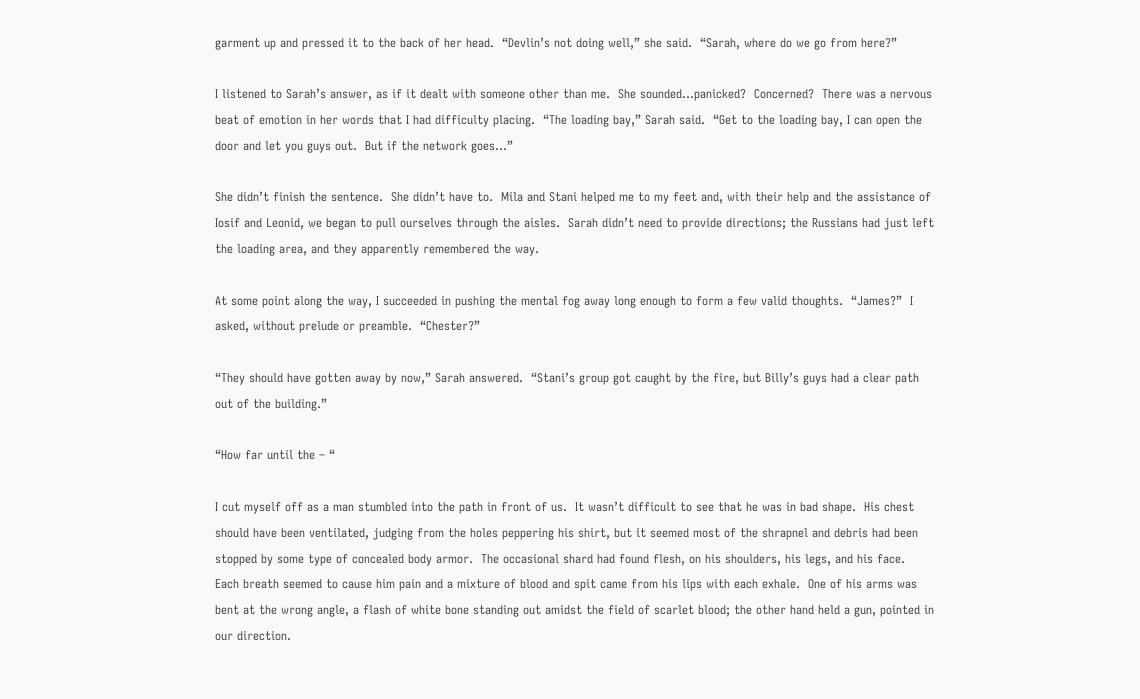garment up and pressed it to the back of her head.  “Devlin’s not doing well,” she said.  “Sarah, where do we go from here?”

I listened to Sarah’s answer, as if it dealt with someone other than me.  She sounded…panicked?  Concerned?  There was a nervous beat of emotion in her words that I had difficulty placing.  “The loading bay,” Sarah said.  “Get to the loading bay, I can open the door and let you guys out.  But if the network goes…”

She didn’t finish the sentence.  She didn’t have to.  Mila and Stani helped me to my feet and, with their help and the assistance of Iosif and Leonid, we began to pull ourselves through the aisles.  Sarah didn’t need to provide directions; the Russians had just left the loading area, and they apparently remembered the way.

At some point along the way, I succeeded in pushing the mental fog away long enough to form a few valid thoughts.  “James?”  I asked, without prelude or preamble.  “Chester?”

“They should have gotten away by now,” Sarah answered.  “Stani’s group got caught by the fire, but Billy’s guys had a clear path out of the building.”

“How far until the – “

I cut myself off as a man stumbled into the path in front of us.  It wasn’t difficult to see that he was in bad shape.  His chest should have been ventilated, judging from the holes peppering his shirt, but it seemed most of the shrapnel and debris had been stopped by some type of concealed body armor.  The occasional shard had found flesh, on his shoulders, his legs, and his face.  Each breath seemed to cause him pain and a mixture of blood and spit came from his lips with each exhale.  One of his arms was bent at the wrong angle, a flash of white bone standing out amidst the field of scarlet blood; the other hand held a gun, pointed in our direction.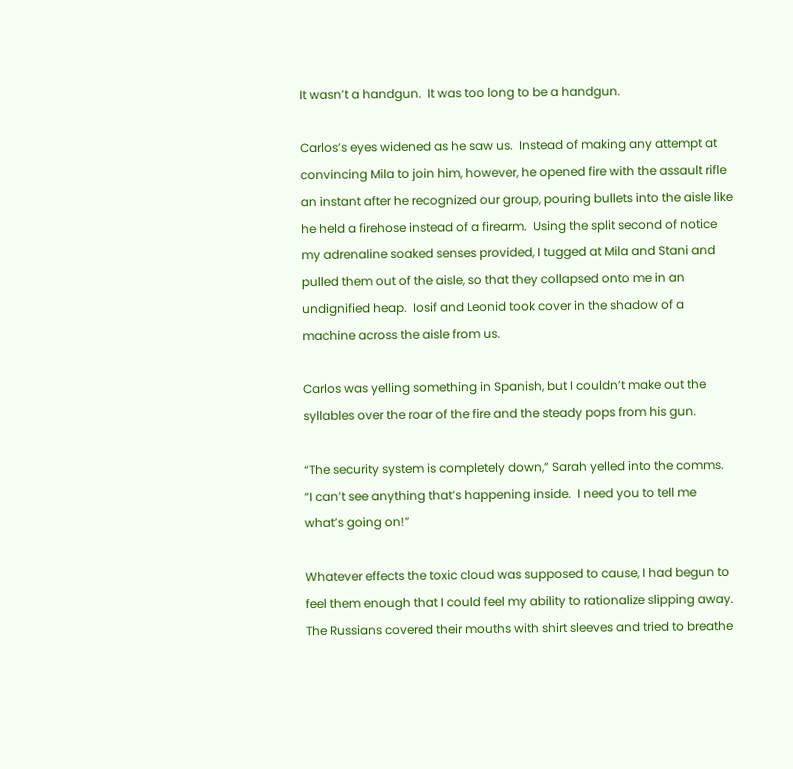It wasn’t a handgun.  It was too long to be a handgun.

Carlos’s eyes widened as he saw us.  Instead of making any attempt at convincing Mila to join him, however, he opened fire with the assault rifle an instant after he recognized our group, pouring bullets into the aisle like he held a firehose instead of a firearm.  Using the split second of notice my adrenaline soaked senses provided, I tugged at Mila and Stani and pulled them out of the aisle, so that they collapsed onto me in an undignified heap.  Iosif and Leonid took cover in the shadow of a machine across the aisle from us.

Carlos was yelling something in Spanish, but I couldn’t make out the syllables over the roar of the fire and the steady pops from his gun.

“The security system is completely down,” Sarah yelled into the comms.  “I can’t see anything that’s happening inside.  I need you to tell me what’s going on!”

Whatever effects the toxic cloud was supposed to cause, I had begun to feel them enough that I could feel my ability to rationalize slipping away.  The Russians covered their mouths with shirt sleeves and tried to breathe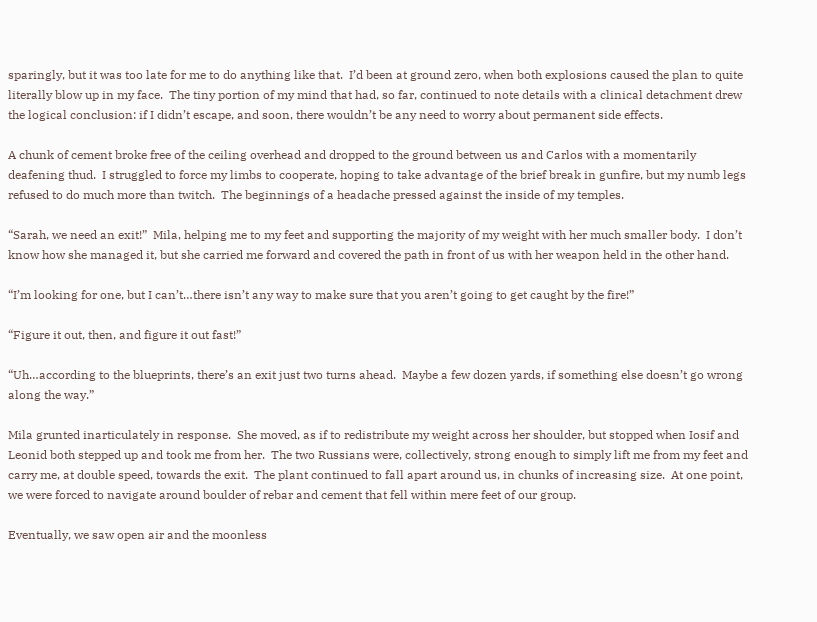sparingly, but it was too late for me to do anything like that.  I’d been at ground zero, when both explosions caused the plan to quite literally blow up in my face.  The tiny portion of my mind that had, so far, continued to note details with a clinical detachment drew the logical conclusion: if I didn’t escape, and soon, there wouldn’t be any need to worry about permanent side effects.

A chunk of cement broke free of the ceiling overhead and dropped to the ground between us and Carlos with a momentarily deafening thud.  I struggled to force my limbs to cooperate, hoping to take advantage of the brief break in gunfire, but my numb legs refused to do much more than twitch.  The beginnings of a headache pressed against the inside of my temples.

“Sarah, we need an exit!”  Mila, helping me to my feet and supporting the majority of my weight with her much smaller body.  I don’t know how she managed it, but she carried me forward and covered the path in front of us with her weapon held in the other hand.

“I’m looking for one, but I can’t…there isn’t any way to make sure that you aren’t going to get caught by the fire!”

“Figure it out, then, and figure it out fast!”

“Uh…according to the blueprints, there’s an exit just two turns ahead.  Maybe a few dozen yards, if something else doesn’t go wrong along the way.”

Mila grunted inarticulately in response.  She moved, as if to redistribute my weight across her shoulder, but stopped when Iosif and Leonid both stepped up and took me from her.  The two Russians were, collectively, strong enough to simply lift me from my feet and carry me, at double speed, towards the exit.  The plant continued to fall apart around us, in chunks of increasing size.  At one point, we were forced to navigate around boulder of rebar and cement that fell within mere feet of our group.

Eventually, we saw open air and the moonless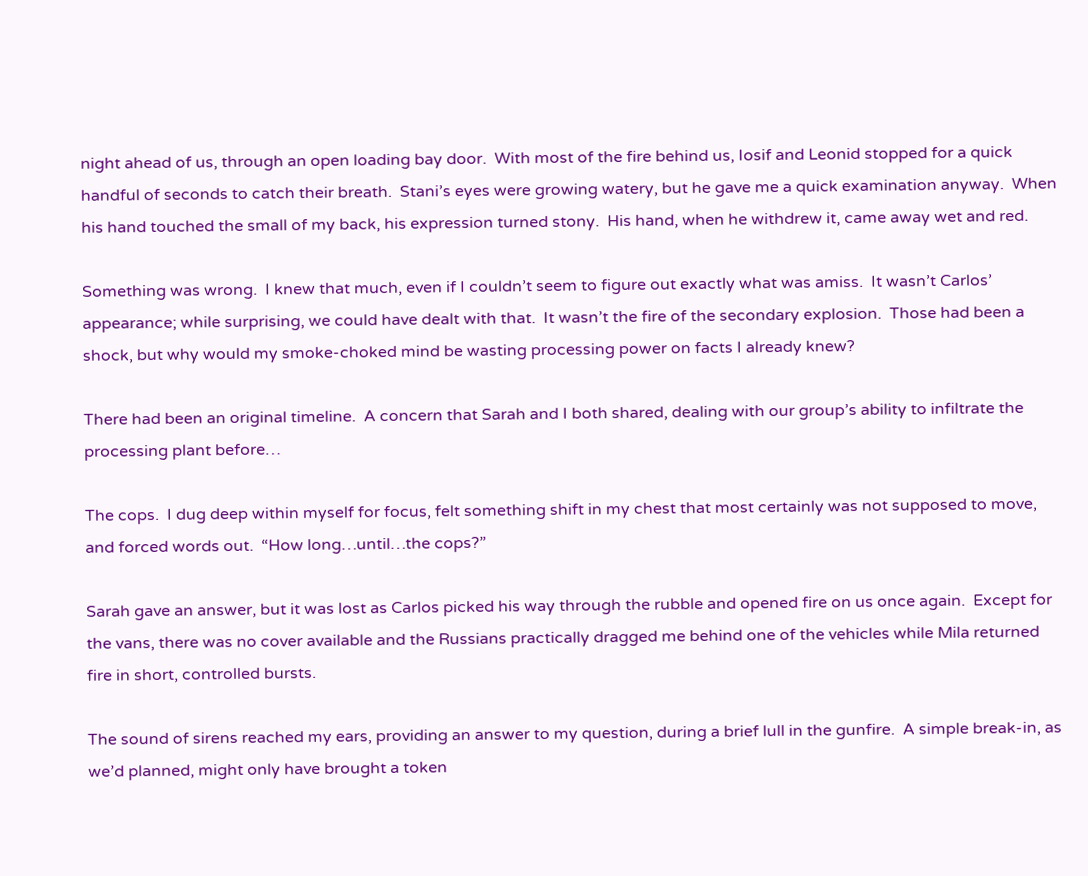night ahead of us, through an open loading bay door.  With most of the fire behind us, Iosif and Leonid stopped for a quick handful of seconds to catch their breath.  Stani’s eyes were growing watery, but he gave me a quick examination anyway.  When his hand touched the small of my back, his expression turned stony.  His hand, when he withdrew it, came away wet and red.

Something was wrong.  I knew that much, even if I couldn’t seem to figure out exactly what was amiss.  It wasn’t Carlos’ appearance; while surprising, we could have dealt with that.  It wasn’t the fire of the secondary explosion.  Those had been a shock, but why would my smoke-choked mind be wasting processing power on facts I already knew?

There had been an original timeline.  A concern that Sarah and I both shared, dealing with our group’s ability to infiltrate the processing plant before…

The cops.  I dug deep within myself for focus, felt something shift in my chest that most certainly was not supposed to move, and forced words out.  “How long…until…the cops?”

Sarah gave an answer, but it was lost as Carlos picked his way through the rubble and opened fire on us once again.  Except for the vans, there was no cover available and the Russians practically dragged me behind one of the vehicles while Mila returned fire in short, controlled bursts.

The sound of sirens reached my ears, providing an answer to my question, during a brief lull in the gunfire.  A simple break-in, as we’d planned, might only have brought a token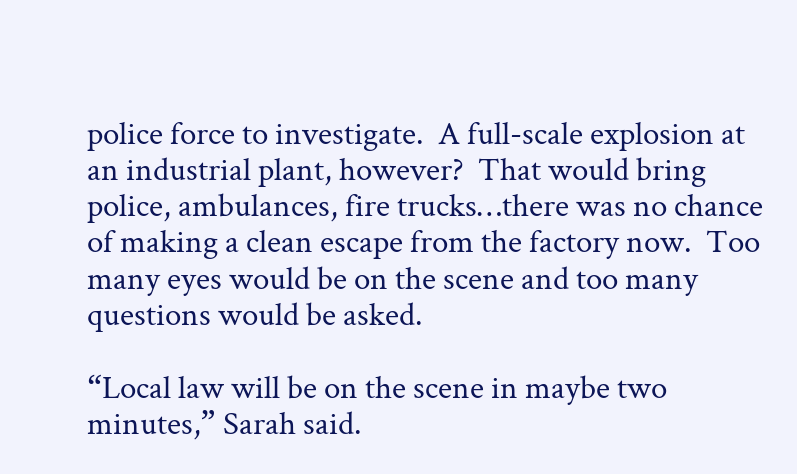police force to investigate.  A full-scale explosion at an industrial plant, however?  That would bring police, ambulances, fire trucks…there was no chance of making a clean escape from the factory now.  Too many eyes would be on the scene and too many questions would be asked.

“Local law will be on the scene in maybe two minutes,” Sarah said.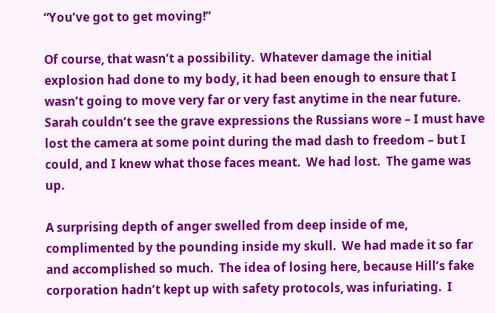“You’ve got to get moving!”

Of course, that wasn’t a possibility.  Whatever damage the initial explosion had done to my body, it had been enough to ensure that I wasn’t going to move very far or very fast anytime in the near future.  Sarah couldn’t see the grave expressions the Russians wore – I must have lost the camera at some point during the mad dash to freedom – but I could, and I knew what those faces meant.  We had lost.  The game was up.

A surprising depth of anger swelled from deep inside of me, complimented by the pounding inside my skull.  We had made it so far and accomplished so much.  The idea of losing here, because Hill’s fake corporation hadn’t kept up with safety protocols, was infuriating.  I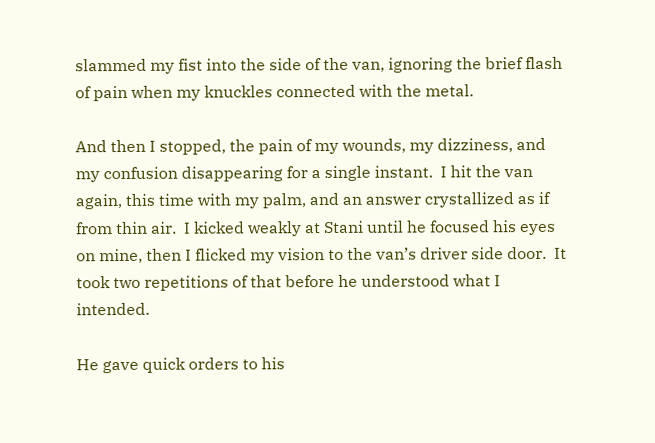slammed my fist into the side of the van, ignoring the brief flash of pain when my knuckles connected with the metal.

And then I stopped, the pain of my wounds, my dizziness, and my confusion disappearing for a single instant.  I hit the van again, this time with my palm, and an answer crystallized as if from thin air.  I kicked weakly at Stani until he focused his eyes on mine, then I flicked my vision to the van’s driver side door.  It took two repetitions of that before he understood what I intended.

He gave quick orders to his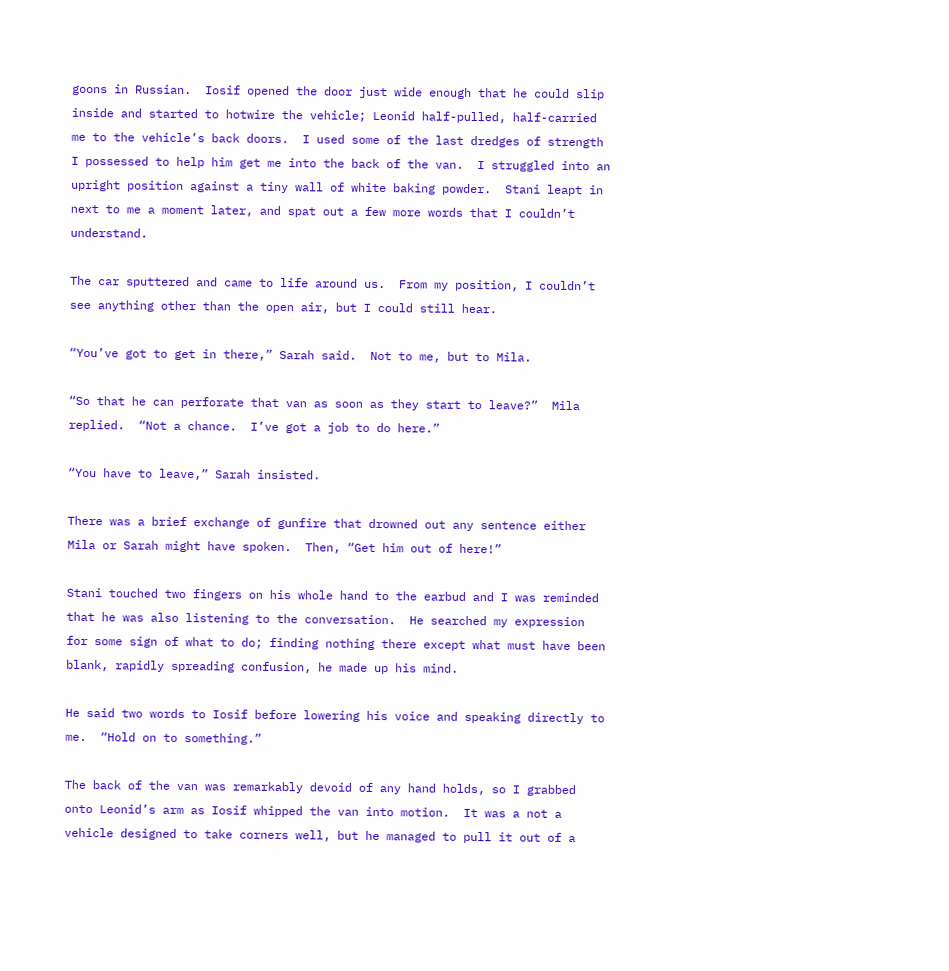goons in Russian.  Iosif opened the door just wide enough that he could slip inside and started to hotwire the vehicle; Leonid half-pulled, half-carried me to the vehicle’s back doors.  I used some of the last dredges of strength I possessed to help him get me into the back of the van.  I struggled into an upright position against a tiny wall of white baking powder.  Stani leapt in next to me a moment later, and spat out a few more words that I couldn’t understand.

The car sputtered and came to life around us.  From my position, I couldn’t see anything other than the open air, but I could still hear.

“You’ve got to get in there,” Sarah said.  Not to me, but to Mila.

“So that he can perforate that van as soon as they start to leave?”  Mila replied.  “Not a chance.  I’ve got a job to do here.”

“You have to leave,” Sarah insisted.

There was a brief exchange of gunfire that drowned out any sentence either Mila or Sarah might have spoken.  Then, “Get him out of here!”

Stani touched two fingers on his whole hand to the earbud and I was reminded that he was also listening to the conversation.  He searched my expression for some sign of what to do; finding nothing there except what must have been blank, rapidly spreading confusion, he made up his mind.

He said two words to Iosif before lowering his voice and speaking directly to me.  “Hold on to something.”

The back of the van was remarkably devoid of any hand holds, so I grabbed onto Leonid’s arm as Iosif whipped the van into motion.  It was a not a vehicle designed to take corners well, but he managed to pull it out of a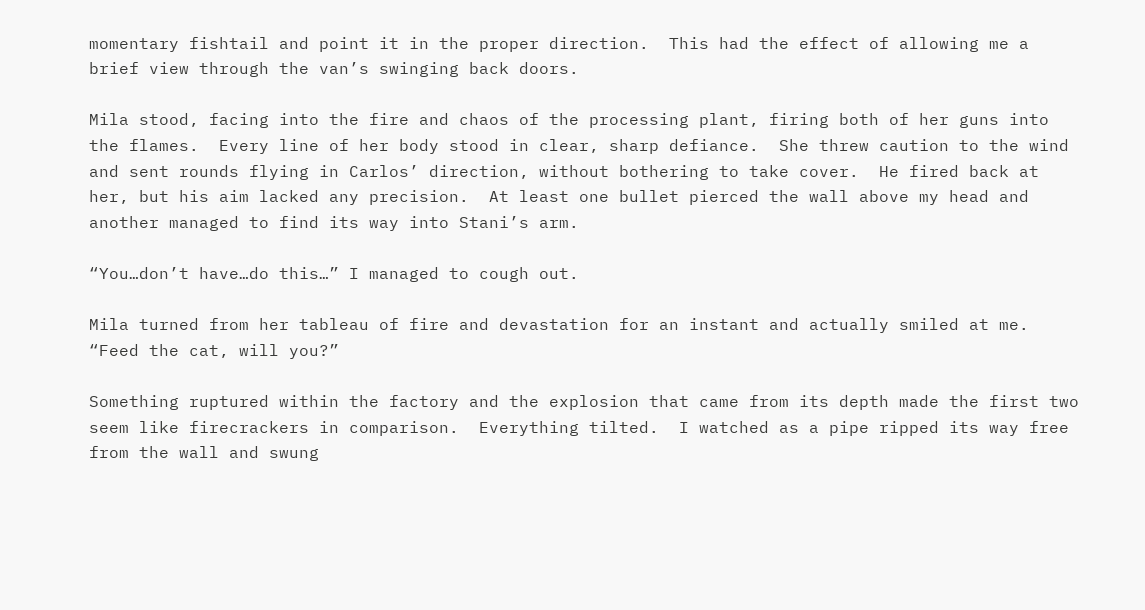momentary fishtail and point it in the proper direction.  This had the effect of allowing me a brief view through the van’s swinging back doors.

Mila stood, facing into the fire and chaos of the processing plant, firing both of her guns into the flames.  Every line of her body stood in clear, sharp defiance.  She threw caution to the wind and sent rounds flying in Carlos’ direction, without bothering to take cover.  He fired back at her, but his aim lacked any precision.  At least one bullet pierced the wall above my head and another managed to find its way into Stani’s arm.

“You…don’t have…do this…” I managed to cough out.

Mila turned from her tableau of fire and devastation for an instant and actually smiled at me.  “Feed the cat, will you?”

Something ruptured within the factory and the explosion that came from its depth made the first two seem like firecrackers in comparison.  Everything tilted.  I watched as a pipe ripped its way free from the wall and swung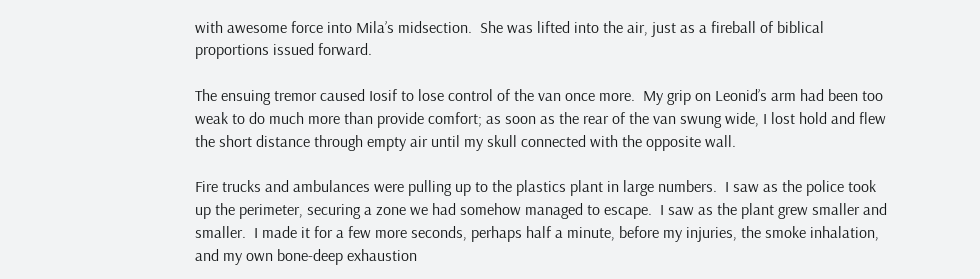with awesome force into Mila’s midsection.  She was lifted into the air, just as a fireball of biblical proportions issued forward.

The ensuing tremor caused Iosif to lose control of the van once more.  My grip on Leonid’s arm had been too weak to do much more than provide comfort; as soon as the rear of the van swung wide, I lost hold and flew the short distance through empty air until my skull connected with the opposite wall.

Fire trucks and ambulances were pulling up to the plastics plant in large numbers.  I saw as the police took up the perimeter, securing a zone we had somehow managed to escape.  I saw as the plant grew smaller and smaller.  I made it for a few more seconds, perhaps half a minute, before my injuries, the smoke inhalation, and my own bone-deep exhaustion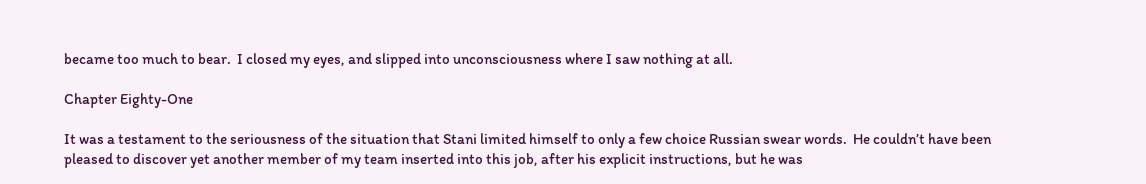became too much to bear.  I closed my eyes, and slipped into unconsciousness where I saw nothing at all.

Chapter Eighty-One

It was a testament to the seriousness of the situation that Stani limited himself to only a few choice Russian swear words.  He couldn’t have been pleased to discover yet another member of my team inserted into this job, after his explicit instructions, but he was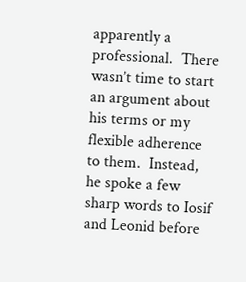apparently a professional.  There wasn’t time to start an argument about his terms or my flexible adherence to them.  Instead, he spoke a few sharp words to Iosif and Leonid before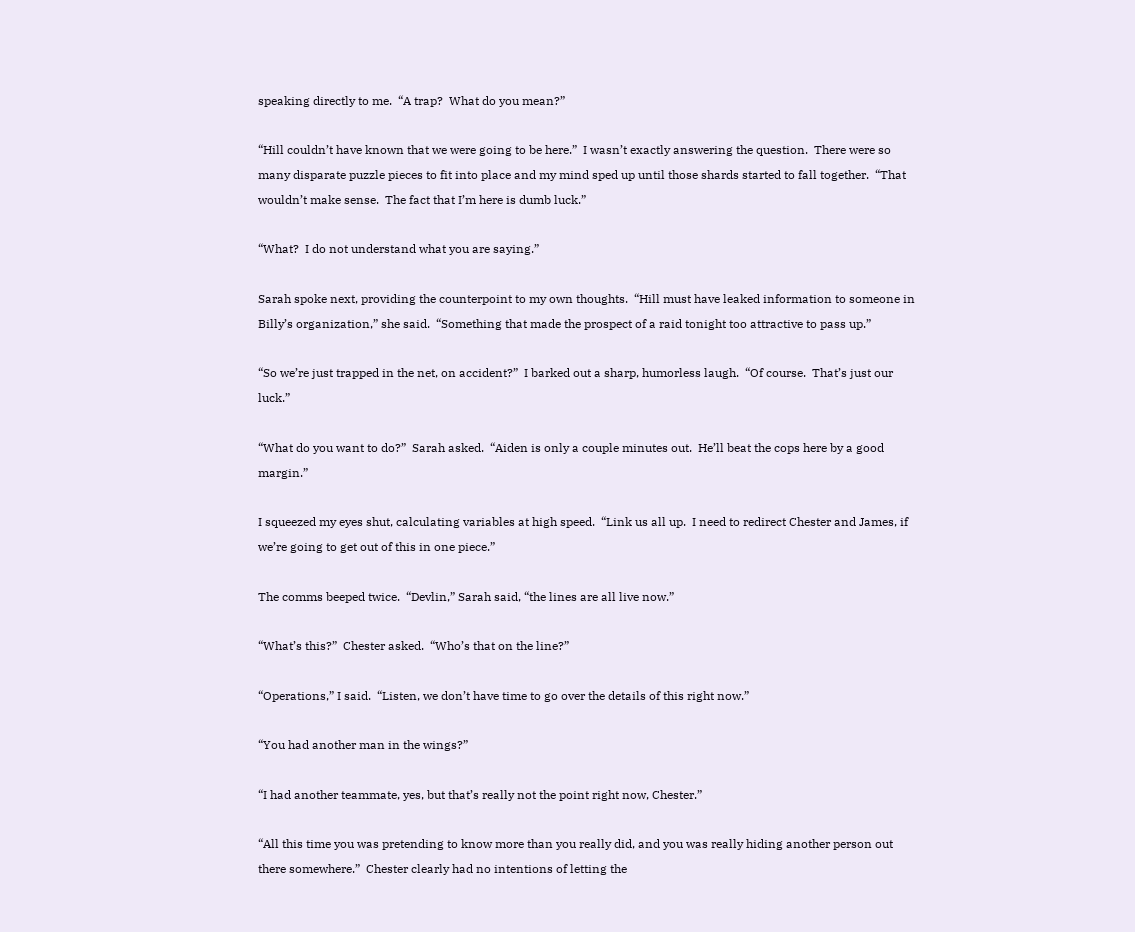speaking directly to me.  “A trap?  What do you mean?”

“Hill couldn’t have known that we were going to be here.”  I wasn’t exactly answering the question.  There were so many disparate puzzle pieces to fit into place and my mind sped up until those shards started to fall together.  “That wouldn’t make sense.  The fact that I’m here is dumb luck.”

“What?  I do not understand what you are saying.”

Sarah spoke next, providing the counterpoint to my own thoughts.  “Hill must have leaked information to someone in Billy’s organization,” she said.  “Something that made the prospect of a raid tonight too attractive to pass up.”

“So we’re just trapped in the net, on accident?”  I barked out a sharp, humorless laugh.  “Of course.  That’s just our luck.”

“What do you want to do?”  Sarah asked.  “Aiden is only a couple minutes out.  He’ll beat the cops here by a good margin.”

I squeezed my eyes shut, calculating variables at high speed.  “Link us all up.  I need to redirect Chester and James, if we’re going to get out of this in one piece.”

The comms beeped twice.  “Devlin,” Sarah said, “the lines are all live now.”

“What’s this?”  Chester asked.  “Who’s that on the line?”

“Operations,” I said.  “Listen, we don’t have time to go over the details of this right now.”

“You had another man in the wings?”

“I had another teammate, yes, but that’s really not the point right now, Chester.”

“All this time you was pretending to know more than you really did, and you was really hiding another person out there somewhere.”  Chester clearly had no intentions of letting the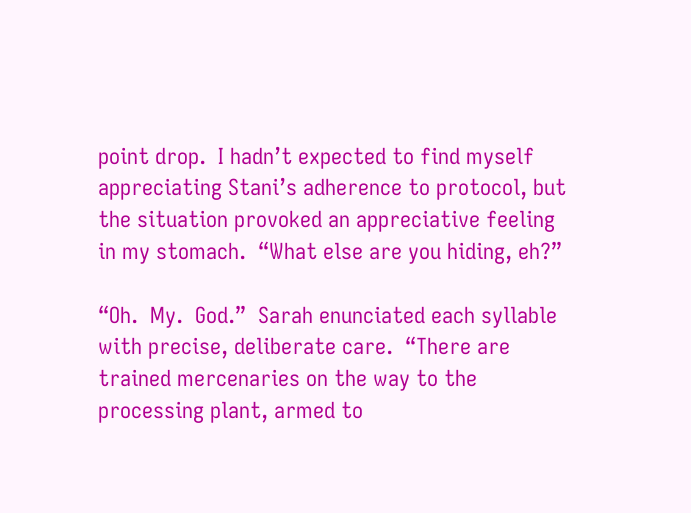point drop.  I hadn’t expected to find myself appreciating Stani’s adherence to protocol, but the situation provoked an appreciative feeling in my stomach.  “What else are you hiding, eh?”

“Oh.  My.  God.”  Sarah enunciated each syllable with precise, deliberate care.  “There are trained mercenaries on the way to the processing plant, armed to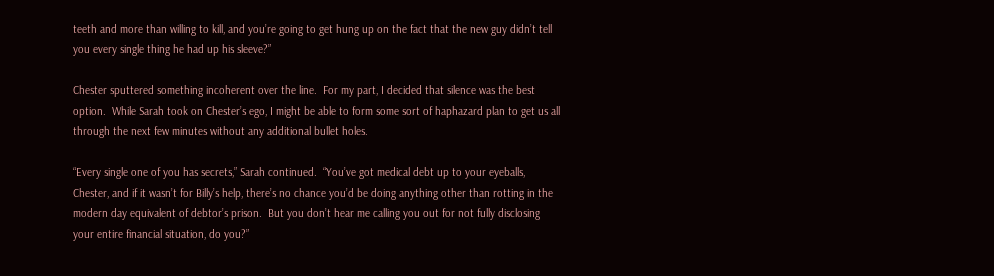teeth and more than willing to kill, and you’re going to get hung up on the fact that the new guy didn’t tell you every single thing he had up his sleeve?”

Chester sputtered something incoherent over the line.  For my part, I decided that silence was the best option.  While Sarah took on Chester’s ego, I might be able to form some sort of haphazard plan to get us all through the next few minutes without any additional bullet holes.

“Every single one of you has secrets,” Sarah continued.  “You’ve got medical debt up to your eyeballs, Chester, and if it wasn’t for Billy’s help, there’s no chance you’d be doing anything other than rotting in the modern day equivalent of debtor’s prison.  But you don’t hear me calling you out for not fully disclosing your entire financial situation, do you?”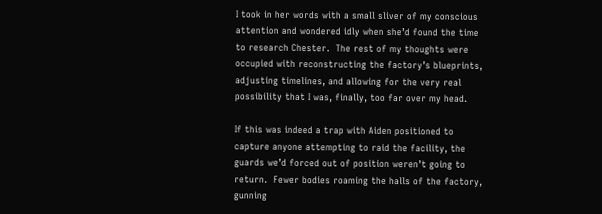I took in her words with a small sliver of my conscious attention and wondered idly when she’d found the time to research Chester.  The rest of my thoughts were occupied with reconstructing the factory’s blueprints, adjusting timelines, and allowing for the very real possibility that I was, finally, too far over my head.

If this was indeed a trap with Aiden positioned to capture anyone attempting to raid the facility, the guards we’d forced out of position weren’t going to return.  Fewer bodies roaming the halls of the factory, gunning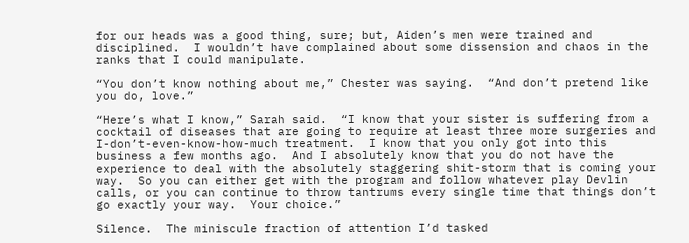for our heads was a good thing, sure; but, Aiden’s men were trained and disciplined.  I wouldn’t have complained about some dissension and chaos in the ranks that I could manipulate.

“You don’t know nothing about me,” Chester was saying.  “And don’t pretend like you do, love.”

“Here’s what I know,” Sarah said.  “I know that your sister is suffering from a cocktail of diseases that are going to require at least three more surgeries and I-don’t-even-know-how-much treatment.  I know that you only got into this business a few months ago.  And I absolutely know that you do not have the experience to deal with the absolutely staggering shit-storm that is coming your way.  So you can either get with the program and follow whatever play Devlin calls, or you can continue to throw tantrums every single time that things don’t go exactly your way.  Your choice.”

Silence.  The miniscule fraction of attention I’d tasked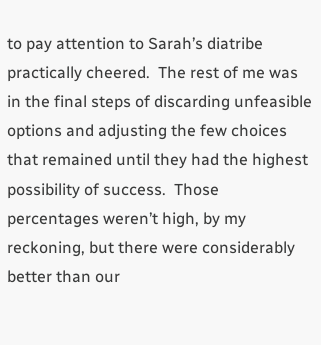to pay attention to Sarah’s diatribe practically cheered.  The rest of me was in the final steps of discarding unfeasible options and adjusting the few choices that remained until they had the highest possibility of success.  Those percentages weren’t high, by my reckoning, but there were considerably better than our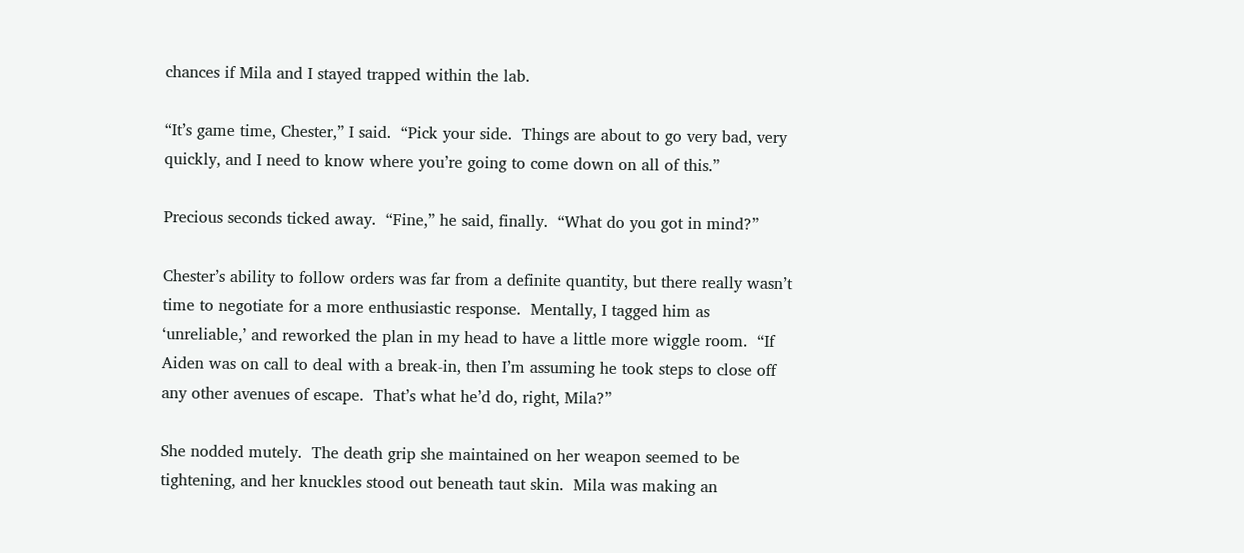chances if Mila and I stayed trapped within the lab.

“It’s game time, Chester,” I said.  “Pick your side.  Things are about to go very bad, very quickly, and I need to know where you’re going to come down on all of this.”

Precious seconds ticked away.  “Fine,” he said, finally.  “What do you got in mind?”

Chester’s ability to follow orders was far from a definite quantity, but there really wasn’t time to negotiate for a more enthusiastic response.  Mentally, I tagged him as ‘unreliable,’ and reworked the plan in my head to have a little more wiggle room.  “If Aiden was on call to deal with a break-in, then I’m assuming he took steps to close off any other avenues of escape.  That’s what he’d do, right, Mila?”

She nodded mutely.  The death grip she maintained on her weapon seemed to be tightening, and her knuckles stood out beneath taut skin.  Mila was making an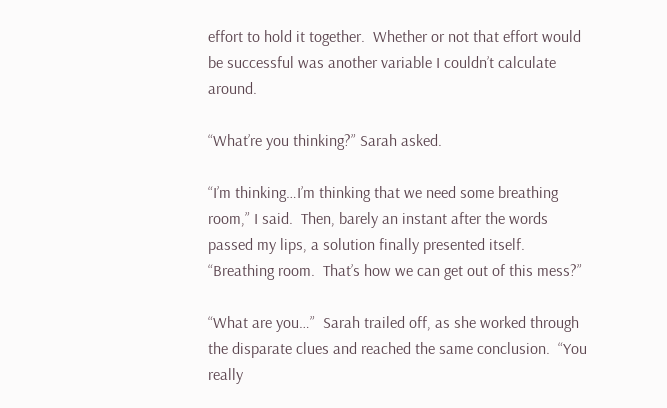effort to hold it together.  Whether or not that effort would be successful was another variable I couldn’t calculate around.

“What’re you thinking?” Sarah asked.

“I’m thinking…I’m thinking that we need some breathing room,” I said.  Then, barely an instant after the words passed my lips, a solution finally presented itself.  “Breathing room.  That’s how we can get out of this mess?”

“What are you…”  Sarah trailed off, as she worked through the disparate clues and reached the same conclusion.  “You really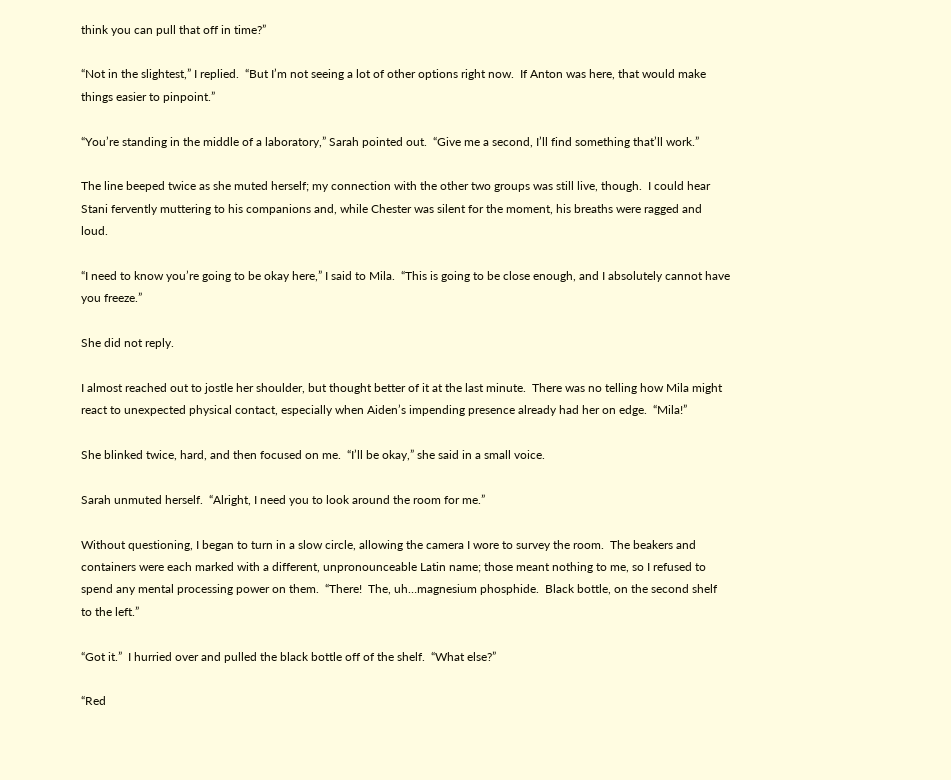think you can pull that off in time?”

“Not in the slightest,” I replied.  “But I’m not seeing a lot of other options right now.  If Anton was here, that would make things easier to pinpoint.”

“You’re standing in the middle of a laboratory,” Sarah pointed out.  “Give me a second, I’ll find something that’ll work.”

The line beeped twice as she muted herself; my connection with the other two groups was still live, though.  I could hear Stani fervently muttering to his companions and, while Chester was silent for the moment, his breaths were ragged and loud.

“I need to know you’re going to be okay here,” I said to Mila.  “This is going to be close enough, and I absolutely cannot have you freeze.”

She did not reply.

I almost reached out to jostle her shoulder, but thought better of it at the last minute.  There was no telling how Mila might react to unexpected physical contact, especially when Aiden’s impending presence already had her on edge.  “Mila!”

She blinked twice, hard, and then focused on me.  “I’ll be okay,” she said in a small voice.

Sarah unmuted herself.  “Alright, I need you to look around the room for me.”

Without questioning, I began to turn in a slow circle, allowing the camera I wore to survey the room.  The beakers and containers were each marked with a different, unpronounceable Latin name; those meant nothing to me, so I refused to spend any mental processing power on them.  “There!  The, uh…magnesium phosphide.  Black bottle, on the second shelf to the left.”

“Got it.”  I hurried over and pulled the black bottle off of the shelf.  “What else?”

“Red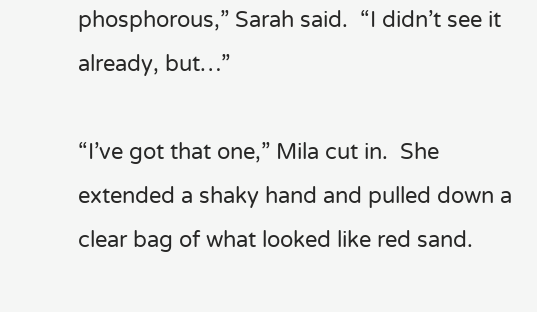phosphorous,” Sarah said.  “I didn’t see it already, but…”

“I’ve got that one,” Mila cut in.  She extended a shaky hand and pulled down a clear bag of what looked like red sand.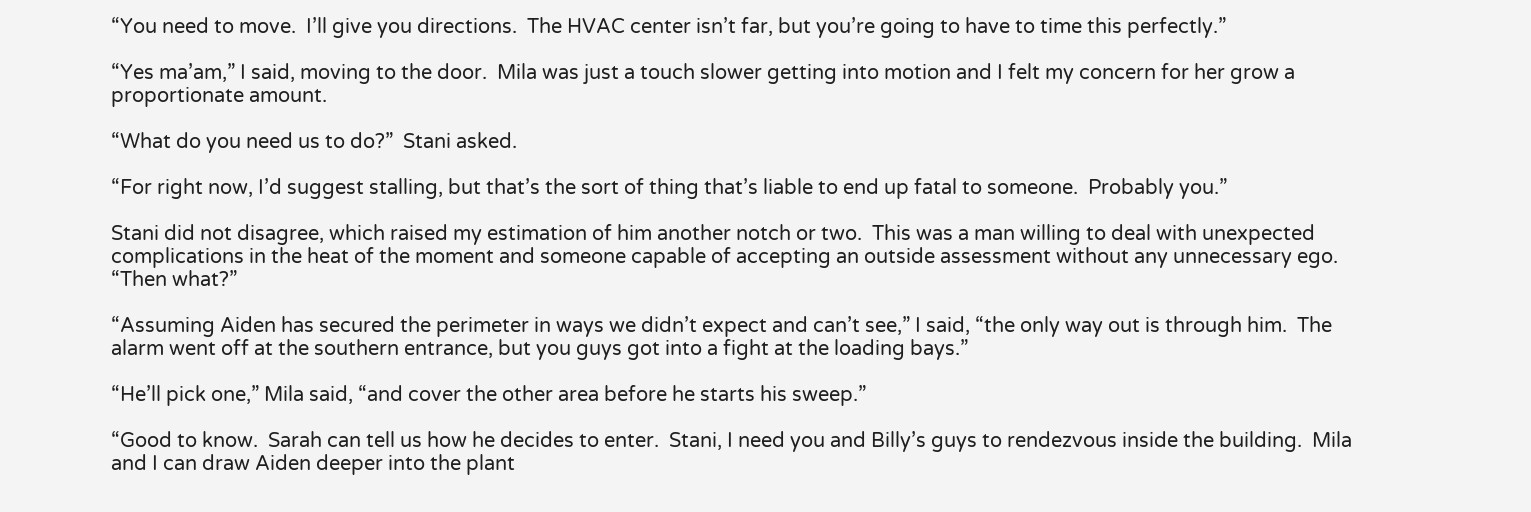“You need to move.  I’ll give you directions.  The HVAC center isn’t far, but you’re going to have to time this perfectly.”

“Yes ma’am,” I said, moving to the door.  Mila was just a touch slower getting into motion and I felt my concern for her grow a proportionate amount.

“What do you need us to do?”  Stani asked.

“For right now, I’d suggest stalling, but that’s the sort of thing that’s liable to end up fatal to someone.  Probably you.”

Stani did not disagree, which raised my estimation of him another notch or two.  This was a man willing to deal with unexpected complications in the heat of the moment and someone capable of accepting an outside assessment without any unnecessary ego.  “Then what?”

“Assuming Aiden has secured the perimeter in ways we didn’t expect and can’t see,” I said, “the only way out is through him.  The alarm went off at the southern entrance, but you guys got into a fight at the loading bays.”

“He’ll pick one,” Mila said, “and cover the other area before he starts his sweep.”

“Good to know.  Sarah can tell us how he decides to enter.  Stani, I need you and Billy’s guys to rendezvous inside the building.  Mila and I can draw Aiden deeper into the plant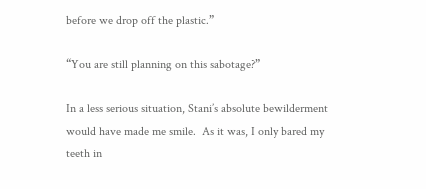before we drop off the plastic.”

“You are still planning on this sabotage?”

In a less serious situation, Stani’s absolute bewilderment would have made me smile.  As it was, I only bared my teeth in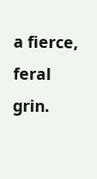a fierce, feral grin.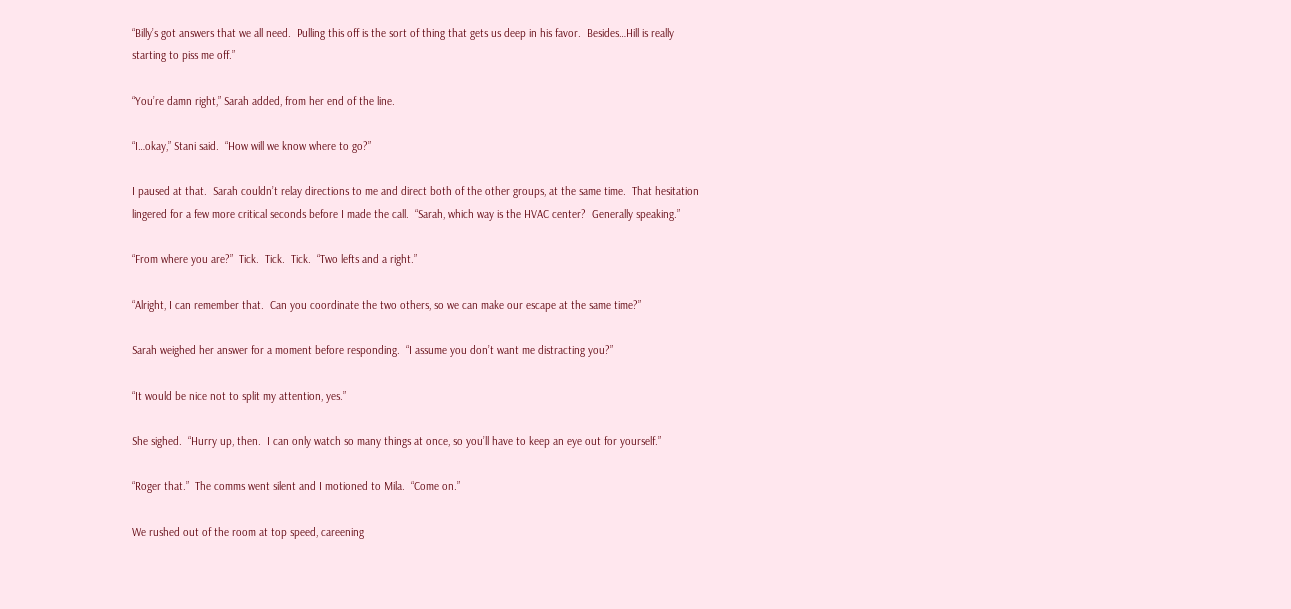“Billy’s got answers that we all need.  Pulling this off is the sort of thing that gets us deep in his favor.  Besides…Hill is really starting to piss me off.”

“You’re damn right,” Sarah added, from her end of the line.

“I…okay,” Stani said.  “How will we know where to go?”

I paused at that.  Sarah couldn’t relay directions to me and direct both of the other groups, at the same time.  That hesitation lingered for a few more critical seconds before I made the call.  “Sarah, which way is the HVAC center?  Generally speaking.”

“From where you are?”  Tick.  Tick.  Tick.  “Two lefts and a right.”

“Alright, I can remember that.  Can you coordinate the two others, so we can make our escape at the same time?”

Sarah weighed her answer for a moment before responding.  “I assume you don’t want me distracting you?”

“It would be nice not to split my attention, yes.”

She sighed.  “Hurry up, then.  I can only watch so many things at once, so you’ll have to keep an eye out for yourself.”

“Roger that.”  The comms went silent and I motioned to Mila.  “Come on.”

We rushed out of the room at top speed, careening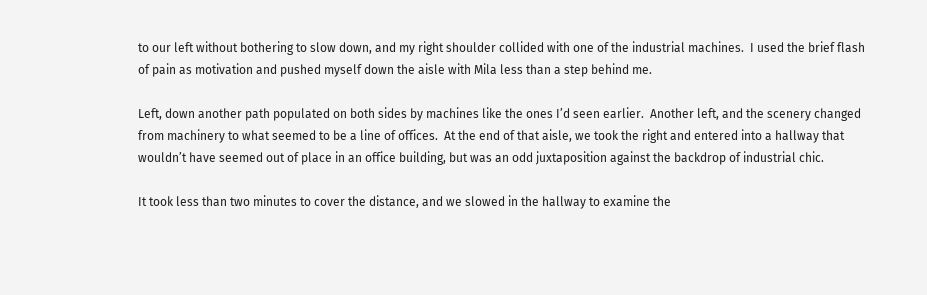to our left without bothering to slow down, and my right shoulder collided with one of the industrial machines.  I used the brief flash of pain as motivation and pushed myself down the aisle with Mila less than a step behind me.

Left, down another path populated on both sides by machines like the ones I’d seen earlier.  Another left, and the scenery changed from machinery to what seemed to be a line of offices.  At the end of that aisle, we took the right and entered into a hallway that wouldn’t have seemed out of place in an office building, but was an odd juxtaposition against the backdrop of industrial chic.

It took less than two minutes to cover the distance, and we slowed in the hallway to examine the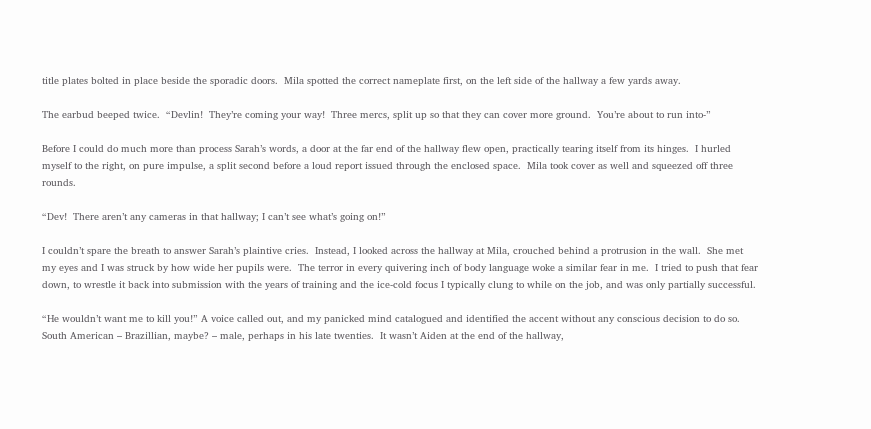title plates bolted in place beside the sporadic doors.  Mila spotted the correct nameplate first, on the left side of the hallway a few yards away.

The earbud beeped twice.  “Devlin!  They’re coming your way!  Three mercs, split up so that they can cover more ground.  You’re about to run into-”

Before I could do much more than process Sarah’s words, a door at the far end of the hallway flew open, practically tearing itself from its hinges.  I hurled myself to the right, on pure impulse, a split second before a loud report issued through the enclosed space.  Mila took cover as well and squeezed off three rounds.

“Dev!  There aren’t any cameras in that hallway; I can’t see what’s going on!”

I couldn’t spare the breath to answer Sarah’s plaintive cries.  Instead, I looked across the hallway at Mila, crouched behind a protrusion in the wall.  She met my eyes and I was struck by how wide her pupils were.  The terror in every quivering inch of body language woke a similar fear in me.  I tried to push that fear down, to wrestle it back into submission with the years of training and the ice-cold focus I typically clung to while on the job, and was only partially successful.

“He wouldn’t want me to kill you!” A voice called out, and my panicked mind catalogued and identified the accent without any conscious decision to do so.  South American – Brazillian, maybe? – male, perhaps in his late twenties.  It wasn’t Aiden at the end of the hallway,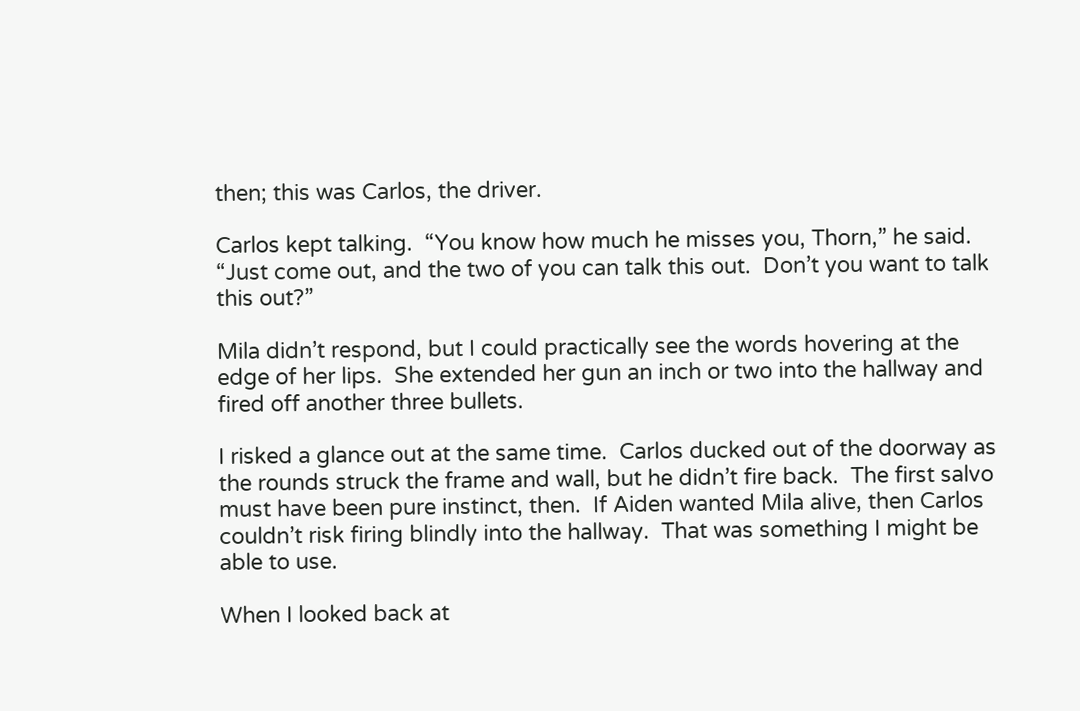then; this was Carlos, the driver.

Carlos kept talking.  “You know how much he misses you, Thorn,” he said.  “Just come out, and the two of you can talk this out.  Don’t you want to talk this out?”

Mila didn’t respond, but I could practically see the words hovering at the edge of her lips.  She extended her gun an inch or two into the hallway and fired off another three bullets.

I risked a glance out at the same time.  Carlos ducked out of the doorway as the rounds struck the frame and wall, but he didn’t fire back.  The first salvo must have been pure instinct, then.  If Aiden wanted Mila alive, then Carlos couldn’t risk firing blindly into the hallway.  That was something I might be able to use.

When I looked back at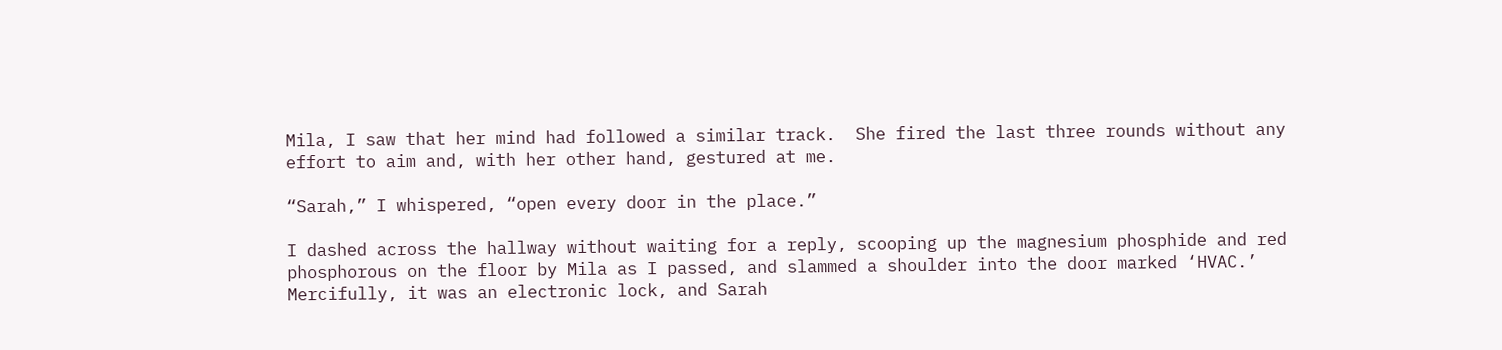Mila, I saw that her mind had followed a similar track.  She fired the last three rounds without any effort to aim and, with her other hand, gestured at me.

“Sarah,” I whispered, “open every door in the place.”

I dashed across the hallway without waiting for a reply, scooping up the magnesium phosphide and red phosphorous on the floor by Mila as I passed, and slammed a shoulder into the door marked ‘HVAC.’  Mercifully, it was an electronic lock, and Sarah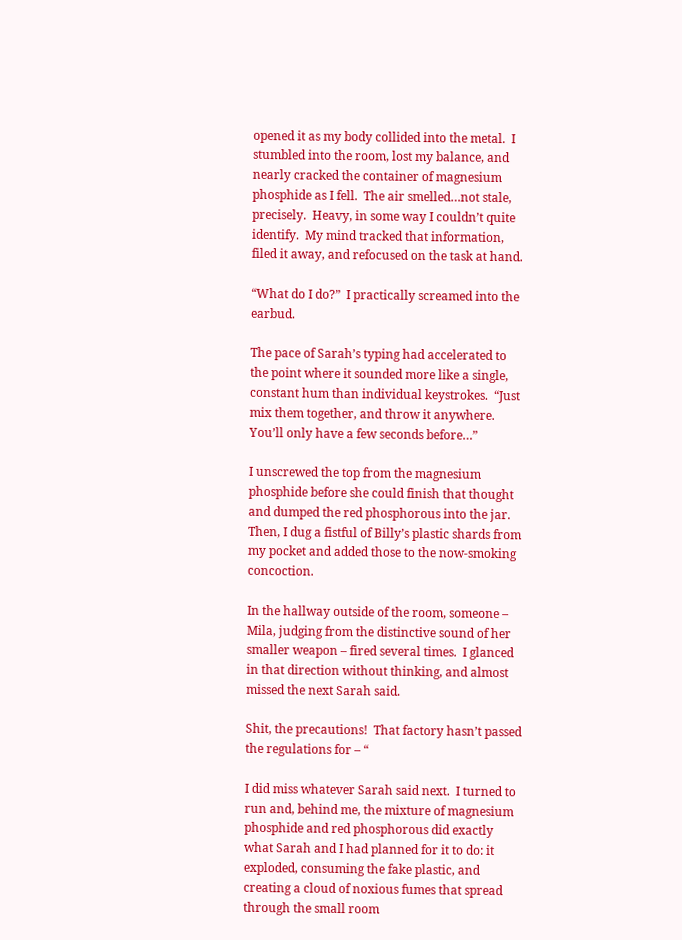opened it as my body collided into the metal.  I stumbled into the room, lost my balance, and nearly cracked the container of magnesium phosphide as I fell.  The air smelled…not stale, precisely.  Heavy, in some way I couldn’t quite identify.  My mind tracked that information, filed it away, and refocused on the task at hand.

“What do I do?”  I practically screamed into the earbud.

The pace of Sarah’s typing had accelerated to the point where it sounded more like a single, constant hum than individual keystrokes.  “Just mix them together, and throw it anywhere.  You’ll only have a few seconds before…”

I unscrewed the top from the magnesium phosphide before she could finish that thought and dumped the red phosphorous into the jar.  Then, I dug a fistful of Billy’s plastic shards from my pocket and added those to the now-smoking concoction.

In the hallway outside of the room, someone – Mila, judging from the distinctive sound of her smaller weapon – fired several times.  I glanced in that direction without thinking, and almost missed the next Sarah said.

Shit, the precautions!  That factory hasn’t passed the regulations for – “

I did miss whatever Sarah said next.  I turned to run and, behind me, the mixture of magnesium phosphide and red phosphorous did exactly what Sarah and I had planned for it to do: it exploded, consuming the fake plastic, and creating a cloud of noxious fumes that spread through the small room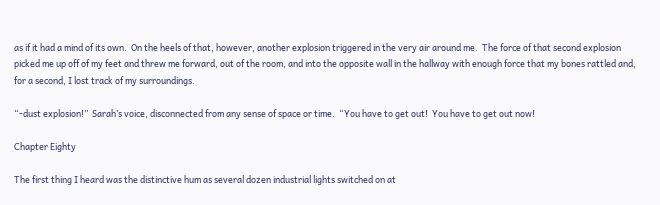as if it had a mind of its own.  On the heels of that, however, another explosion triggered in the very air around me.  The force of that second explosion picked me up off of my feet and threw me forward, out of the room, and into the opposite wall in the hallway with enough force that my bones rattled and, for a second, I lost track of my surroundings.

“-dust explosion!”  Sarah’s voice, disconnected from any sense of space or time.  “You have to get out!  You have to get out now!

Chapter Eighty

The first thing I heard was the distinctive hum as several dozen industrial lights switched on at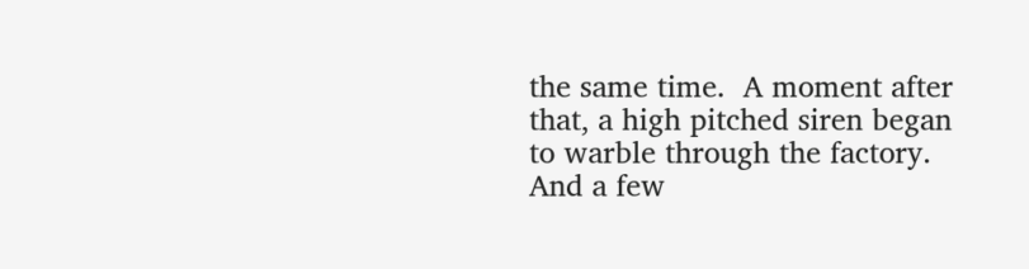the same time.  A moment after that, a high pitched siren began to warble through the factory.  And a few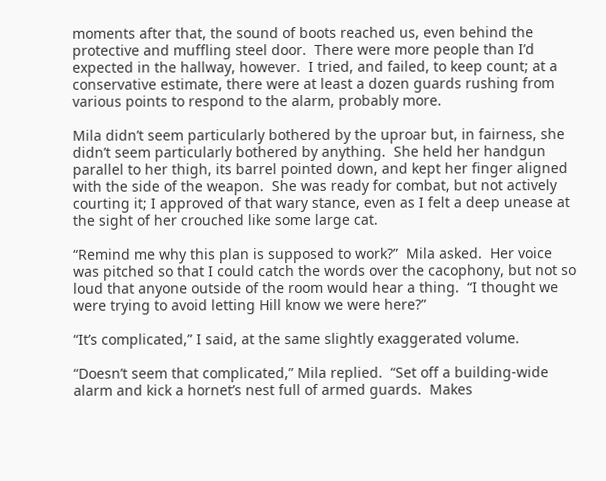moments after that, the sound of boots reached us, even behind the protective and muffling steel door.  There were more people than I’d expected in the hallway, however.  I tried, and failed, to keep count; at a conservative estimate, there were at least a dozen guards rushing from various points to respond to the alarm, probably more.

Mila didn’t seem particularly bothered by the uproar but, in fairness, she didn’t seem particularly bothered by anything.  She held her handgun parallel to her thigh, its barrel pointed down, and kept her finger aligned with the side of the weapon.  She was ready for combat, but not actively courting it; I approved of that wary stance, even as I felt a deep unease at the sight of her crouched like some large cat.

“Remind me why this plan is supposed to work?”  Mila asked.  Her voice was pitched so that I could catch the words over the cacophony, but not so loud that anyone outside of the room would hear a thing.  “I thought we were trying to avoid letting Hill know we were here?”

“It’s complicated,” I said, at the same slightly exaggerated volume.

“Doesn’t seem that complicated,” Mila replied.  “Set off a building-wide alarm and kick a hornet’s nest full of armed guards.  Makes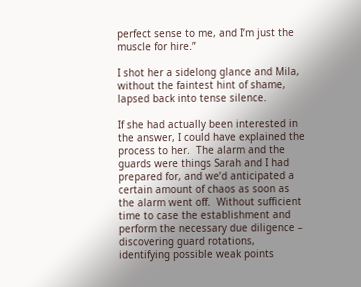perfect sense to me, and I’m just the muscle for hire.”

I shot her a sidelong glance and Mila, without the faintest hint of shame, lapsed back into tense silence.

If she had actually been interested in the answer, I could have explained the process to her.  The alarm and the guards were things Sarah and I had prepared for, and we’d anticipated a certain amount of chaos as soon as the alarm went off.  Without sufficient time to case the establishment and perform the necessary due diligence – discovering guard rotations, identifying possible weak points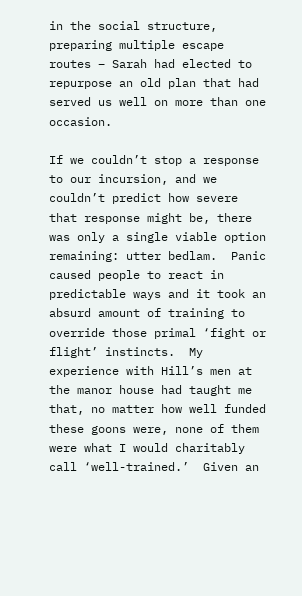in the social structure, preparing multiple escape routes – Sarah had elected to repurpose an old plan that had served us well on more than one occasion.

If we couldn’t stop a response to our incursion, and we couldn’t predict how severe that response might be, there was only a single viable option remaining: utter bedlam.  Panic caused people to react in predictable ways and it took an absurd amount of training to override those primal ‘fight or flight’ instincts.  My experience with Hill’s men at the manor house had taught me that, no matter how well funded these goons were, none of them were what I would charitably call ‘well-trained.’  Given an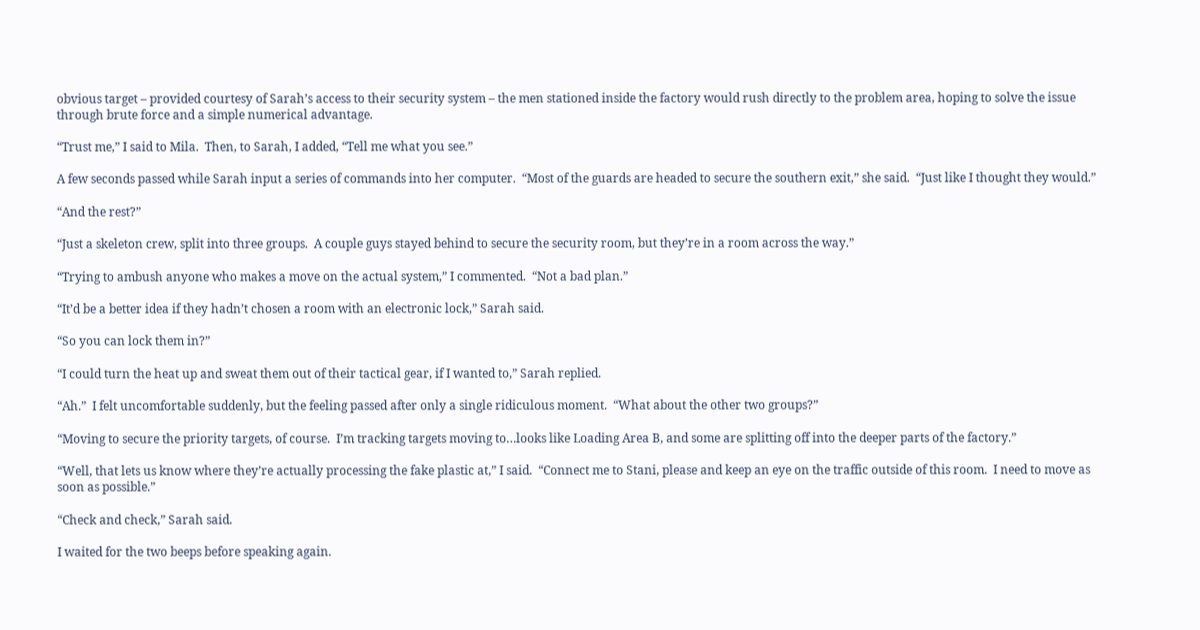obvious target – provided courtesy of Sarah’s access to their security system – the men stationed inside the factory would rush directly to the problem area, hoping to solve the issue through brute force and a simple numerical advantage.

“Trust me,” I said to Mila.  Then, to Sarah, I added, “Tell me what you see.”

A few seconds passed while Sarah input a series of commands into her computer.  “Most of the guards are headed to secure the southern exit,” she said.  “Just like I thought they would.”

“And the rest?”

“Just a skeleton crew, split into three groups.  A couple guys stayed behind to secure the security room, but they’re in a room across the way.”

“Trying to ambush anyone who makes a move on the actual system,” I commented.  “Not a bad plan.”

“It’d be a better idea if they hadn’t chosen a room with an electronic lock,” Sarah said.

“So you can lock them in?”

“I could turn the heat up and sweat them out of their tactical gear, if I wanted to,” Sarah replied.

“Ah.”  I felt uncomfortable suddenly, but the feeling passed after only a single ridiculous moment.  “What about the other two groups?”

“Moving to secure the priority targets, of course.  I’m tracking targets moving to…looks like Loading Area B, and some are splitting off into the deeper parts of the factory.”

“Well, that lets us know where they’re actually processing the fake plastic at,” I said.  “Connect me to Stani, please and keep an eye on the traffic outside of this room.  I need to move as soon as possible.”

“Check and check,” Sarah said.

I waited for the two beeps before speaking again.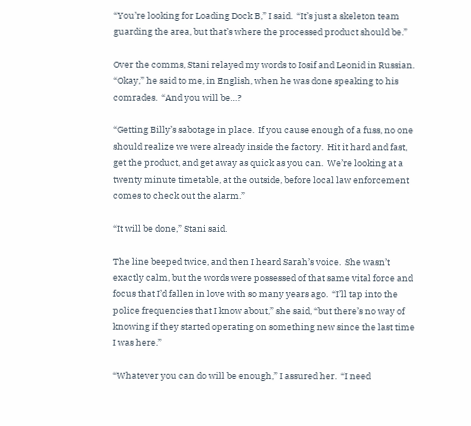“You’re looking for Loading Dock B,” I said.  “It’s just a skeleton team guarding the area, but that’s where the processed product should be.”

Over the comms, Stani relayed my words to Iosif and Leonid in Russian.  “Okay,” he said to me, in English, when he was done speaking to his comrades.  “And you will be…?

“Getting Billy’s sabotage in place.  If you cause enough of a fuss, no one should realize we were already inside the factory.  Hit it hard and fast, get the product, and get away as quick as you can.  We’re looking at a twenty minute timetable, at the outside, before local law enforcement comes to check out the alarm.”

“It will be done,” Stani said.

The line beeped twice, and then I heard Sarah’s voice.  She wasn’t exactly calm, but the words were possessed of that same vital force and focus that I’d fallen in love with so many years ago.  “I’ll tap into the police frequencies that I know about,” she said, “but there’s no way of knowing if they started operating on something new since the last time I was here.”

“Whatever you can do will be enough,” I assured her.  “I need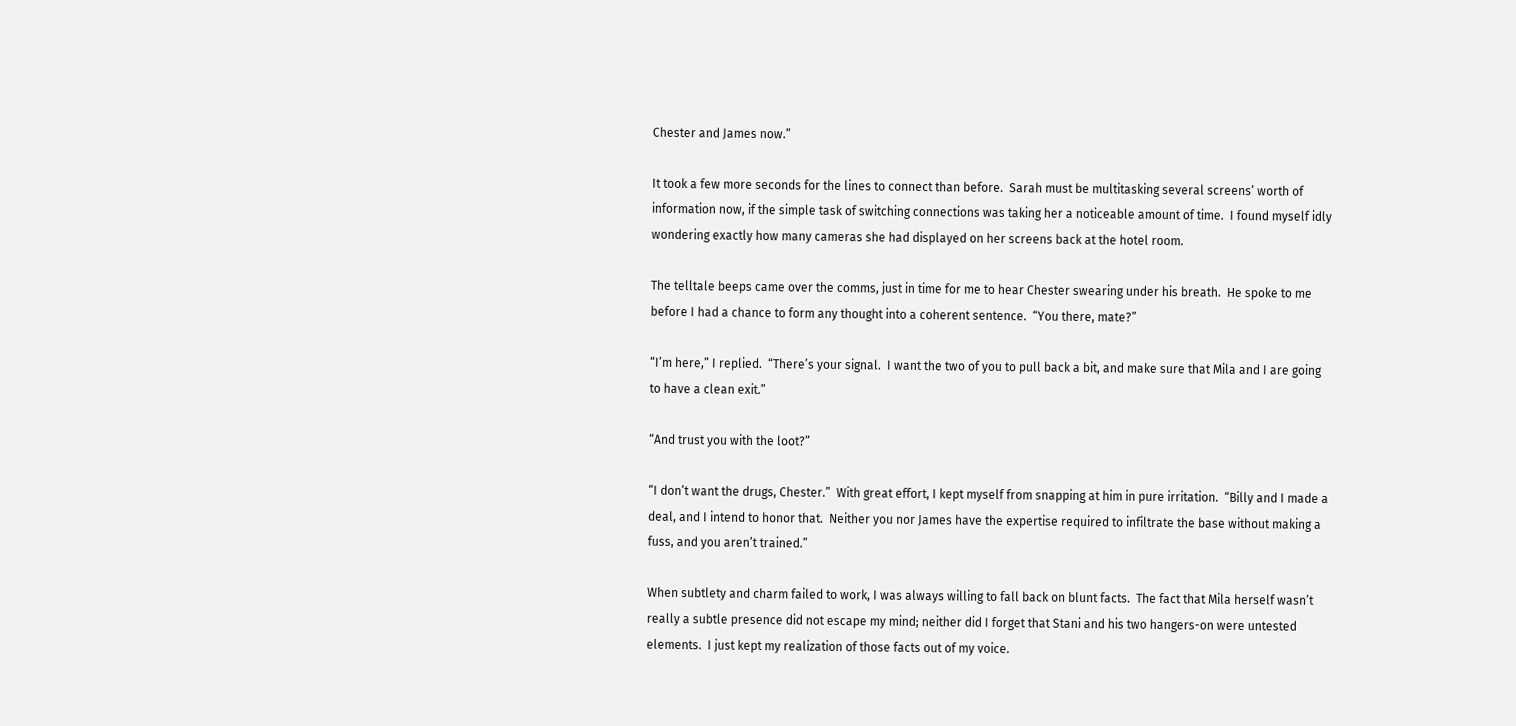Chester and James now.”

It took a few more seconds for the lines to connect than before.  Sarah must be multitasking several screens’ worth of information now, if the simple task of switching connections was taking her a noticeable amount of time.  I found myself idly wondering exactly how many cameras she had displayed on her screens back at the hotel room.

The telltale beeps came over the comms, just in time for me to hear Chester swearing under his breath.  He spoke to me before I had a chance to form any thought into a coherent sentence.  “You there, mate?”

“I’m here,” I replied.  “There’s your signal.  I want the two of you to pull back a bit, and make sure that Mila and I are going to have a clean exit.”

“And trust you with the loot?”

“I don’t want the drugs, Chester.”  With great effort, I kept myself from snapping at him in pure irritation.  “Billy and I made a deal, and I intend to honor that.  Neither you nor James have the expertise required to infiltrate the base without making a fuss, and you aren’t trained.”

When subtlety and charm failed to work, I was always willing to fall back on blunt facts.  The fact that Mila herself wasn’t really a subtle presence did not escape my mind; neither did I forget that Stani and his two hangers-on were untested elements.  I just kept my realization of those facts out of my voice.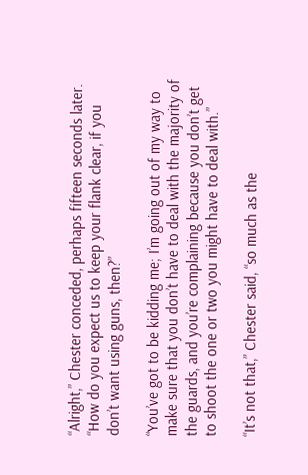“Alright,” Chester conceded, perhaps fifteen seconds later.  “How do you expect us to keep your flank clear, if you don’t want using guns, then?”

“You’ve got to be kidding me; I’m going out of my way to make sure that you don’t have to deal with the majority of the guards, and you’re complaining because you don’t get to shoot the one or two you might have to deal with.”

“It’s not that,” Chester said, “so much as the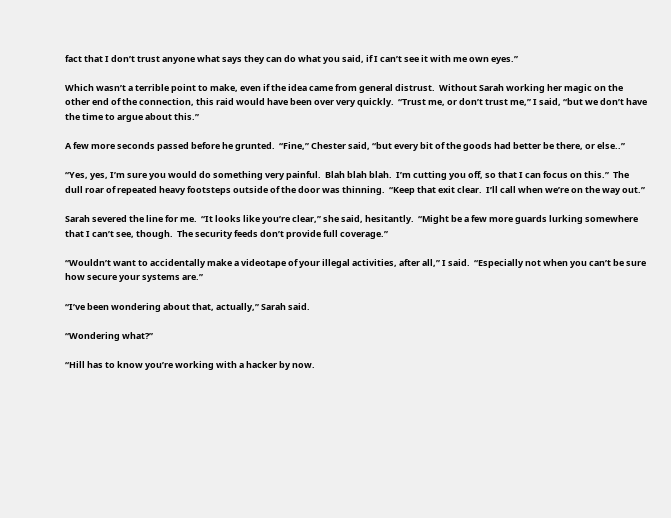fact that I don’t trust anyone what says they can do what you said, if I can’t see it with me own eyes.”

Which wasn’t a terrible point to make, even if the idea came from general distrust.  Without Sarah working her magic on the other end of the connection, this raid would have been over very quickly.  “Trust me, or don’t trust me,” I said, “but we don’t have the time to argue about this.”

A few more seconds passed before he grunted.  “Fine,” Chester said, “but every bit of the goods had better be there, or else..”

“Yes, yes, I’m sure you would do something very painful.  Blah blah blah.  I’m cutting you off, so that I can focus on this.”  The dull roar of repeated heavy footsteps outside of the door was thinning.  “Keep that exit clear.  I’ll call when we’re on the way out.”

Sarah severed the line for me.  “It looks like you’re clear,” she said, hesitantly.  “Might be a few more guards lurking somewhere that I can’t see, though.  The security feeds don’t provide full coverage.”

“Wouldn’t want to accidentally make a videotape of your illegal activities, after all,” I said.  “Especially not when you can’t be sure how secure your systems are.”

“I’ve been wondering about that, actually,” Sarah said.

“Wondering what?”

“Hill has to know you’re working with a hacker by now.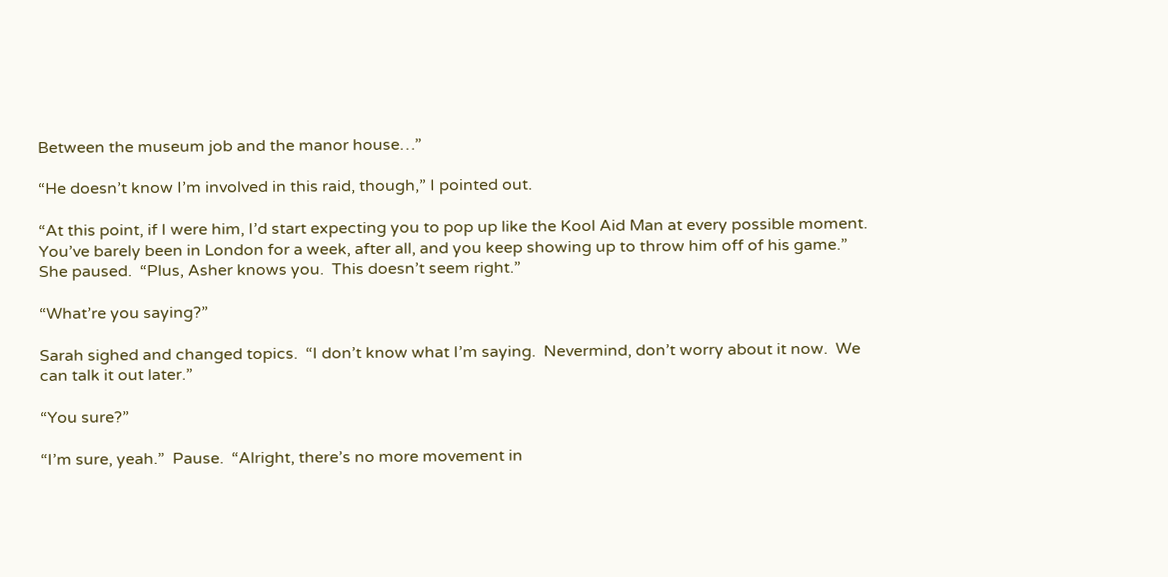Between the museum job and the manor house…”

“He doesn’t know I’m involved in this raid, though,” I pointed out.

“At this point, if I were him, I’d start expecting you to pop up like the Kool Aid Man at every possible moment.  You’ve barely been in London for a week, after all, and you keep showing up to throw him off of his game.”  She paused.  “Plus, Asher knows you.  This doesn’t seem right.”

“What’re you saying?”

Sarah sighed and changed topics.  “I don’t know what I’m saying.  Nevermind, don’t worry about it now.  We can talk it out later.”

“You sure?”

“I’m sure, yeah.”  Pause.  “Alright, there’s no more movement in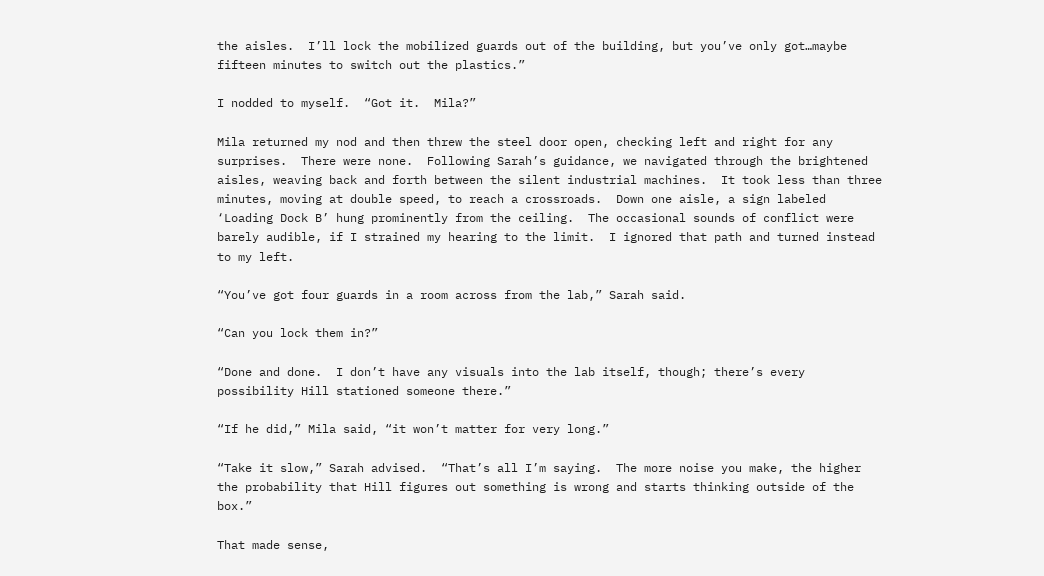the aisles.  I’ll lock the mobilized guards out of the building, but you’ve only got…maybe fifteen minutes to switch out the plastics.”

I nodded to myself.  “Got it.  Mila?”

Mila returned my nod and then threw the steel door open, checking left and right for any surprises.  There were none.  Following Sarah’s guidance, we navigated through the brightened aisles, weaving back and forth between the silent industrial machines.  It took less than three minutes, moving at double speed, to reach a crossroads.  Down one aisle, a sign labeled ‘Loading Dock B’ hung prominently from the ceiling.  The occasional sounds of conflict were barely audible, if I strained my hearing to the limit.  I ignored that path and turned instead to my left.

“You’ve got four guards in a room across from the lab,” Sarah said.

“Can you lock them in?”

“Done and done.  I don’t have any visuals into the lab itself, though; there’s every possibility Hill stationed someone there.”

“If he did,” Mila said, “it won’t matter for very long.”

“Take it slow,” Sarah advised.  “That’s all I’m saying.  The more noise you make, the higher the probability that Hill figures out something is wrong and starts thinking outside of the box.”

That made sense,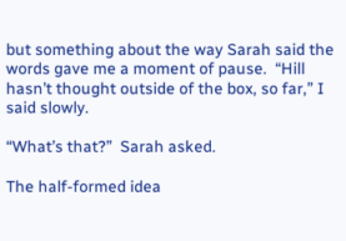but something about the way Sarah said the words gave me a moment of pause.  “Hill hasn’t thought outside of the box, so far,” I said slowly.

“What’s that?”  Sarah asked.

The half-formed idea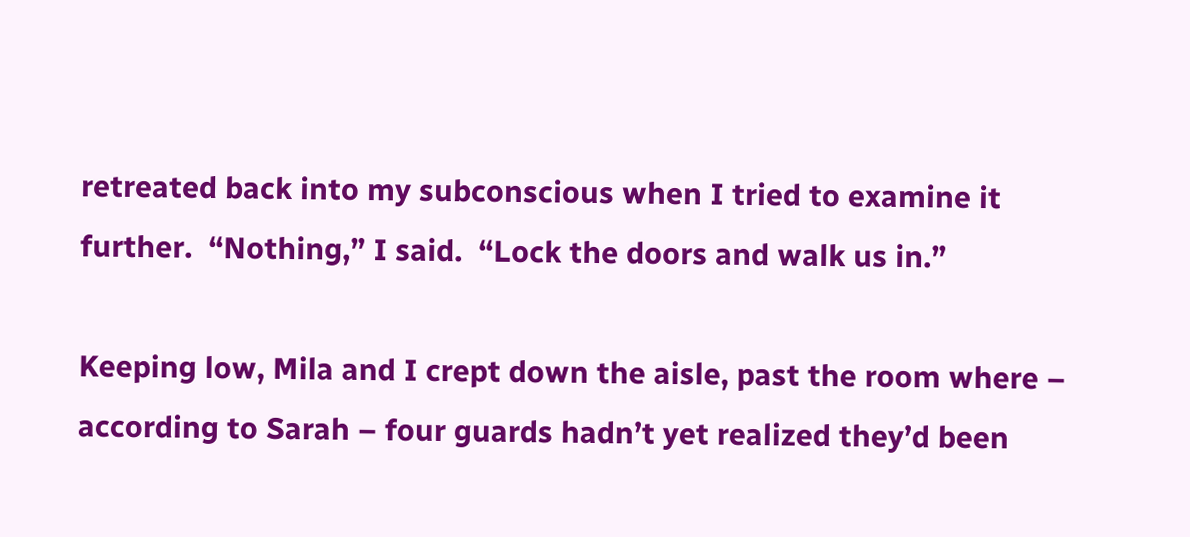retreated back into my subconscious when I tried to examine it further.  “Nothing,” I said.  “Lock the doors and walk us in.”

Keeping low, Mila and I crept down the aisle, past the room where – according to Sarah – four guards hadn’t yet realized they’d been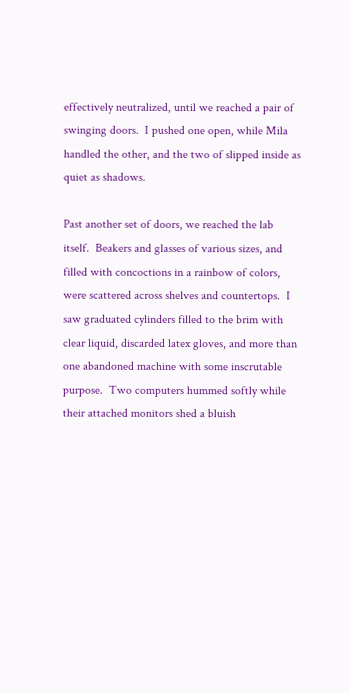effectively neutralized, until we reached a pair of swinging doors.  I pushed one open, while Mila handled the other, and the two of slipped inside as quiet as shadows.

Past another set of doors, we reached the lab itself.  Beakers and glasses of various sizes, and filled with concoctions in a rainbow of colors, were scattered across shelves and countertops.  I saw graduated cylinders filled to the brim with clear liquid, discarded latex gloves, and more than one abandoned machine with some inscrutable purpose.  Two computers hummed softly while their attached monitors shed a bluish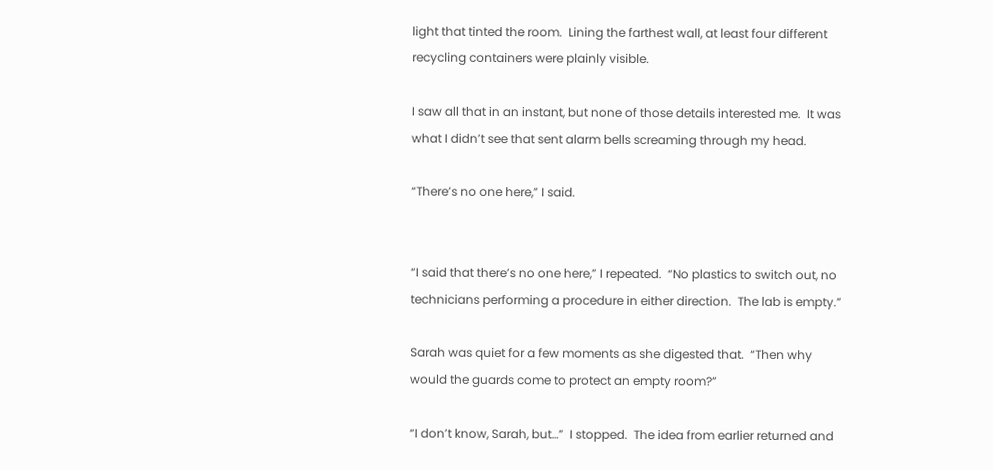light that tinted the room.  Lining the farthest wall, at least four different recycling containers were plainly visible.

I saw all that in an instant, but none of those details interested me.  It was what I didn’t see that sent alarm bells screaming through my head.

“There’s no one here,” I said.


“I said that there’s no one here,” I repeated.  “No plastics to switch out, no technicians performing a procedure in either direction.  The lab is empty.”

Sarah was quiet for a few moments as she digested that.  “Then why would the guards come to protect an empty room?”

“I don’t know, Sarah, but…”  I stopped.  The idea from earlier returned and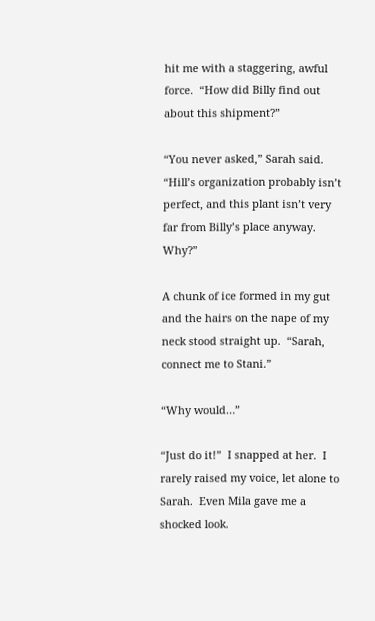hit me with a staggering, awful force.  “How did Billy find out about this shipment?”

“You never asked,” Sarah said.  “Hill’s organization probably isn’t perfect, and this plant isn’t very far from Billy’s place anyway.  Why?”

A chunk of ice formed in my gut and the hairs on the nape of my neck stood straight up.  “Sarah, connect me to Stani.”

“Why would…”

“Just do it!”  I snapped at her.  I rarely raised my voice, let alone to Sarah.  Even Mila gave me a shocked look.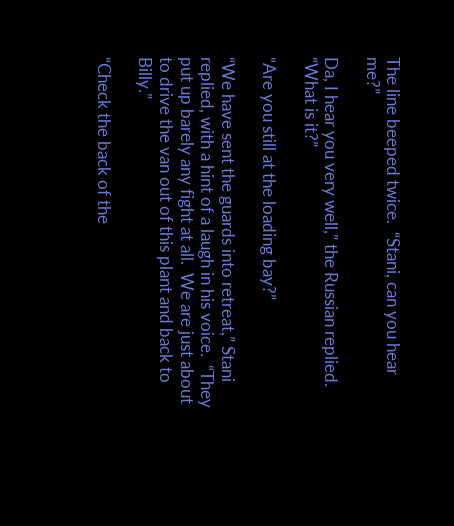The line beeped twice.  “Stani, can you hear me?”

Da, I hear you very well,” the Russian replied.  “What is it?”

“Are you still at the loading bay?”

“We have sent the guards into retreat,” Stani replied, with a hint of a laugh in his voice.  “They put up barely any fight at all.  We are just about to drive the van out of this plant and back to Billy.”

“Check the back of the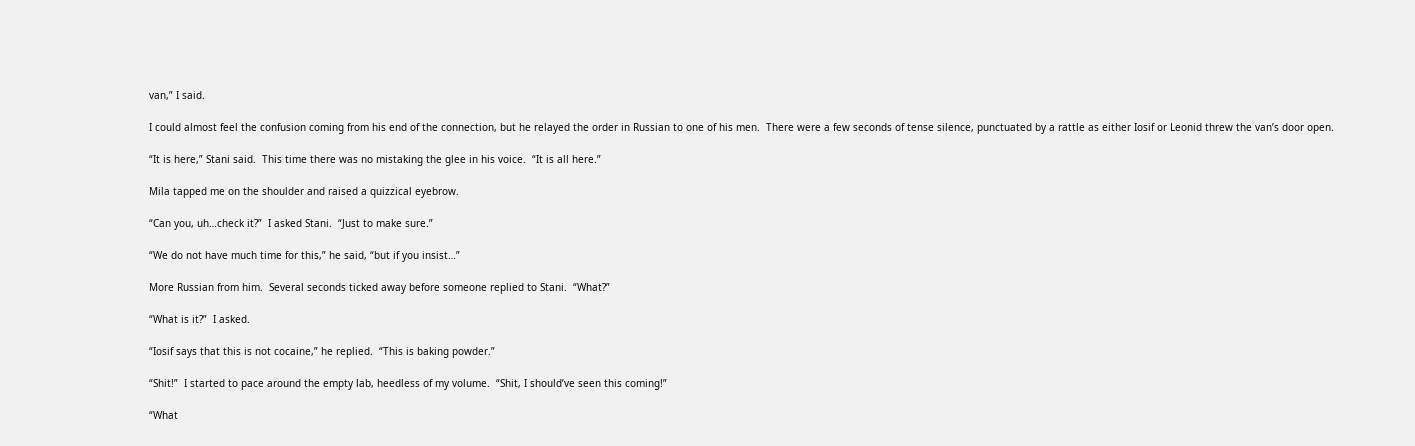van,” I said.

I could almost feel the confusion coming from his end of the connection, but he relayed the order in Russian to one of his men.  There were a few seconds of tense silence, punctuated by a rattle as either Iosif or Leonid threw the van’s door open.

“It is here,” Stani said.  This time there was no mistaking the glee in his voice.  “It is all here.”

Mila tapped me on the shoulder and raised a quizzical eyebrow.

“Can you, uh…check it?”  I asked Stani.  “Just to make sure.”

“We do not have much time for this,” he said, “but if you insist…”

More Russian from him.  Several seconds ticked away before someone replied to Stani.  “What?”

“What is it?”  I asked.

“Iosif says that this is not cocaine,” he replied.  “This is baking powder.”

“Shit!”  I started to pace around the empty lab, heedless of my volume.  “Shit, I should’ve seen this coming!”

“What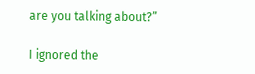are you talking about?”

I ignored the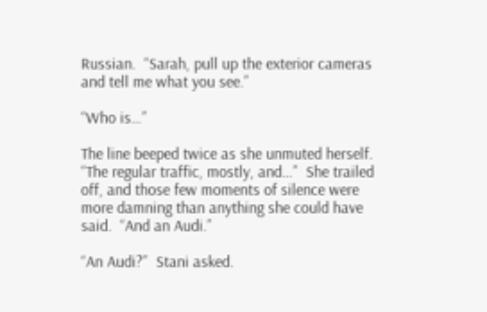Russian.  “Sarah, pull up the exterior cameras and tell me what you see.”

“Who is…”

The line beeped twice as she unmuted herself.  “The regular traffic, mostly, and…”  She trailed off, and those few moments of silence were more damning than anything she could have said.  “And an Audi.”

“An Audi?”  Stani asked.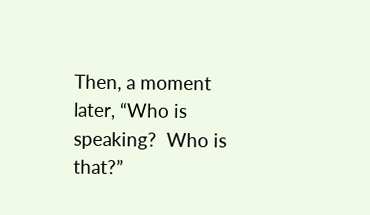Then, a moment later, “Who is speaking?  Who is that?”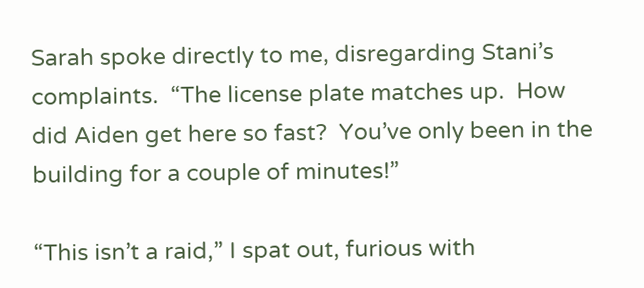Sarah spoke directly to me, disregarding Stani’s complaints.  “The license plate matches up.  How did Aiden get here so fast?  You’ve only been in the building for a couple of minutes!”

“This isn’t a raid,” I spat out, furious with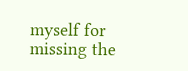myself for missing the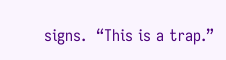signs.  “This is a trap.”